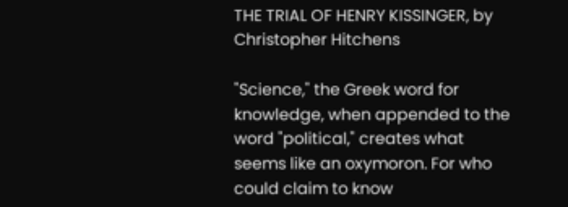THE TRIAL OF HENRY KISSINGER, by Christopher Hitchens

"Science," the Greek word for knowledge, when appended to the word "political," creates what seems like an oxymoron. For who could claim to know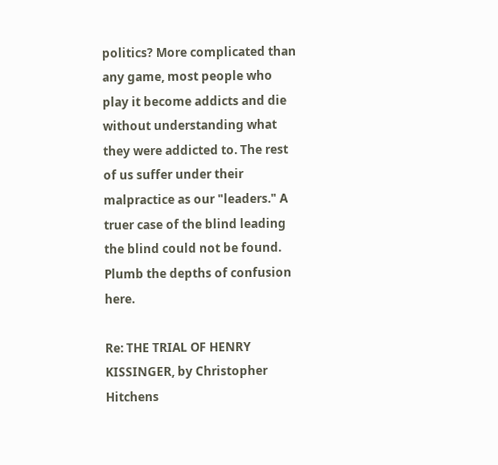politics? More complicated than any game, most people who play it become addicts and die without understanding what they were addicted to. The rest of us suffer under their malpractice as our "leaders." A truer case of the blind leading the blind could not be found. Plumb the depths of confusion here.

Re: THE TRIAL OF HENRY KISSINGER, by Christopher Hitchens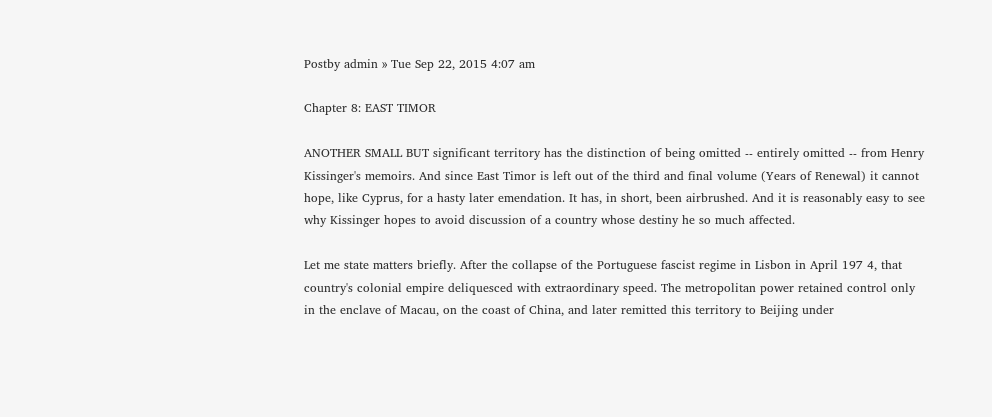Postby admin » Tue Sep 22, 2015 4:07 am

Chapter 8: EAST TIMOR

ANOTHER SMALL BUT significant territory has the distinction of being omitted -- entirely omitted -- from Henry Kissinger's memoirs. And since East Timor is left out of the third and final volume (Years of Renewal) it cannot hope, like Cyprus, for a hasty later emendation. It has, in short, been airbrushed. And it is reasonably easy to see why Kissinger hopes to avoid discussion of a country whose destiny he so much affected.

Let me state matters briefly. After the collapse of the Portuguese fascist regime in Lisbon in April 197 4, that country's colonial empire deliquesced with extraordinary speed. The metropolitan power retained control only in the enclave of Macau, on the coast of China, and later remitted this territory to Beijing under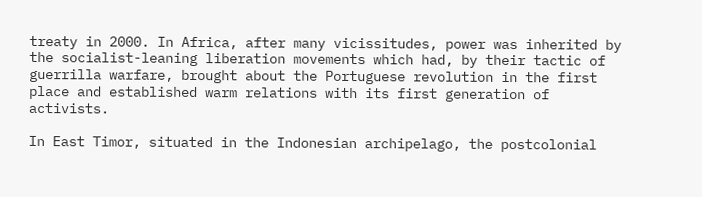treaty in 2000. In Africa, after many vicissitudes, power was inherited by the socialist-leaning liberation movements which had, by their tactic of guerrilla warfare, brought about the Portuguese revolution in the first place and established warm relations with its first generation of activists.

In East Timor, situated in the Indonesian archipelago, the postcolonial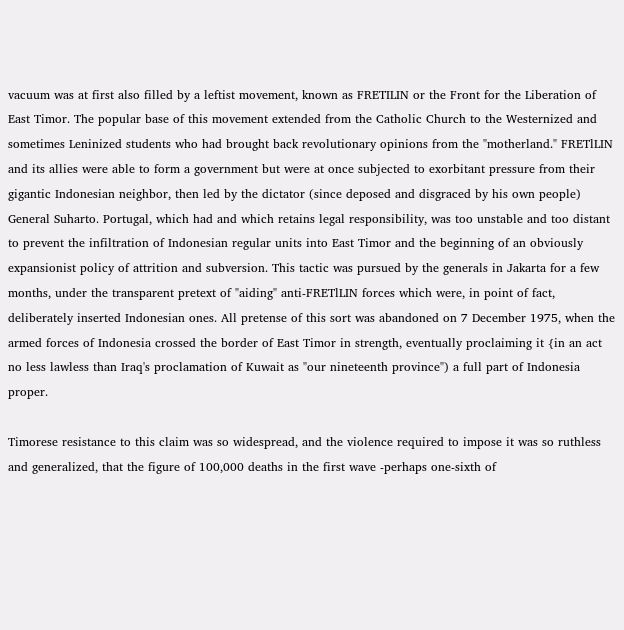vacuum was at first also filled by a leftist movement, known as FRETILIN or the Front for the Liberation of East Timor. The popular base of this movement extended from the Catholic Church to the Westernized and sometimes Leninized students who had brought back revolutionary opinions from the "motherland." FRETlLIN and its allies were able to form a government but were at once subjected to exorbitant pressure from their gigantic Indonesian neighbor, then led by the dictator (since deposed and disgraced by his own people) General Suharto. Portugal, which had and which retains legal responsibility, was too unstable and too distant to prevent the infiltration of Indonesian regular units into East Timor and the beginning of an obviously expansionist policy of attrition and subversion. This tactic was pursued by the generals in Jakarta for a few months, under the transparent pretext of "aiding" anti-FRETlLIN forces which were, in point of fact, deliberately inserted Indonesian ones. All pretense of this sort was abandoned on 7 December 1975, when the armed forces of Indonesia crossed the border of East Timor in strength, eventually proclaiming it {in an act no less lawless than Iraq's proclamation of Kuwait as "our nineteenth province") a full part of Indonesia proper.

Timorese resistance to this claim was so widespread, and the violence required to impose it was so ruthless and generalized, that the figure of 100,000 deaths in the first wave -perhaps one-sixth of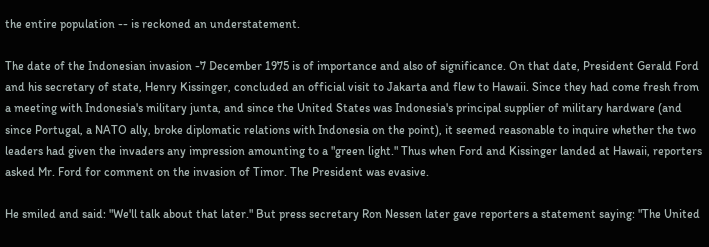the entire population -- is reckoned an understatement.

The date of the Indonesian invasion -7 December 1975 is of importance and also of significance. On that date, President Gerald Ford and his secretary of state, Henry Kissinger, concluded an official visit to Jakarta and flew to Hawaii. Since they had come fresh from a meeting with Indonesia's military junta, and since the United States was Indonesia's principal supplier of military hardware (and since Portugal, a NATO ally, broke diplomatic relations with Indonesia on the point), it seemed reasonable to inquire whether the two leaders had given the invaders any impression amounting to a "green light." Thus when Ford and Kissinger landed at Hawaii, reporters asked Mr. Ford for comment on the invasion of Timor. The President was evasive.

He smiled and said: "We'll talk about that later." But press secretary Ron Nessen later gave reporters a statement saying: "The United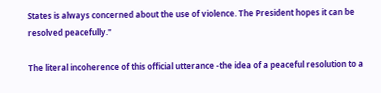States is always concerned about the use of violence. The President hopes it can be resolved peacefully."

The literal incoherence of this official utterance -the idea of a peaceful resolution to a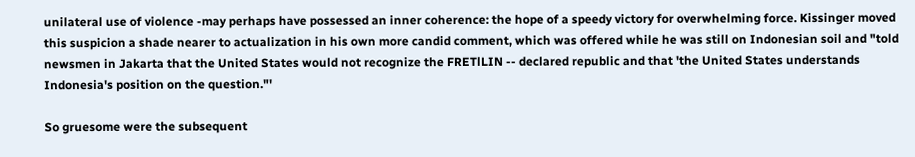unilateral use of violence -may perhaps have possessed an inner coherence: the hope of a speedy victory for overwhelming force. Kissinger moved this suspicion a shade nearer to actualization in his own more candid comment, which was offered while he was still on Indonesian soil and "told newsmen in Jakarta that the United States would not recognize the FRETlLIN -- declared republic and that 'the United States understands Indonesia's position on the question."'

So gruesome were the subsequent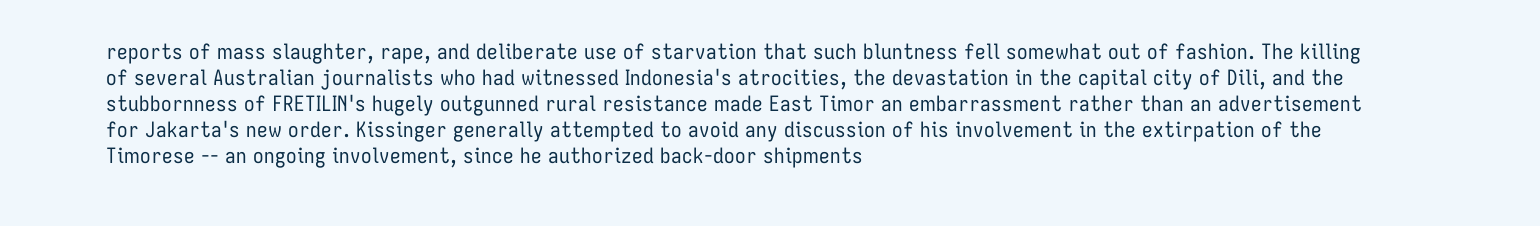reports of mass slaughter, rape, and deliberate use of starvation that such bluntness fell somewhat out of fashion. The killing of several Australian journalists who had witnessed Indonesia's atrocities, the devastation in the capital city of Dili, and the stubbornness of FRETILIN's hugely outgunned rural resistance made East Timor an embarrassment rather than an advertisement for Jakarta's new order. Kissinger generally attempted to avoid any discussion of his involvement in the extirpation of the Timorese -- an ongoing involvement, since he authorized back-door shipments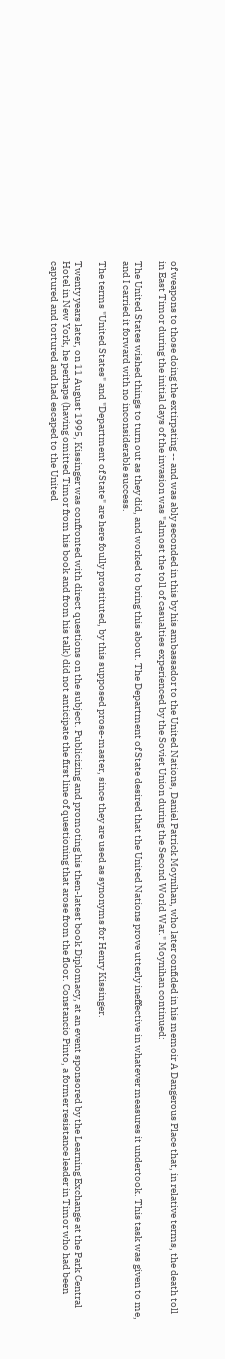of weapons to those doing the extirpating -- and was ably seconded in this by his ambassador to the United Nations, Daniel Patrick Moynihan, who later confided in his memoir A Dangerous Place that, in relative terms, the death toll in East Timor during the initial days of the invasion was "almost the toll of casualties experienced by the Soviet Union during the Second World War." Moynihan continued:

The United States wished things to turn out as they did, and worked to bring this about. The Department of State desired that the United Nations prove utterly ineffective in whatever measures it undertook. This task was given to me, and I carried it forward with no inconsiderable success.

The terms "United States" and "Department of State" are here foully prostituted, by this supposed prose-master, since they are used as synonyms for Henry Kissinger.

Twenty years later, on 11 August 1995, Kissinger was confronted with direct questions on the subject. Publicizing and promoting his then-latest book Diplomacy, at an event sponsored by the Learning Exchange at the Park Central Hotel in New York, he perhaps (having omitted Timor from his book and from his talk) did not anticipate the first line of questioning that arose from the floor. Constancio Pinto, a former resistance leader in Timor who had been captured and tortured and had escaped to the United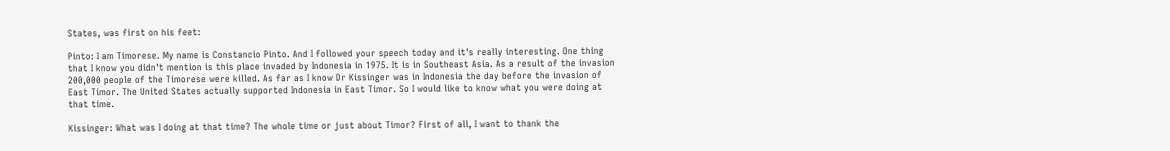States, was first on his feet:

Pinto: I am Timorese. My name is Constancio Pinto. And I followed your speech today and it's really interesting. One thing that I know you didn't mention is this place invaded by Indonesia in 1975. It is in Southeast Asia. As a result of the invasion 200,000 people of the Timorese were killed. As far as I know Dr Kissinger was in Indonesia the day before the invasion of East Timor. The United States actually supported Indonesia in East Timor. So I would like to know what you were doing at that time.

Kissinger: What was I doing at that time? The whole time or just about Timor? First of all, I want to thank the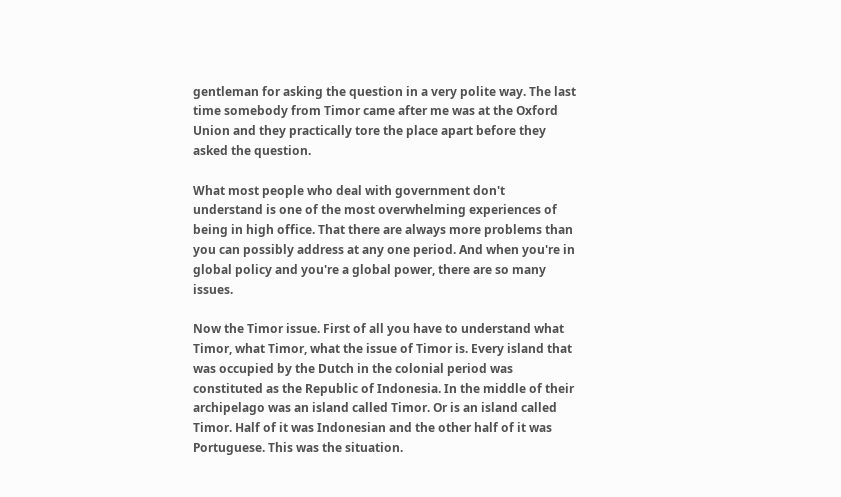gentleman for asking the question in a very polite way. The last time somebody from Timor came after me was at the Oxford Union and they practically tore the place apart before they asked the question.

What most people who deal with government don't understand is one of the most overwhelming experiences of being in high office. That there are always more problems than you can possibly address at any one period. And when you're in global policy and you're a global power, there are so many issues.

Now the Timor issue. First of all you have to understand what Timor, what Timor, what the issue of Timor is. Every island that was occupied by the Dutch in the colonial period was constituted as the Republic of Indonesia. In the middle of their archipelago was an island called Timor. Or is an island called Timor. Half of it was Indonesian and the other half of it was Portuguese. This was the situation.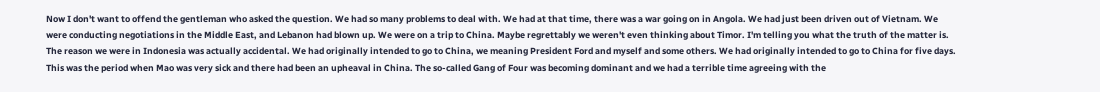Now I don't want to offend the gentleman who asked the question. We had so many problems to deal with. We had at that time, there was a war going on in Angola. We had just been driven out of Vietnam. We were conducting negotiations in the Middle East, and Lebanon had blown up. We were on a trip to China. Maybe regrettably we weren't even thinking about Timor. I'm telling you what the truth of the matter is. The reason we were in Indonesia was actually accidental. We had originally intended to go to China, we meaning President Ford and myself and some others. We had originally intended to go to China for five days. This was the period when Mao was very sick and there had been an upheaval in China. The so-called Gang of Four was becoming dominant and we had a terrible time agreeing with the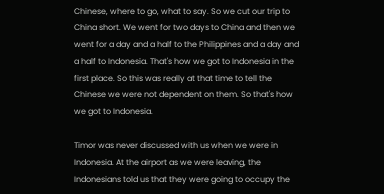Chinese, where to go, what to say. So we cut our trip to China short. We went for two days to China and then we went for a day and a half to the Philippines and a day and a half to Indonesia. That's how we got to Indonesia in the first place. So this was really at that time to tell the Chinese we were not dependent on them. So that's how we got to Indonesia.

Timor was never discussed with us when we were in Indonesia. At the airport as we were leaving, the Indonesians told us that they were going to occupy the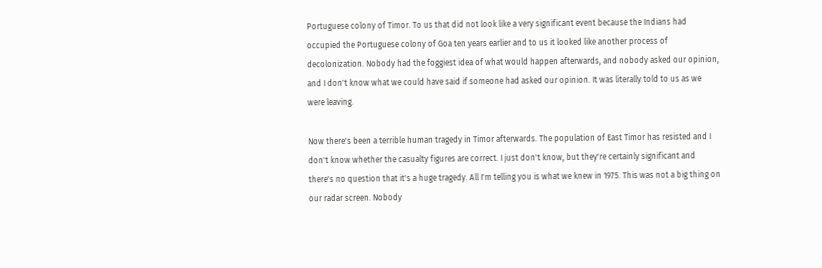Portuguese colony of Timor. To us that did not look like a very significant event because the Indians had occupied the Portuguese colony of Goa ten years earlier and to us it looked like another process of decolonization. Nobody had the foggiest idea of what would happen afterwards, and nobody asked our opinion, and I don't know what we could have said if someone had asked our opinion. It was literally told to us as we were leaving.

Now there's been a terrible human tragedy in Timor afterwards. The population of East Timor has resisted and I don't know whether the casualty figures are correct. I just don't know, but they're certainly significant and there's no question that it's a huge tragedy. All I'm telling you is what we knew in 1975. This was not a big thing on our radar screen. Nobody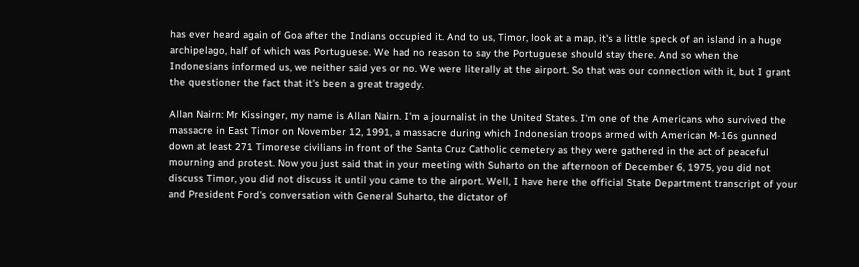has ever heard again of Goa after the Indians occupied it. And to us, Timor, look at a map, it's a little speck of an island in a huge archipelago, half of which was Portuguese. We had no reason to say the Portuguese should stay there. And so when the Indonesians informed us, we neither said yes or no. We were literally at the airport. So that was our connection with it, but I grant the questioner the fact that it's been a great tragedy.

Allan Nairn: Mr Kissinger, my name is Allan Nairn. I'm a journalist in the United States. I'm one of the Americans who survived the massacre in East Timor on November 12, 1991, a massacre during which Indonesian troops armed with American M-16s gunned down at least 271 Timorese civilians in front of the Santa Cruz Catholic cemetery as they were gathered in the act of peaceful mourning and protest. Now you just said that in your meeting with Suharto on the afternoon of December 6, 1975, you did not discuss Timor, you did not discuss it until you came to the airport. Well, I have here the official State Department transcript of your and President Ford's conversation with General Suharto, the dictator of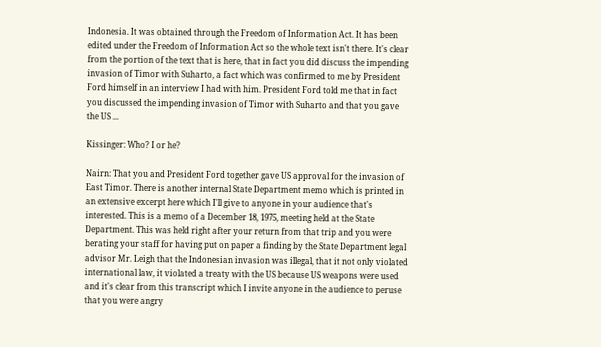Indonesia. It was obtained through the Freedom of Information Act. It has been edited under the Freedom of Information Act so the whole text isn't there. It's clear from the portion of the text that is here, that in fact you did discuss the impending invasion of Timor with Suharto, a fact which was confirmed to me by President Ford himself in an interview I had with him. President Ford told me that in fact you discussed the impending invasion of Timor with Suharto and that you gave the US ...

Kissinger: Who? I or he?

Nairn: That you and President Ford together gave US approval for the invasion of East Timor. There is another internal State Department memo which is printed in an extensive excerpt here which I'll give to anyone in your audience that's interested. This is a memo of a December 18, 1975, meeting held at the State Department. This was held right after your return from that trip and you were berating your staff for having put on paper a finding by the State Department legal advisor Mr. Leigh that the Indonesian invasion was illegal, that it not only violated international law, it violated a treaty with the US because US weapons were used and it's clear from this transcript which I invite anyone in the audience to peruse that you were angry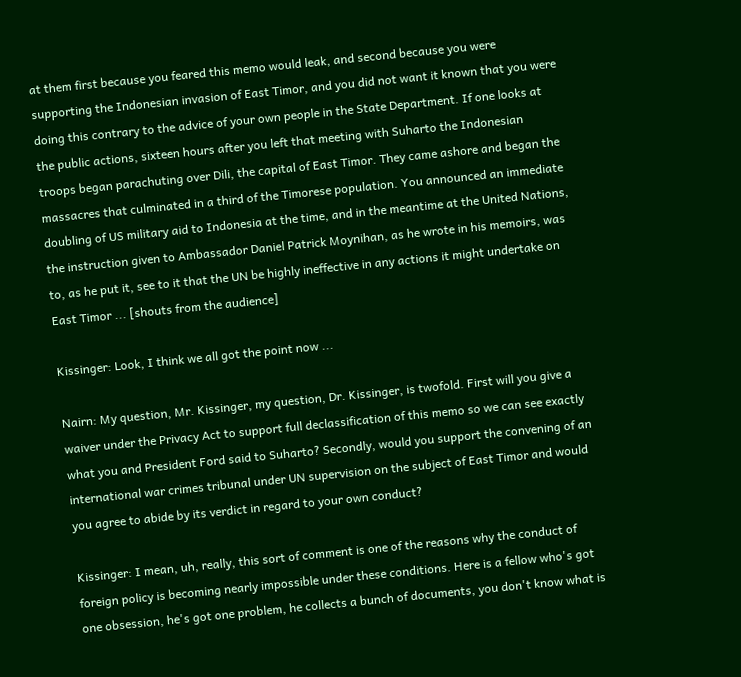at them first because you feared this memo would leak, and second because you were supporting the Indonesian invasion of East Timor, and you did not want it known that you were doing this contrary to the advice of your own people in the State Department. If one looks at the public actions, sixteen hours after you left that meeting with Suharto the Indonesian troops began parachuting over Dili, the capital of East Timor. They came ashore and began the massacres that culminated in a third of the Timorese population. You announced an immediate doubling of US military aid to Indonesia at the time, and in the meantime at the United Nations, the instruction given to Ambassador Daniel Patrick Moynihan, as he wrote in his memoirs, was to, as he put it, see to it that the UN be highly ineffective in any actions it might undertake on East Timor ... [shouts from the audience]

Kissinger: Look, I think we all got the point now ...

Nairn: My question, Mr. Kissinger, my question, Dr. Kissinger, is twofold. First will you give a waiver under the Privacy Act to support full declassification of this memo so we can see exactly what you and President Ford said to Suharto? Secondly, would you support the convening of an international war crimes tribunal under UN supervision on the subject of East Timor and would you agree to abide by its verdict in regard to your own conduct?

Kissinger: I mean, uh, really, this sort of comment is one of the reasons why the conduct of foreign policy is becoming nearly impossible under these conditions. Here is a fellow who's got one obsession, he's got one problem, he collects a bunch of documents, you don't know what is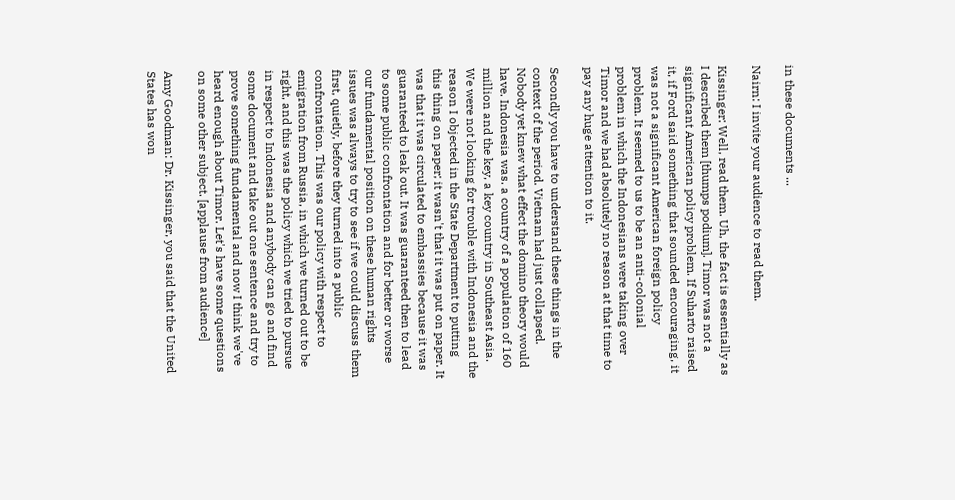in these documents ...

Nairn: I invite your audience to read them.

Kissinger: Well, read them. Uh, the fact is essentially as I described them [thumps podium]. Timor was not a significant American policy problem. If Suharto raised it, if Ford said something that sounded encouraging, it was not a significant American foreign policy problem. It seemed to us to be an anti-colonial problem in which the Indonesians were taking over Timor and we had absolutely no reason at that time to pay any huge attention to it.

Secondly you have to understand these things in the context of the period. Vietnam had just collapsed. Nobody yet knew what effect the domino theory would have. Indonesia was. a country of a population of 160 million and the key, a key country in Southeast Asia. We were not looking for trouble with Indonesia and the reason I objected in the State Department to putting this thing on paper; it wasn't that it was put on paper. It was that it was circulated to embassies because it was guaranteed to leak out. It was guaranteed then to lead to some public confrontation and for better or worse our fundamental position on these human rights issues was always to try to see if we could discuss them first, quietly, before they turned into a public confrontation. This was our policy with respect to emigration from Russia, in which we turned out to be right, and this was the policy which we tried to pursue in respect to Indonesia and anybody can go and find some document and take out one sentence and try to prove something fundamental and now I think we've heard enough about Timor. Let's have some questions on some other subject. [applause from audience]

Amy Goodman: Dr. Kissinger, you said that the United States has won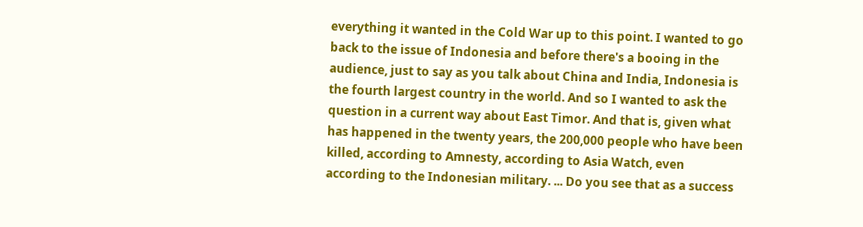everything it wanted in the Cold War up to this point. I wanted to go back to the issue of Indonesia and before there's a booing in the audience, just to say as you talk about China and India, Indonesia is the fourth largest country in the world. And so I wanted to ask the question in a current way about East Timor. And that is, given what has happened in the twenty years, the 200,000 people who have been killed, according to Amnesty, according to Asia Watch, even according to the Indonesian military. ... Do you see that as a success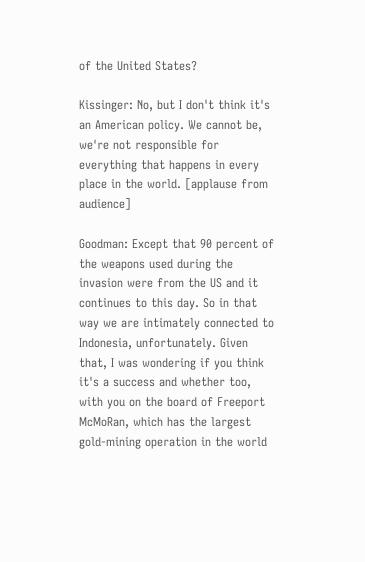of the United States?

Kissinger: No, but I don't think it's an American policy. We cannot be, we're not responsible for everything that happens in every place in the world. [applause from audience]

Goodman: Except that 90 percent of the weapons used during the invasion were from the US and it continues to this day. So in that way we are intimately connected to Indonesia, unfortunately. Given that, I was wondering if you think it's a success and whether too, with you on the board of Freeport McMoRan, which has the largest gold-mining operation in the world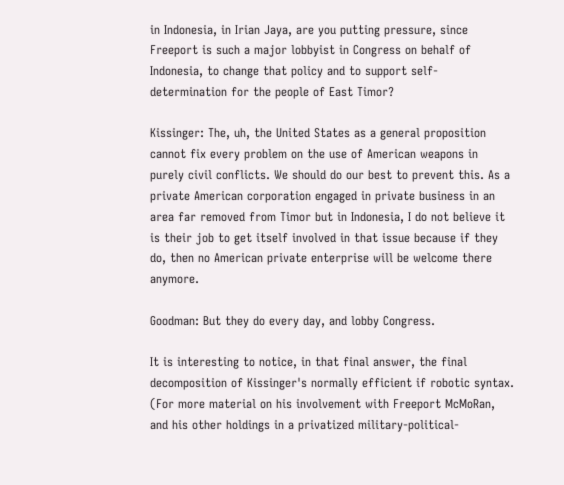in Indonesia, in Irian Jaya, are you putting pressure, since Freeport is such a major lobbyist in Congress on behalf of Indonesia, to change that policy and to support self-determination for the people of East Timor?

Kissinger: The, uh, the United States as a general proposition cannot fix every problem on the use of American weapons in purely civil conflicts. We should do our best to prevent this. As a private American corporation engaged in private business in an area far removed from Timor but in Indonesia, I do not believe it is their job to get itself involved in that issue because if they do, then no American private enterprise will be welcome there anymore.

Goodman: But they do every day, and lobby Congress.

It is interesting to notice, in that final answer, the final decomposition of Kissinger's normally efficient if robotic syntax. (For more material on his involvement with Freeport McMoRan, and his other holdings in a privatized military-political-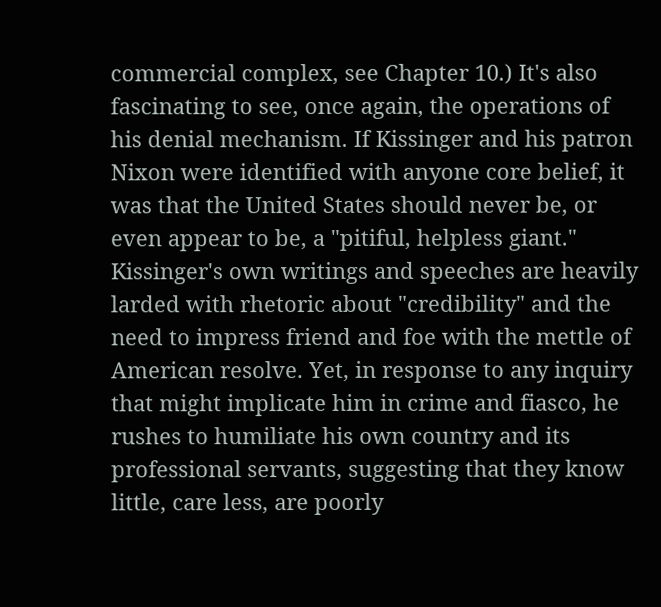commercial complex, see Chapter 10.) It's also fascinating to see, once again, the operations of his denial mechanism. If Kissinger and his patron Nixon were identified with anyone core belief, it was that the United States should never be, or even appear to be, a "pitiful, helpless giant." Kissinger's own writings and speeches are heavily larded with rhetoric about "credibility" and the need to impress friend and foe with the mettle of American resolve. Yet, in response to any inquiry that might implicate him in crime and fiasco, he rushes to humiliate his own country and its professional servants, suggesting that they know little, care less, are poorly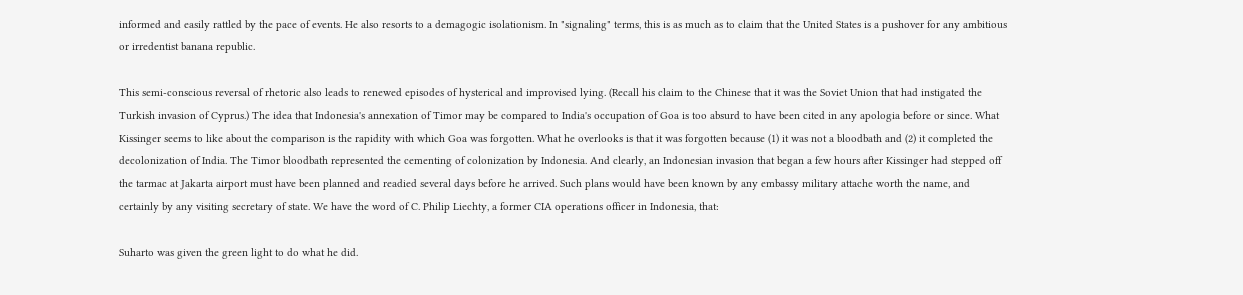informed and easily rattled by the pace of events. He also resorts to a demagogic isolationism. In "signaling" terms, this is as much as to claim that the United States is a pushover for any ambitious or irredentist banana republic.

This semi-conscious reversal of rhetoric also leads to renewed episodes of hysterical and improvised lying. (Recall his claim to the Chinese that it was the Soviet Union that had instigated the Turkish invasion of Cyprus.) The idea that Indonesia's annexation of Timor may be compared to India's occupation of Goa is too absurd to have been cited in any apologia before or since. What Kissinger seems to like about the comparison is the rapidity with which Goa was forgotten. What he overlooks is that it was forgotten because (1) it was not a bloodbath and (2) it completed the decolonization of India. The Timor bloodbath represented the cementing of colonization by Indonesia. And clearly, an Indonesian invasion that began a few hours after Kissinger had stepped off the tarmac at Jakarta airport must have been planned and readied several days before he arrived. Such plans would have been known by any embassy military attache worth the name, and certainly by any visiting secretary of state. We have the word of C. Philip Liechty, a former CIA operations officer in Indonesia, that:

Suharto was given the green light to do what he did.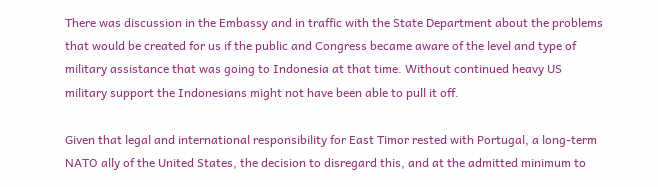There was discussion in the Embassy and in traffic with the State Department about the problems that would be created for us if the public and Congress became aware of the level and type of military assistance that was going to Indonesia at that time. Without continued heavy US military support the Indonesians might not have been able to pull it off.

Given that legal and international responsibility for East Timor rested with Portugal, a long-term NATO ally of the United States, the decision to disregard this, and at the admitted minimum to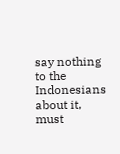say nothing to the Indonesians about it, must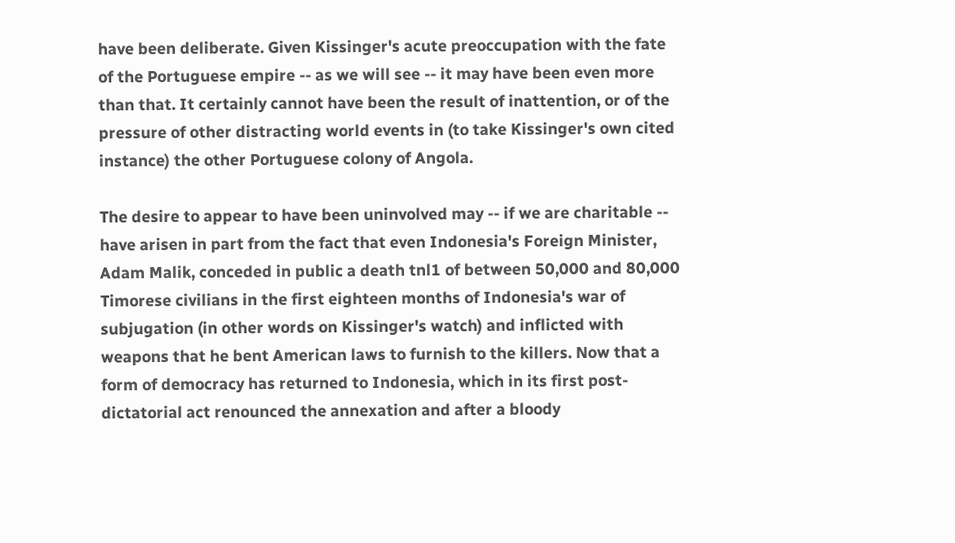have been deliberate. Given Kissinger's acute preoccupation with the fate of the Portuguese empire -- as we will see -- it may have been even more than that. It certainly cannot have been the result of inattention, or of the pressure of other distracting world events in (to take Kissinger's own cited instance) the other Portuguese colony of Angola.

The desire to appear to have been uninvolved may -- if we are charitable -- have arisen in part from the fact that even Indonesia's Foreign Minister, Adam Malik, conceded in public a death tnl1 of between 50,000 and 80,000 Timorese civilians in the first eighteen months of Indonesia's war of subjugation (in other words on Kissinger's watch) and inflicted with weapons that he bent American laws to furnish to the killers. Now that a form of democracy has returned to Indonesia, which in its first post-dictatorial act renounced the annexation and after a bloody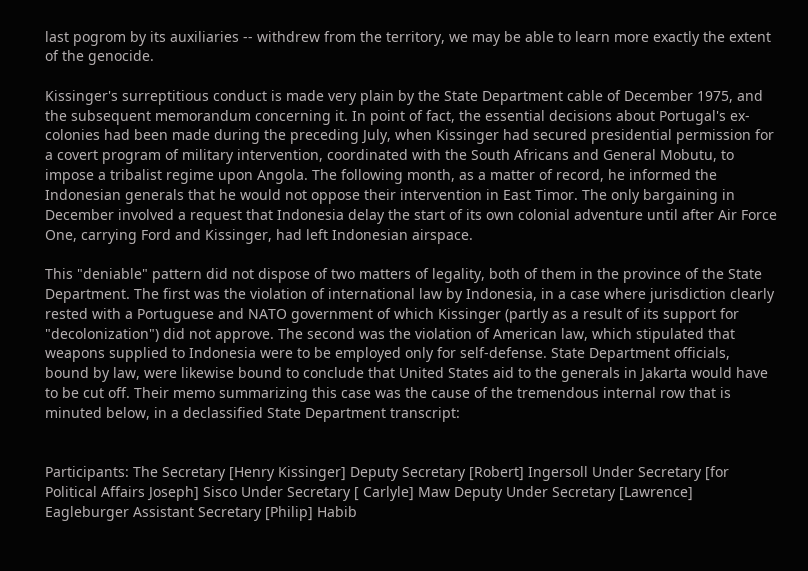last pogrom by its auxiliaries -- withdrew from the territory, we may be able to learn more exactly the extent of the genocide.

Kissinger's surreptitious conduct is made very plain by the State Department cable of December 1975, and the subsequent memorandum concerning it. In point of fact, the essential decisions about Portugal's ex-colonies had been made during the preceding July, when Kissinger had secured presidential permission for a covert program of military intervention, coordinated with the South Africans and General Mobutu, to impose a tribalist regime upon Angola. The following month, as a matter of record, he informed the Indonesian generals that he would not oppose their intervention in East Timor. The only bargaining in December involved a request that Indonesia delay the start of its own colonial adventure until after Air Force One, carrying Ford and Kissinger, had left Indonesian airspace.

This "deniable" pattern did not dispose of two matters of legality, both of them in the province of the State Department. The first was the violation of international law by Indonesia, in a case where jurisdiction clearly rested with a Portuguese and NATO government of which Kissinger (partly as a result of its support for "decolonization") did not approve. The second was the violation of American law, which stipulated that weapons supplied to Indonesia were to be employed only for self-defense. State Department officials, bound by law, were likewise bound to conclude that United States aid to the generals in Jakarta would have to be cut off. Their memo summarizing this case was the cause of the tremendous internal row that is minuted below, in a declassified State Department transcript:


Participants: The Secretary [Henry Kissinger] Deputy Secretary [Robert] Ingersoll Under Secretary [for Political Affairs Joseph] Sisco Under Secretary [ Carlyle] Maw Deputy Under Secretary [Lawrence] Eagleburger Assistant Secretary [Philip] Habib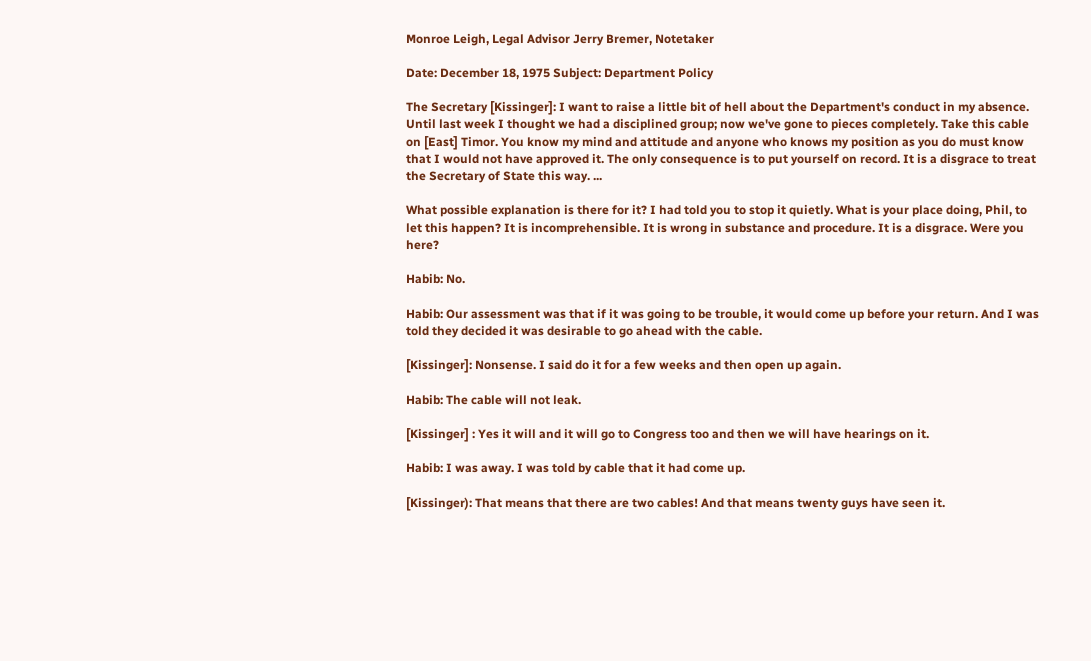Monroe Leigh, Legal Advisor Jerry Bremer, Notetaker

Date: December 18, 1975 Subject: Department Policy

The Secretary [Kissinger]: I want to raise a little bit of hell about the Department's conduct in my absence. Until last week I thought we had a disciplined group; now we've gone to pieces completely. Take this cable on [East] Timor. You know my mind and attitude and anyone who knows my position as you do must know that I would not have approved it. The only consequence is to put yourself on record. It is a disgrace to treat the Secretary of State this way. ...

What possible explanation is there for it? I had told you to stop it quietly. What is your place doing, Phil, to let this happen? It is incomprehensible. It is wrong in substance and procedure. It is a disgrace. Were you here?

Habib: No.

Habib: Our assessment was that if it was going to be trouble, it would come up before your return. And I was told they decided it was desirable to go ahead with the cable.

[Kissinger]: Nonsense. I said do it for a few weeks and then open up again.

Habib: The cable will not leak.

[Kissinger] : Yes it will and it will go to Congress too and then we will have hearings on it.

Habib: I was away. I was told by cable that it had come up.

[Kissinger): That means that there are two cables! And that means twenty guys have seen it.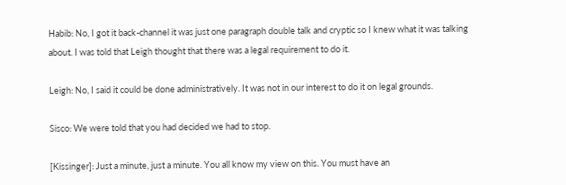Habib: No, I got it back-channel it was just one paragraph double talk and cryptic so I knew what it was talking about. I was told that Leigh thought that there was a legal requirement to do it.

Leigh: No, I said it could be done administratively. It was not in our interest to do it on legal grounds.

Sisco: We were told that you had decided we had to stop.

[Kissinger]: Just a minute, just a minute. You all know my view on this. You must have an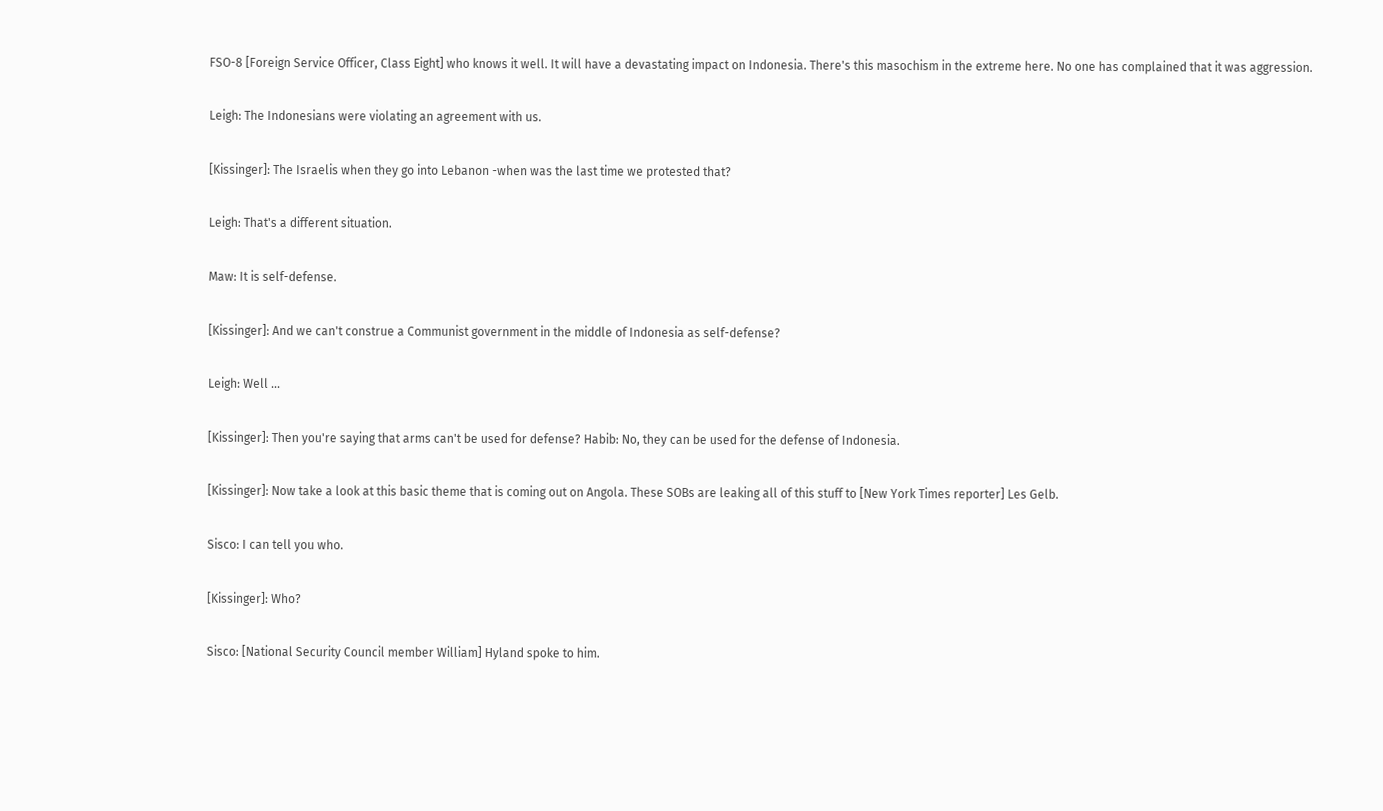FSO-8 [Foreign Service Officer, Class Eight] who knows it well. It will have a devastating impact on Indonesia. There's this masochism in the extreme here. No one has complained that it was aggression.

Leigh: The Indonesians were violating an agreement with us.

[Kissinger]: The Israelis when they go into Lebanon -when was the last time we protested that?

Leigh: That's a different situation.

Maw: It is self-defense.

[Kissinger]: And we can't construe a Communist government in the middle of Indonesia as self-defense?

Leigh: Well ...

[Kissinger]: Then you're saying that arms can't be used for defense? Habib: No, they can be used for the defense of Indonesia.

[Kissinger]: Now take a look at this basic theme that is coming out on Angola. These SOBs are leaking all of this stuff to [New York Times reporter] Les Gelb.

Sisco: I can tell you who.

[Kissinger]: Who?

Sisco: [National Security Council member William] Hyland spoke to him.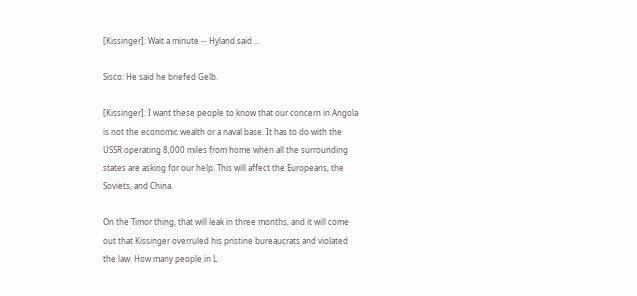[Kissinger]: Wait a minute -- Hyland said ...

Sisco: He said he briefed Gelb.

[Kissinger]: I want these people to know that our concern in Angola is not the economic wealth or a naval base. It has to do with the USSR operating 8,000 miles from home when all the surrounding states are asking for our help. This will affect the Europeans, the Soviets, and China.

On the Timor thing, that will leak in three months, and it will come out that Kissinger overruled his pristine bureaucrats and violated the law. How many people in L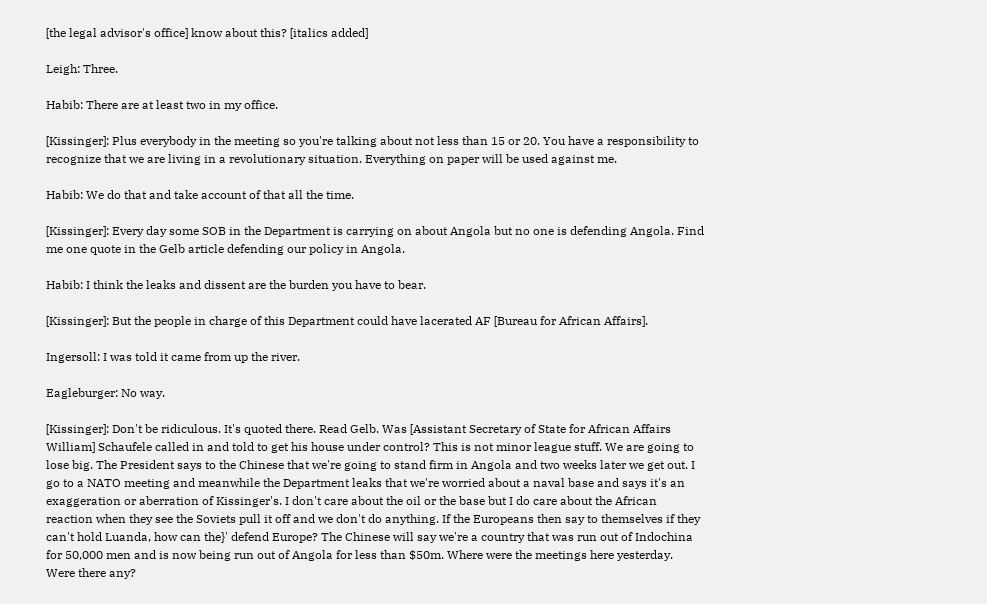[the legal advisor's office] know about this? [italics added]

Leigh: Three.

Habib: There are at least two in my office.

[Kissinger]: Plus everybody in the meeting so you're talking about not less than 15 or 20. You have a responsibility to recognize that we are living in a revolutionary situation. Everything on paper will be used against me.

Habib: We do that and take account of that all the time.

[Kissinger]: Every day some SOB in the Department is carrying on about Angola but no one is defending Angola. Find me one quote in the Gelb article defending our policy in Angola.

Habib: I think the leaks and dissent are the burden you have to bear.

[Kissinger]: But the people in charge of this Department could have lacerated AF [Bureau for African Affairs].

Ingersoll: I was told it came from up the river.

Eagleburger: No way.

[Kissinger]: Don't be ridiculous. It's quoted there. Read Gelb. Was [Assistant Secretary of State for African Affairs William] Schaufele called in and told to get his house under control? This is not minor league stuff. We are going to lose big. The President says to the Chinese that we're going to stand firm in Angola and two weeks later we get out. I go to a NATO meeting and meanwhile the Department leaks that we're worried about a naval base and says it's an exaggeration or aberration of Kissinger's. I don't care about the oil or the base but I do care about the African reaction when they see the Soviets pull it off and we don't do anything. If the Europeans then say to themselves if they can't hold Luanda, how can the}' defend Europe? The Chinese will say we're a country that was run out of Indochina for 50,000 men and is now being run out of Angola for less than $50m. Where were the meetings here yesterday. Were there any?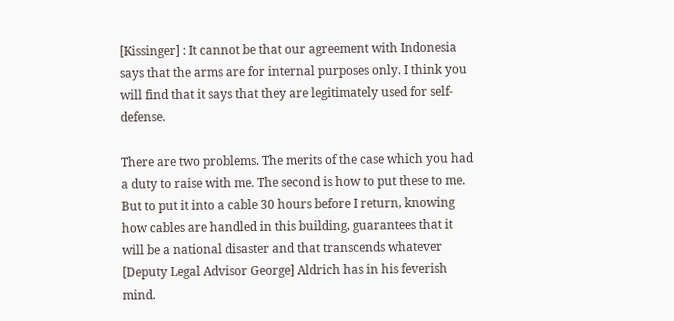[Kissinger] : It cannot be that our agreement with Indonesia says that the arms are for internal purposes only. I think you will find that it says that they are legitimately used for self-defense.

There are two problems. The merits of the case which you had a duty to raise with me. The second is how to put these to me. But to put it into a cable 30 hours before I return, knowing how cables are handled in this building, guarantees that it will be a national disaster and that transcends whatever [Deputy Legal Advisor George] Aldrich has in his feverish mind.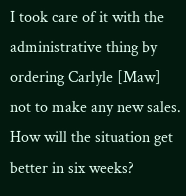I took care of it with the administrative thing by ordering Carlyle [Maw] not to make any new sales. How will the situation get better in six weeks?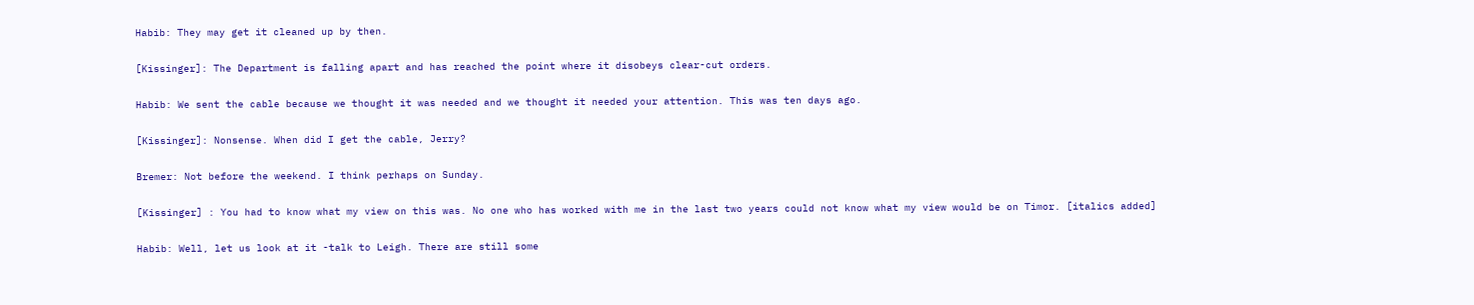Habib: They may get it cleaned up by then.

[Kissinger]: The Department is falling apart and has reached the point where it disobeys clear-cut orders.

Habib: We sent the cable because we thought it was needed and we thought it needed your attention. This was ten days ago.

[Kissinger]: Nonsense. When did I get the cable, Jerry?

Bremer: Not before the weekend. I think perhaps on Sunday.

[Kissinger] : You had to know what my view on this was. No one who has worked with me in the last two years could not know what my view would be on Timor. [italics added]

Habib: Well, let us look at it -talk to Leigh. There are still some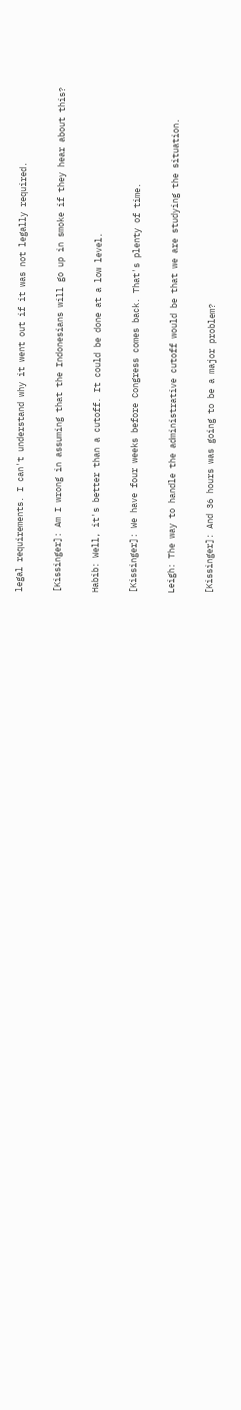legal requirements. I can't understand why it went out if it was not legally required.

[Kissinger]: Am I wrong in assuming that the Indonesians will go up in smoke if they hear about this?

Habib: Well, it's better than a cutoff. It could be done at a low level.

[Kissinger]: We have four weeks before Congress comes back. That's plenty of time.

Leigh: The way to handle the administrative cutoff would be that we are studying the situation.

[Kissinger]: And 36 hours was going to be a major problem?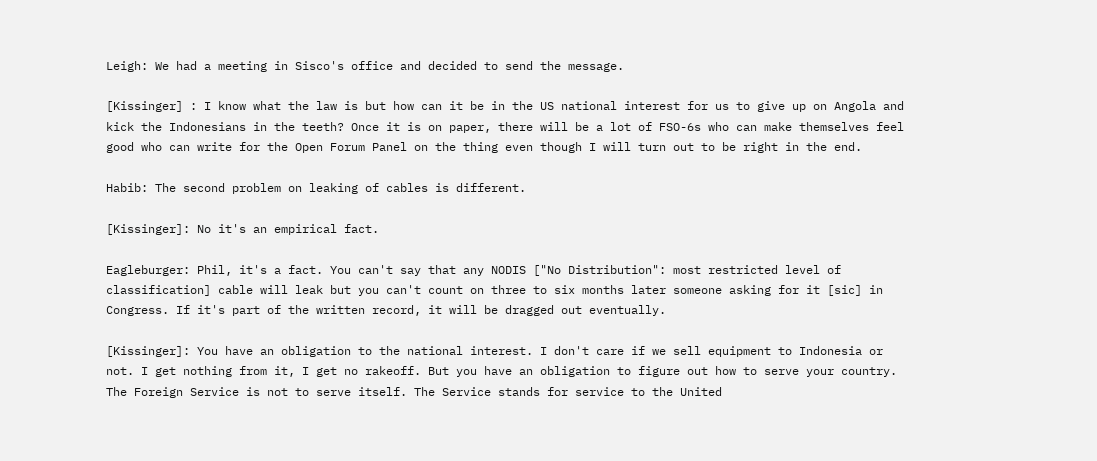Leigh: We had a meeting in Sisco's office and decided to send the message.

[Kissinger] : I know what the law is but how can it be in the US national interest for us to give up on Angola and kick the Indonesians in the teeth? Once it is on paper, there will be a lot of FSO-6s who can make themselves feel good who can write for the Open Forum Panel on the thing even though I will turn out to be right in the end.

Habib: The second problem on leaking of cables is different.

[Kissinger]: No it's an empirical fact.

Eagleburger: Phil, it's a fact. You can't say that any NODIS ["No Distribution": most restricted level of classification] cable will leak but you can't count on three to six months later someone asking for it [sic] in Congress. If it's part of the written record, it will be dragged out eventually.

[Kissinger]: You have an obligation to the national interest. I don't care if we sell equipment to Indonesia or not. I get nothing from it, I get no rakeoff. But you have an obligation to figure out how to serve your country. The Foreign Service is not to serve itself. The Service stands for service to the United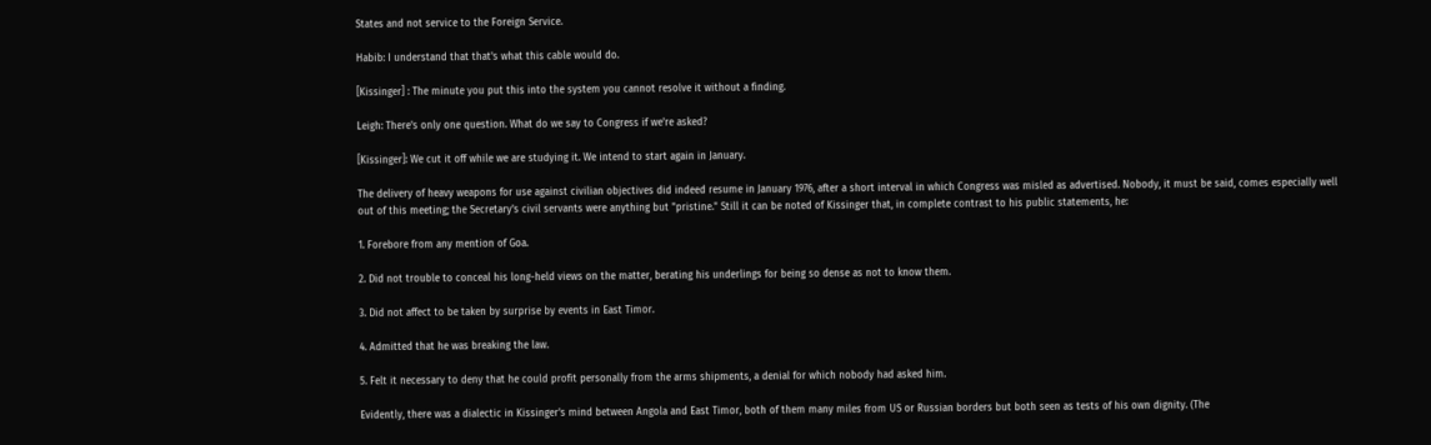States and not service to the Foreign Service.

Habib: I understand that that's what this cable would do.

[Kissinger] : The minute you put this into the system you cannot resolve it without a finding.

Leigh: There's only one question. What do we say to Congress if we're asked?

[Kissinger]: We cut it off while we are studying it. We intend to start again in January.

The delivery of heavy weapons for use against civilian objectives did indeed resume in January 1976, after a short interval in which Congress was misled as advertised. Nobody, it must be said, comes especially well out of this meeting; the Secretary's civil servants were anything but "pristine." Still it can be noted of Kissinger that, in complete contrast to his public statements, he:

1. Forebore from any mention of Goa.

2. Did not trouble to conceal his long-held views on the matter, berating his underlings for being so dense as not to know them.

3. Did not affect to be taken by surprise by events in East Timor.

4. Admitted that he was breaking the law.

5. Felt it necessary to deny that he could profit personally from the arms shipments, a denial for which nobody had asked him.

Evidently, there was a dialectic in Kissinger's mind between Angola and East Timor, both of them many miles from US or Russian borders but both seen as tests of his own dignity. (The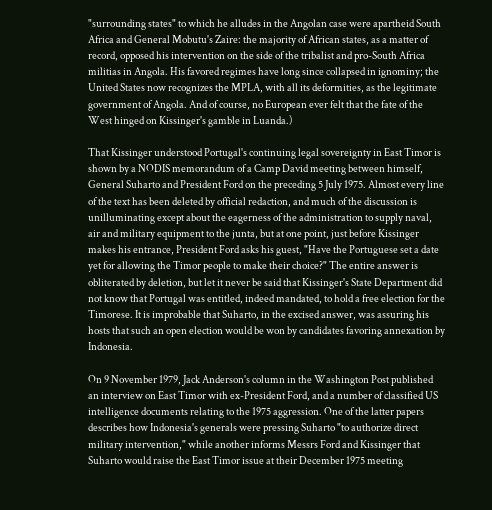"surrounding states" to which he alludes in the Angolan case were apartheid South Africa and General Mobutu's Zaire: the majority of African states, as a matter of record, opposed his intervention on the side of the tribalist and pro-South Africa militias in Angola. His favored regimes have long since collapsed in ignominy; the United States now recognizes the MPLA, with all its deformities, as the legitimate government of Angola. And of course, no European ever felt that the fate of the West hinged on Kissinger's gamble in Luanda.)

That Kissinger understood Portugal's continuing legal sovereignty in East Timor is shown by a NODIS memorandum of a Camp David meeting between himself, General Suharto and President Ford on the preceding 5 July 1975. Almost every line of the text has been deleted by official redaction, and much of the discussion is unilluminating except about the eagerness of the administration to supply naval, air and military equipment to the junta, but at one point, just before Kissinger makes his entrance, President Ford asks his guest, "Have the Portuguese set a date yet for allowing the Timor people to make their choice?" The entire answer is obliterated by deletion, but let it never be said that Kissinger's State Department did not know that Portugal was entitled, indeed mandated, to hold a free election for the Timorese. It is improbable that Suharto, in the excised answer, was assuring his hosts that such an open election would be won by candidates favoring annexation by Indonesia.

On 9 November 1979, Jack Anderson's column in the Washington Post published an interview on East Timor with ex-President Ford, and a number of classified US intelligence documents relating to the 1975 aggression. One of the latter papers describes how Indonesia's generals were pressing Suharto "to authorize direct military intervention," while another informs Messrs Ford and Kissinger that Suharto would raise the East Timor issue at their December 1975 meeting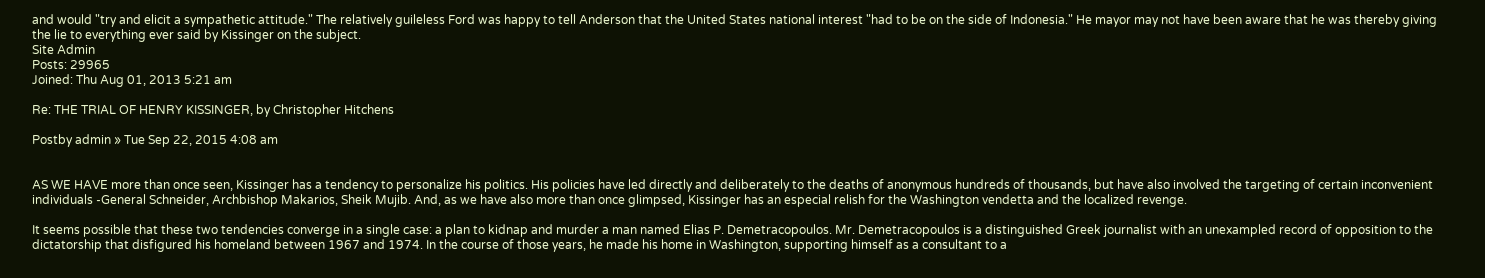and would "try and elicit a sympathetic attitude." The relatively guileless Ford was happy to tell Anderson that the United States national interest "had to be on the side of Indonesia." He mayor may not have been aware that he was thereby giving the lie to everything ever said by Kissinger on the subject.
Site Admin
Posts: 29965
Joined: Thu Aug 01, 2013 5:21 am

Re: THE TRIAL OF HENRY KISSINGER, by Christopher Hitchens

Postby admin » Tue Sep 22, 2015 4:08 am


AS WE HAVE more than once seen, Kissinger has a tendency to personalize his politics. His policies have led directly and deliberately to the deaths of anonymous hundreds of thousands, but have also involved the targeting of certain inconvenient individuals -General Schneider, Archbishop Makarios, Sheik Mujib. And, as we have also more than once glimpsed, Kissinger has an especial relish for the Washington vendetta and the localized revenge.

It seems possible that these two tendencies converge in a single case: a plan to kidnap and murder a man named Elias P. Demetracopoulos. Mr. Demetracopoulos is a distinguished Greek journalist with an unexampled record of opposition to the dictatorship that disfigured his homeland between 1967 and 1974. In the course of those years, he made his home in Washington, supporting himself as a consultant to a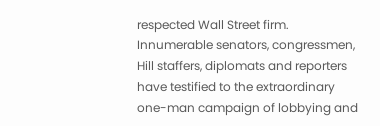respected Wall Street firm. Innumerable senators, congressmen, Hill staffers, diplomats and reporters have testified to the extraordinary one-man campaign of lobbying and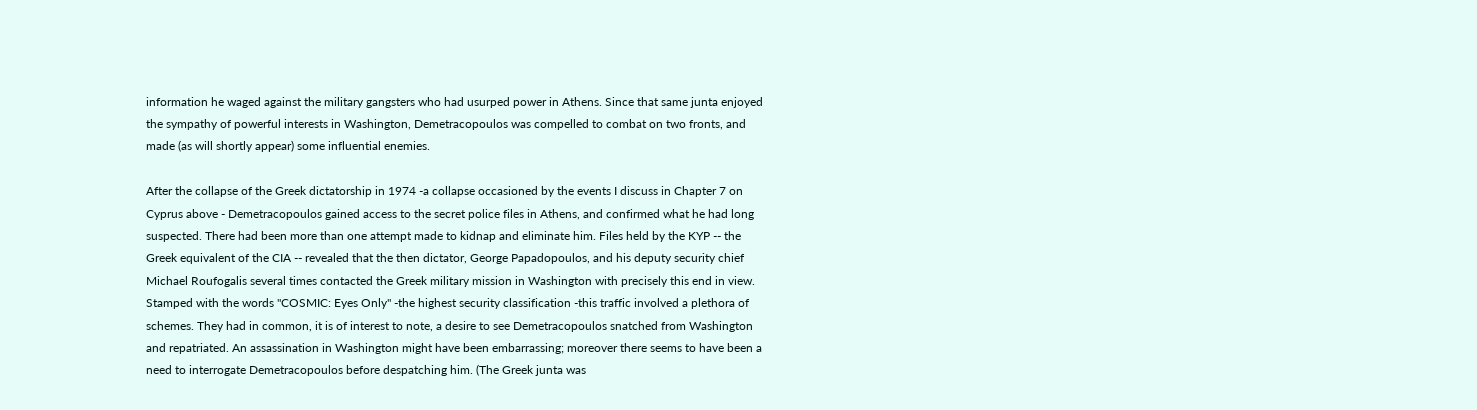information he waged against the military gangsters who had usurped power in Athens. Since that same junta enjoyed the sympathy of powerful interests in Washington, Demetracopoulos was compelled to combat on two fronts, and made (as will shortly appear) some influential enemies.

After the collapse of the Greek dictatorship in 1974 -a collapse occasioned by the events I discuss in Chapter 7 on Cyprus above - Demetracopoulos gained access to the secret police files in Athens, and confirmed what he had long suspected. There had been more than one attempt made to kidnap and eliminate him. Files held by the KYP -- the Greek equivalent of the CIA -- revealed that the then dictator, George Papadopoulos, and his deputy security chief Michael Roufogalis several times contacted the Greek military mission in Washington with precisely this end in view. Stamped with the words "COSMIC: Eyes Only" -the highest security classification -this traffic involved a plethora of schemes. They had in common, it is of interest to note, a desire to see Demetracopoulos snatched from Washington and repatriated. An assassination in Washington might have been embarrassing; moreover there seems to have been a need to interrogate Demetracopoulos before despatching him. (The Greek junta was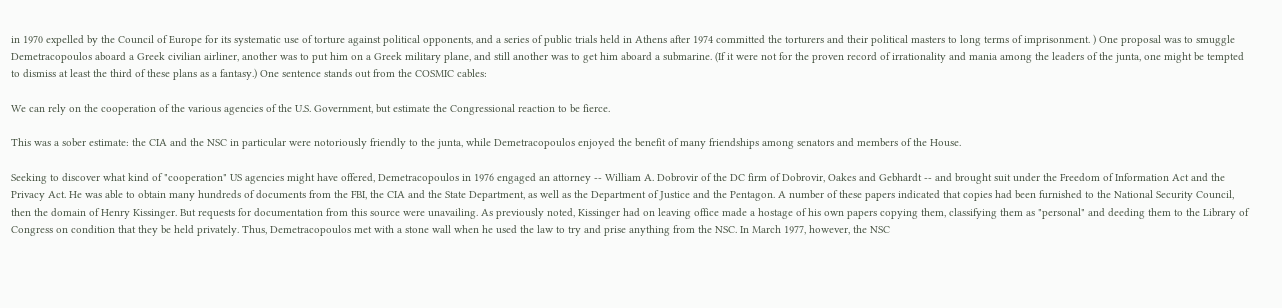in 1970 expelled by the Council of Europe for its systematic use of torture against political opponents, and a series of public trials held in Athens after 1974 committed the torturers and their political masters to long terms of imprisonment. ) One proposal was to smuggle Demetracopoulos aboard a Greek civilian airliner, another was to put him on a Greek military plane, and still another was to get him aboard a submarine. (If it were not for the proven record of irrationality and mania among the leaders of the junta, one might be tempted to dismiss at least the third of these plans as a fantasy.) One sentence stands out from the COSMIC cables:

We can rely on the cooperation of the various agencies of the U.S. Government, but estimate the Congressional reaction to be fierce.

This was a sober estimate: the CIA and the NSC in particular were notoriously friendly to the junta, while Demetracopoulos enjoyed the benefit of many friendships among senators and members of the House.

Seeking to discover what kind of "cooperation" US agencies might have offered, Demetracopoulos in 1976 engaged an attorney -- William A. Dobrovir of the DC firm of Dobrovir, Oakes and Gebhardt -- and brought suit under the Freedom of Information Act and the Privacy Act. He was able to obtain many hundreds of documents from the FBI, the CIA and the State Department, as well as the Department of Justice and the Pentagon. A number of these papers indicated that copies had been furnished to the National Security Council, then the domain of Henry Kissinger. But requests for documentation from this source were unavailing. As previously noted, Kissinger had on leaving office made a hostage of his own papers copying them, classifying them as "personal" and deeding them to the Library of Congress on condition that they be held privately. Thus, Demetracopoulos met with a stone wall when he used the law to try and prise anything from the NSC. In March 1977, however, the NSC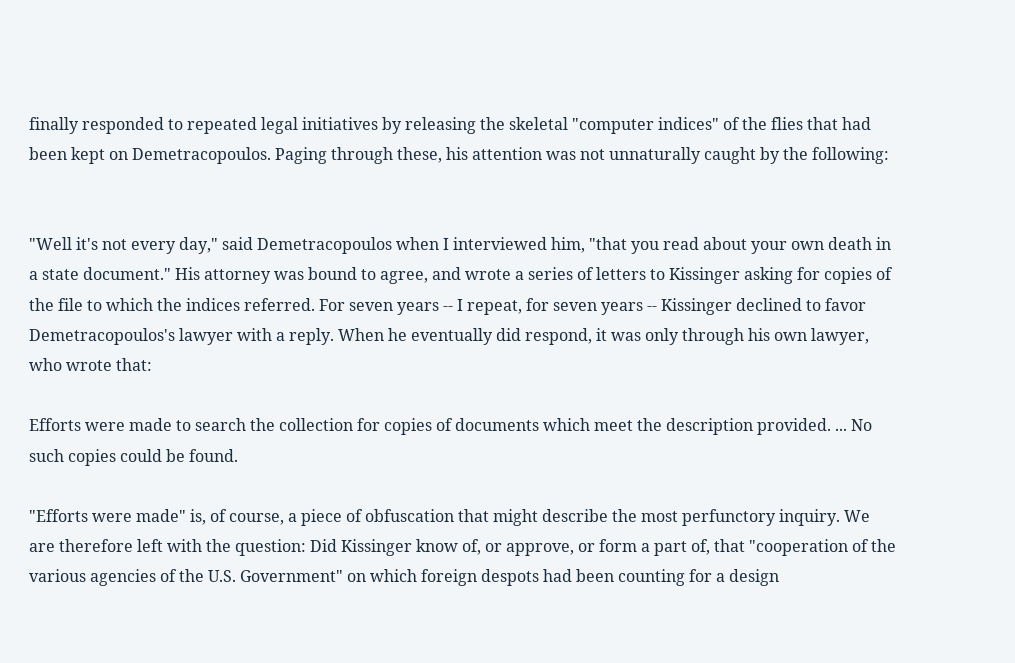finally responded to repeated legal initiatives by releasing the skeletal "computer indices" of the flies that had been kept on Demetracopoulos. Paging through these, his attention was not unnaturally caught by the following:


"Well it's not every day," said Demetracopoulos when I interviewed him, "that you read about your own death in a state document." His attorney was bound to agree, and wrote a series of letters to Kissinger asking for copies of the file to which the indices referred. For seven years -- I repeat, for seven years -- Kissinger declined to favor Demetracopoulos's lawyer with a reply. When he eventually did respond, it was only through his own lawyer, who wrote that:

Efforts were made to search the collection for copies of documents which meet the description provided. ... No such copies could be found.

"Efforts were made" is, of course, a piece of obfuscation that might describe the most perfunctory inquiry. We are therefore left with the question: Did Kissinger know of, or approve, or form a part of, that "cooperation of the various agencies of the U.S. Government" on which foreign despots had been counting for a design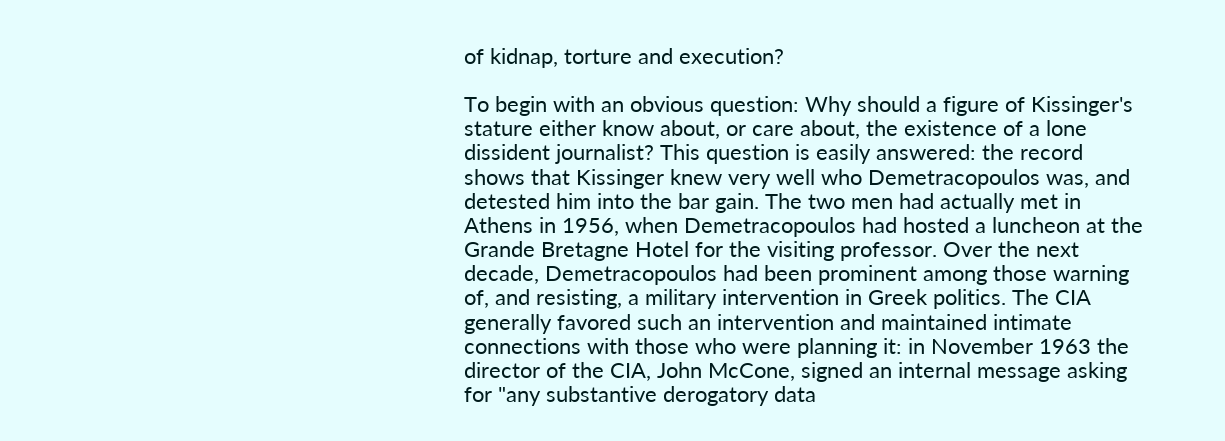of kidnap, torture and execution?

To begin with an obvious question: Why should a figure of Kissinger's stature either know about, or care about, the existence of a lone dissident journalist? This question is easily answered: the record shows that Kissinger knew very well who Demetracopoulos was, and detested him into the bar gain. The two men had actually met in Athens in 1956, when Demetracopoulos had hosted a luncheon at the Grande Bretagne Hotel for the visiting professor. Over the next decade, Demetracopoulos had been prominent among those warning of, and resisting, a military intervention in Greek politics. The CIA generally favored such an intervention and maintained intimate connections with those who were planning it: in November 1963 the director of the CIA, John McCone, signed an internal message asking for "any substantive derogatory data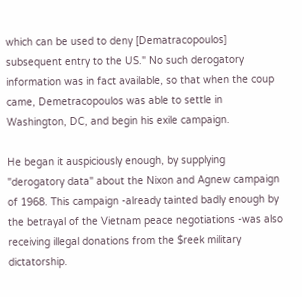which can be used to deny [Dematracopoulos] subsequent entry to the US." No such derogatory information was in fact available, so that when the coup came, Demetracopoulos was able to settle in Washington, DC, and begin his exile campaign.

He began it auspiciously enough, by supplying "derogatory data" about the Nixon and Agnew campaign of 1968. This campaign -already tainted badly enough by the betrayal of the Vietnam peace negotiations -was also receiving illegal donations from the $reek military dictatorship.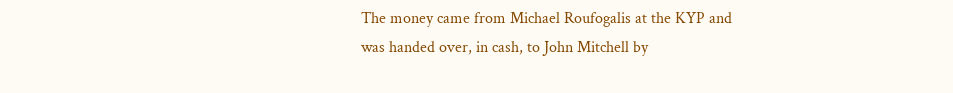The money came from Michael Roufogalis at the KYP and was handed over, in cash, to John Mitchell by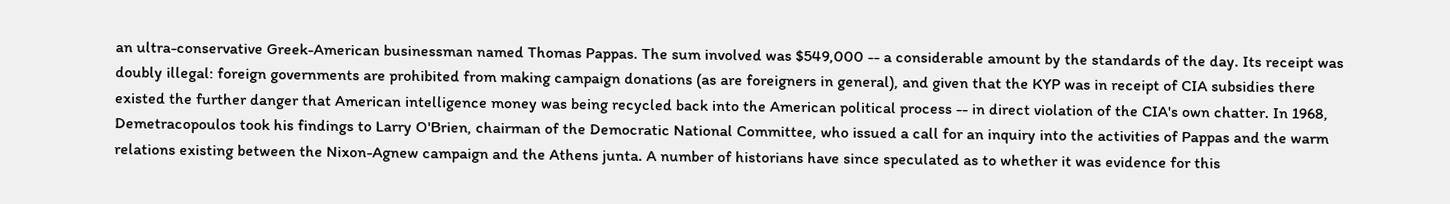an ultra-conservative Greek-American businessman named Thomas Pappas. The sum involved was $549,000 -- a considerable amount by the standards of the day. Its receipt was doubly illegal: foreign governments are prohibited from making campaign donations (as are foreigners in general), and given that the KYP was in receipt of CIA subsidies there existed the further danger that American intelligence money was being recycled back into the American political process -- in direct violation of the CIA's own chatter. In 1968, Demetracopoulos took his findings to Larry O'Brien, chairman of the Democratic National Committee, who issued a call for an inquiry into the activities of Pappas and the warm relations existing between the Nixon-Agnew campaign and the Athens junta. A number of historians have since speculated as to whether it was evidence for this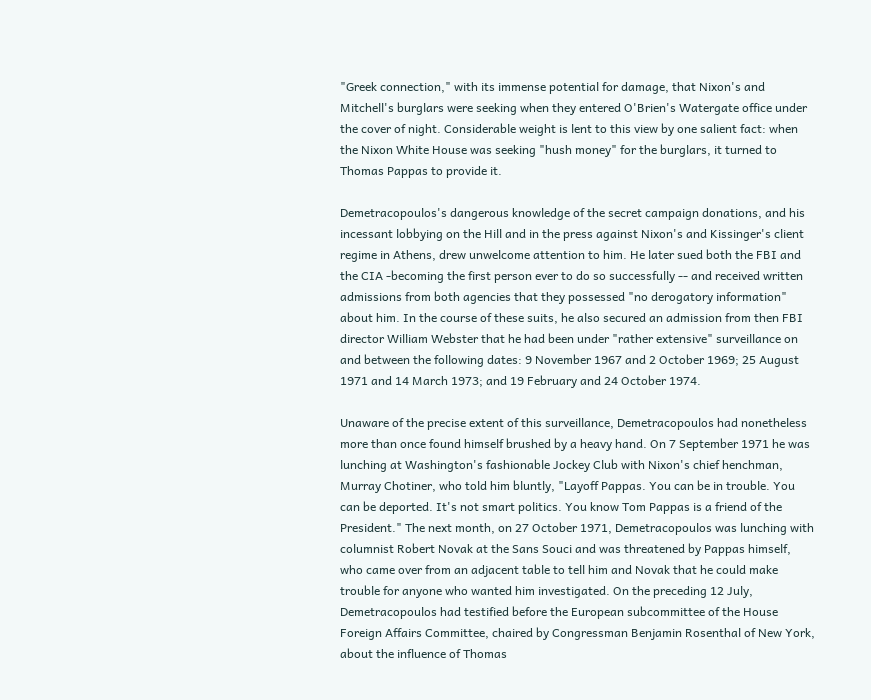"Greek connection," with its immense potential for damage, that Nixon's and Mitchell's burglars were seeking when they entered O'Brien's Watergate office under the cover of night. Considerable weight is lent to this view by one salient fact: when the Nixon White House was seeking "hush money" for the burglars, it turned to Thomas Pappas to provide it.

Demetracopoulos's dangerous knowledge of the secret campaign donations, and his incessant lobbying on the Hill and in the press against Nixon's and Kissinger's client regime in Athens, drew unwelcome attention to him. He later sued both the FBI and the CIA -becoming the first person ever to do so successfully -- and received written admissions from both agencies that they possessed "no derogatory information" about him. In the course of these suits, he also secured an admission from then FBI director William Webster that he had been under "rather extensive" surveillance on and between the following dates: 9 November 1967 and 2 October 1969; 25 August 1971 and 14 March 1973; and 19 February and 24 October 1974.

Unaware of the precise extent of this surveillance, Demetracopoulos had nonetheless more than once found himself brushed by a heavy hand. On 7 September 1971 he was lunching at Washington's fashionable Jockey Club with Nixon's chief henchman, Murray Chotiner, who told him bluntly, "Layoff Pappas. You can be in trouble. You can be deported. It's not smart politics. You know Tom Pappas is a friend of the President." The next month, on 27 October 1971, Demetracopoulos was lunching with columnist Robert Novak at the Sans Souci and was threatened by Pappas himself, who came over from an adjacent table to tell him and Novak that he could make trouble for anyone who wanted him investigated. On the preceding 12 July, Demetracopoulos had testified before the European subcommittee of the House Foreign Affairs Committee, chaired by Congressman Benjamin Rosenthal of New York, about the influence of Thomas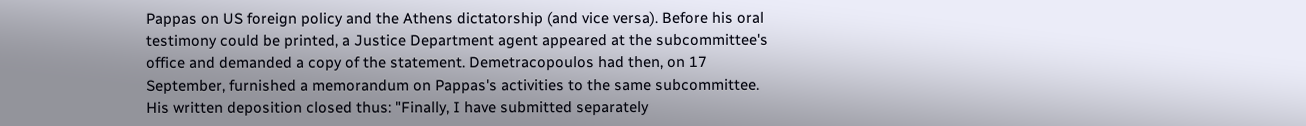Pappas on US foreign policy and the Athens dictatorship (and vice versa). Before his oral testimony could be printed, a Justice Department agent appeared at the subcommittee's office and demanded a copy of the statement. Demetracopoulos had then, on 17 September, furnished a memorandum on Pappas's activities to the same subcommittee. His written deposition closed thus: "Finally, I have submitted separately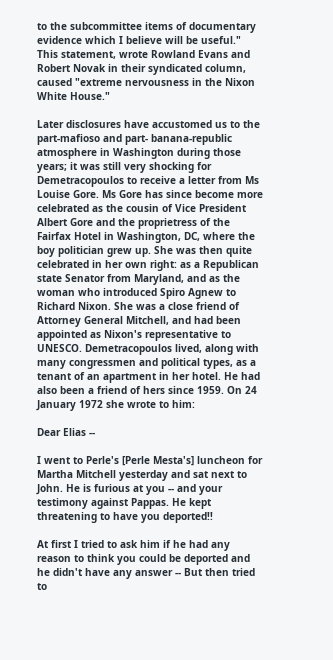to the subcommittee items of documentary evidence which I believe will be useful." This statement, wrote Rowland Evans and Robert Novak in their syndicated column, caused "extreme nervousness in the Nixon White House."

Later disclosures have accustomed us to the part-mafioso and part- banana-republic atmosphere in Washington during those years; it was still very shocking for Demetracopoulos to receive a letter from Ms Louise Gore. Ms Gore has since become more celebrated as the cousin of Vice President Albert Gore and the proprietress of the Fairfax Hotel in Washington, DC, where the boy politician grew up. She was then quite celebrated in her own right: as a Republican state Senator from Maryland, and as the woman who introduced Spiro Agnew to Richard Nixon. She was a close friend of Attorney General Mitchell, and had been appointed as Nixon's representative to UNESCO. Demetracopoulos lived, along with many congressmen and political types, as a tenant of an apartment in her hotel. He had also been a friend of hers since 1959. On 24 January 1972 she wrote to him:

Dear Elias --

I went to Perle's [Perle Mesta's] luncheon for Martha Mitchell yesterday and sat next to John. He is furious at you -- and your testimony against Pappas. He kept threatening to have you deported!!

At first I tried to ask him if he had any reason to think you could be deported and he didn't have any answer -- But then tried to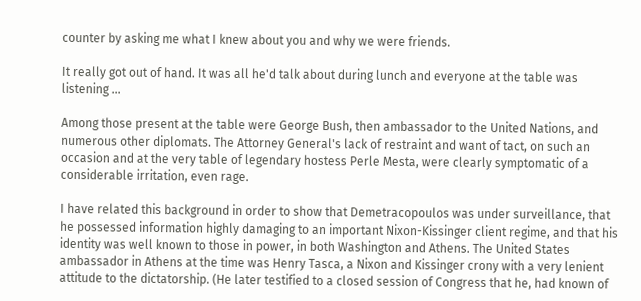counter by asking me what I knew about you and why we were friends.

It really got out of hand. It was all he'd talk about during lunch and everyone at the table was listening ...

Among those present at the table were George Bush, then ambassador to the United Nations, and numerous other diplomats. The Attorney General's lack of restraint and want of tact, on such an occasion and at the very table of legendary hostess Perle Mesta, were clearly symptomatic of a considerable irritation, even rage.

I have related this background in order to show that Demetracopoulos was under surveillance, that he possessed information highly damaging to an important Nixon-Kissinger client regime, and that his identity was well known to those in power, in both Washington and Athens. The United States ambassador in Athens at the time was Henry Tasca, a Nixon and Kissinger crony with a very lenient attitude to the dictatorship. (He later testified to a closed session of Congress that he, had known of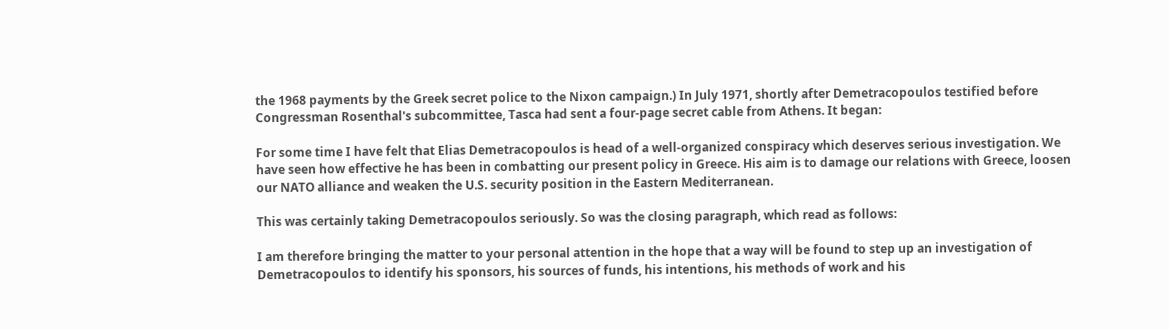the 1968 payments by the Greek secret police to the Nixon campaign.) In July 1971, shortly after Demetracopoulos testified before Congressman Rosenthal's subcommittee, Tasca had sent a four-page secret cable from Athens. It began:

For some time I have felt that Elias Demetracopoulos is head of a well-organized conspiracy which deserves serious investigation. We have seen how effective he has been in combatting our present policy in Greece. His aim is to damage our relations with Greece, loosen our NATO alliance and weaken the U.S. security position in the Eastern Mediterranean.

This was certainly taking Demetracopoulos seriously. So was the closing paragraph, which read as follows:

I am therefore bringing the matter to your personal attention in the hope that a way will be found to step up an investigation of Demetracopoulos to identify his sponsors, his sources of funds, his intentions, his methods of work and his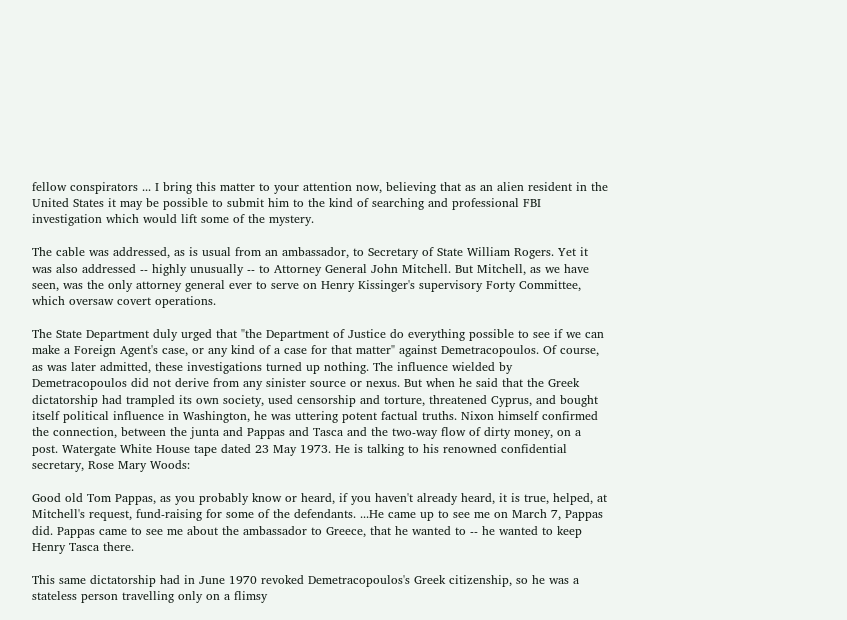fellow conspirators ... I bring this matter to your attention now, believing that as an alien resident in the United States it may be possible to submit him to the kind of searching and professional FBI investigation which would lift some of the mystery.

The cable was addressed, as is usual from an ambassador, to Secretary of State William Rogers. Yet it was also addressed -- highly unusually -- to Attorney General John Mitchell. But Mitchell, as we have seen, was the only attorney general ever to serve on Henry Kissinger's supervisory Forty Committee, which oversaw covert operations.

The State Department duly urged that "the Department of Justice do everything possible to see if we can make a Foreign Agent's case, or any kind of a case for that matter" against Demetracopoulos. Of course, as was later admitted, these investigations turned up nothing. The influence wielded by Demetracopoulos did not derive from any sinister source or nexus. But when he said that the Greek dictatorship had trampled its own society, used censorship and torture, threatened Cyprus, and bought itself political influence in Washington, he was uttering potent factual truths. Nixon himself confirmed the connection, between the junta and Pappas and Tasca and the two-way flow of dirty money, on a post. Watergate White House tape dated 23 May 1973. He is talking to his renowned confidential secretary, Rose Mary Woods:

Good old Tom Pappas, as you probably know or heard, if you haven't already heard, it is true, helped, at Mitchell's request, fund-raising for some of the defendants. ...He came up to see me on March 7, Pappas did. Pappas came to see me about the ambassador to Greece, that he wanted to -- he wanted to keep Henry Tasca there.

This same dictatorship had in June 1970 revoked Demetracopoulos's Greek citizenship, so he was a stateless person travelling only on a flimsy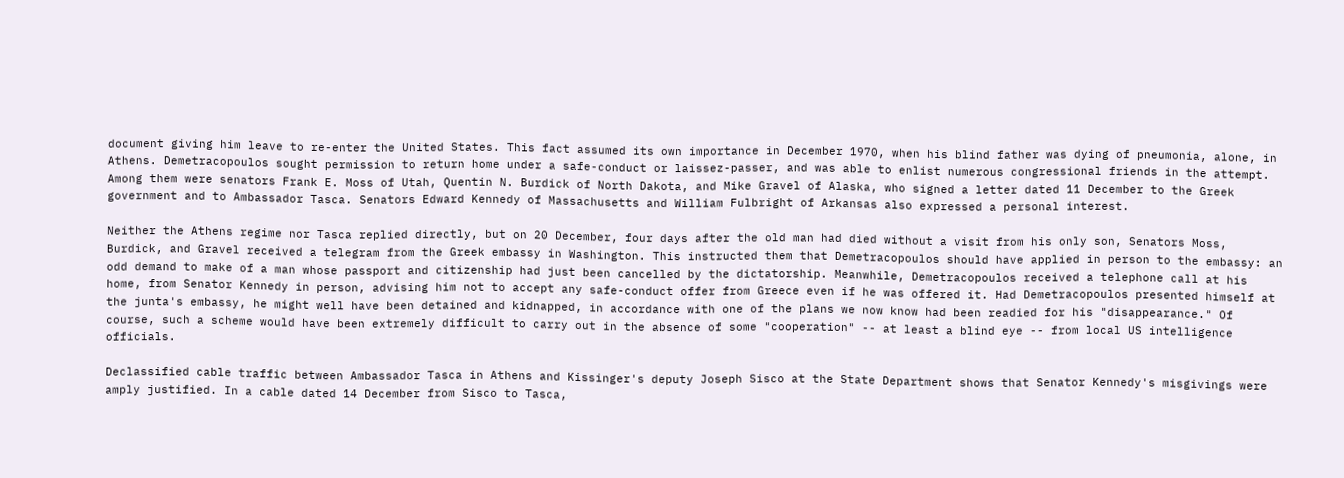document giving him leave to re-enter the United States. This fact assumed its own importance in December 1970, when his blind father was dying of pneumonia, alone, in Athens. Demetracopoulos sought permission to return home under a safe-conduct or laissez-passer, and was able to enlist numerous congressional friends in the attempt. Among them were senators Frank E. Moss of Utah, Quentin N. Burdick of North Dakota, and Mike Gravel of Alaska, who signed a letter dated 11 December to the Greek government and to Ambassador Tasca. Senators Edward Kennedy of Massachusetts and William Fulbright of Arkansas also expressed a personal interest.

Neither the Athens regime nor Tasca replied directly, but on 20 December, four days after the old man had died without a visit from his only son, Senators Moss, Burdick, and Gravel received a telegram from the Greek embassy in Washington. This instructed them that Demetracopoulos should have applied in person to the embassy: an odd demand to make of a man whose passport and citizenship had just been cancelled by the dictatorship. Meanwhile, Demetracopoulos received a telephone call at his home, from Senator Kennedy in person, advising him not to accept any safe-conduct offer from Greece even if he was offered it. Had Demetracopoulos presented himself at the junta's embassy, he might well have been detained and kidnapped, in accordance with one of the plans we now know had been readied for his "disappearance." Of course, such a scheme would have been extremely difficult to carry out in the absence of some "cooperation" -- at least a blind eye -- from local US intelligence officials.

Declassified cable traffic between Ambassador Tasca in Athens and Kissinger's deputy Joseph Sisco at the State Department shows that Senator Kennedy's misgivings were amply justified. In a cable dated 14 December from Sisco to Tasca,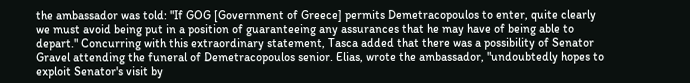the ambassador was told: "If GOG [Government of Greece] permits Demetracopoulos to enter, quite clearly we must avoid being put in a position of guaranteeing any assurances that he may have of being able to depart." Concurring with this extraordinary statement, Tasca added that there was a possibility of Senator Gravel attending the funeral of Demetracopoulos senior. Elias, wrote the ambassador, "undoubtedly hopes to exploit Senator's visit by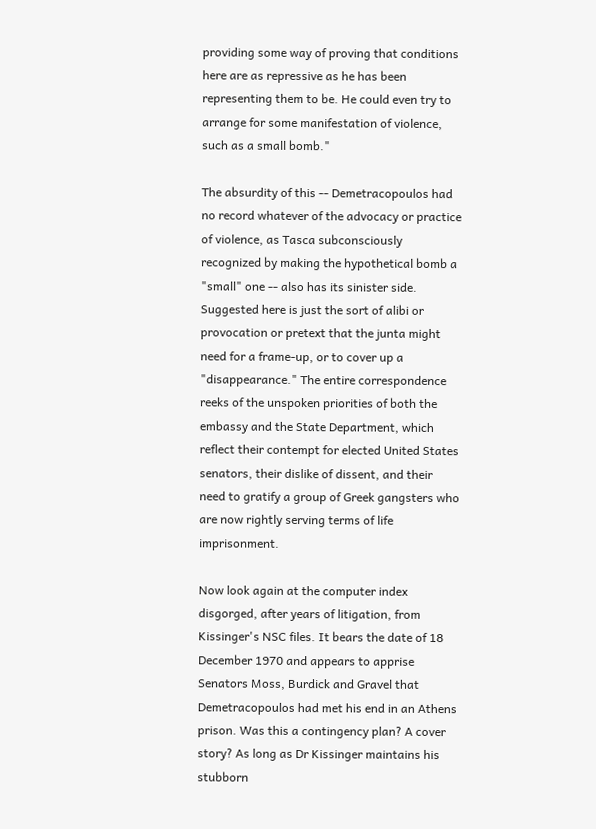providing some way of proving that conditions here are as repressive as he has been representing them to be. He could even try to arrange for some manifestation of violence, such as a small bomb."

The absurdity of this -- Demetracopoulos had no record whatever of the advocacy or practice of violence, as Tasca subconsciously recognized by making the hypothetical bomb a "small" one -- also has its sinister side. Suggested here is just the sort of alibi or provocation or pretext that the junta might need for a frame-up, or to cover up a "disappearance." The entire correspondence reeks of the unspoken priorities of both the embassy and the State Department, which reflect their contempt for elected United States senators, their dislike of dissent, and their need to gratify a group of Greek gangsters who are now rightly serving terms of life imprisonment.

Now look again at the computer index disgorged, after years of litigation, from Kissinger's NSC files. It bears the date of 18 December 1970 and appears to apprise Senators Moss, Burdick and Gravel that Demetracopoulos had met his end in an Athens prison. Was this a contingency plan? A cover story? As long as Dr Kissinger maintains his stubborn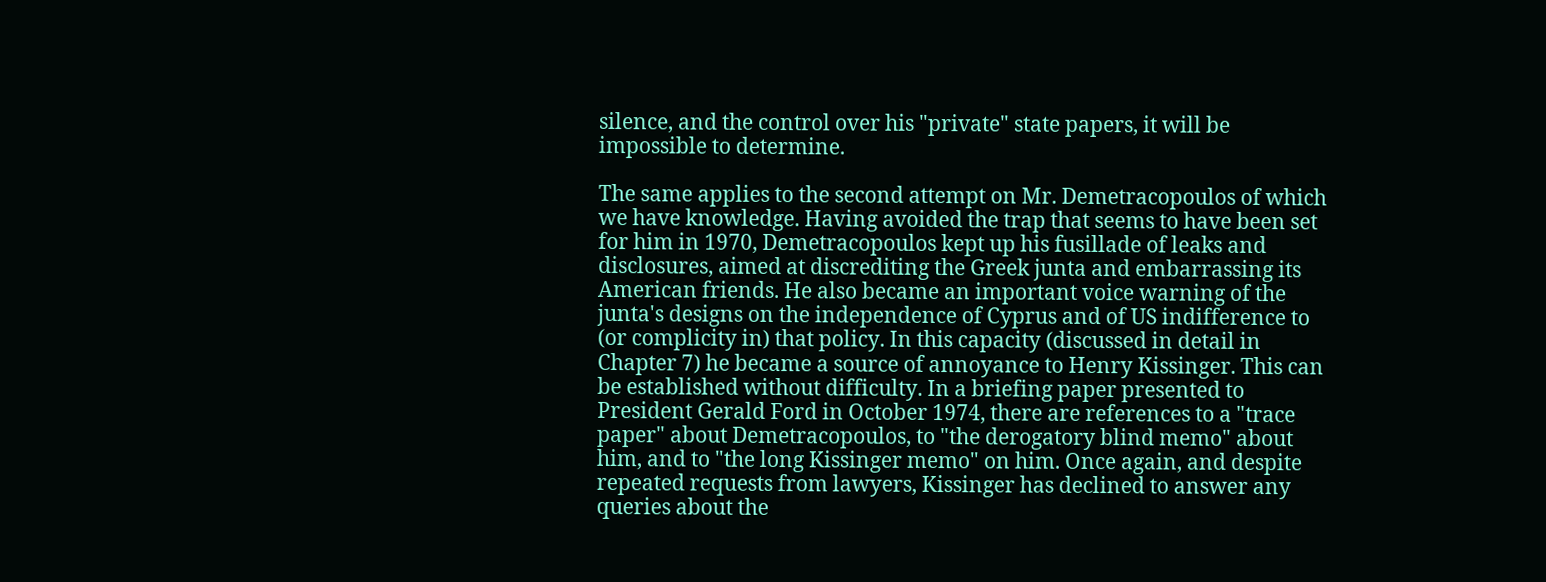silence, and the control over his "private" state papers, it will be impossible to determine.

The same applies to the second attempt on Mr. Demetracopoulos of which we have knowledge. Having avoided the trap that seems to have been set for him in 1970, Demetracopoulos kept up his fusillade of leaks and disclosures, aimed at discrediting the Greek junta and embarrassing its American friends. He also became an important voice warning of the junta's designs on the independence of Cyprus and of US indifference to (or complicity in) that policy. In this capacity (discussed in detail in Chapter 7) he became a source of annoyance to Henry Kissinger. This can be established without difficulty. In a briefing paper presented to President Gerald Ford in October 1974, there are references to a "trace paper" about Demetracopoulos, to "the derogatory blind memo" about him, and to "the long Kissinger memo" on him. Once again, and despite repeated requests from lawyers, Kissinger has declined to answer any queries about the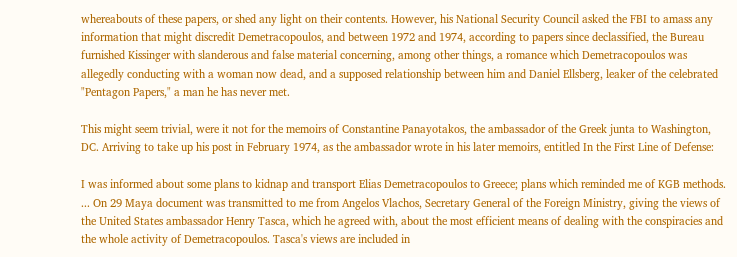whereabouts of these papers, or shed any light on their contents. However, his National Security Council asked the FBI to amass any information that might discredit Demetracopoulos, and between 1972 and 1974, according to papers since declassified, the Bureau furnished Kissinger with slanderous and false material concerning, among other things, a romance which Demetracopoulos was allegedly conducting with a woman now dead, and a supposed relationship between him and Daniel Ellsberg, leaker of the celebrated "Pentagon Papers," a man he has never met.

This might seem trivial, were it not for the memoirs of Constantine Panayotakos, the ambassador of the Greek junta to Washington, DC. Arriving to take up his post in February 1974, as the ambassador wrote in his later memoirs, entitled In the First Line of Defense:

I was informed about some plans to kidnap and transport Elias Demetracopoulos to Greece; plans which reminded me of KGB methods. ... On 29 Maya document was transmitted to me from Angelos Vlachos, Secretary General of the Foreign Ministry, giving the views of the United States ambassador Henry Tasca, which he agreed with, about the most efficient means of dealing with the conspiracies and the whole activity of Demetracopoulos. Tasca's views are included in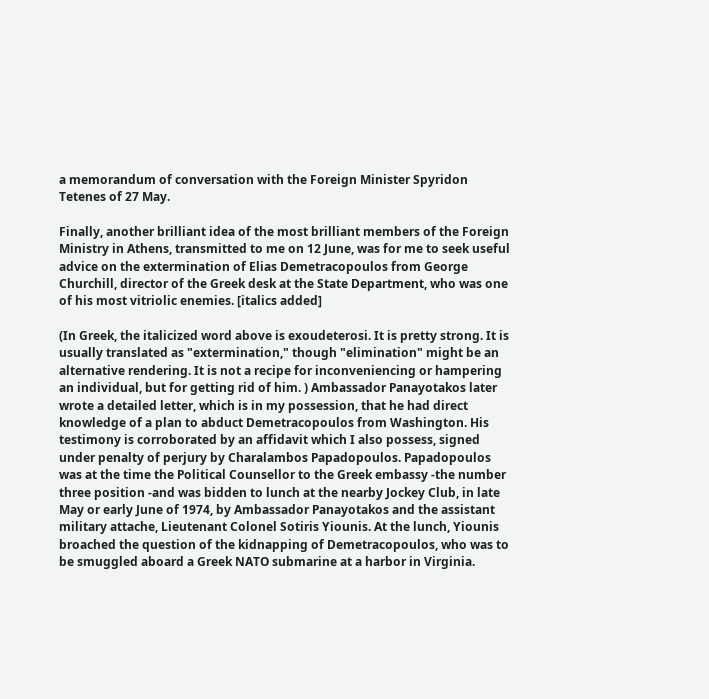a memorandum of conversation with the Foreign Minister Spyridon Tetenes of 27 May.

Finally, another brilliant idea of the most brilliant members of the Foreign Ministry in Athens, transmitted to me on 12 June, was for me to seek useful advice on the extermination of Elias Demetracopoulos from George Churchill, director of the Greek desk at the State Department, who was one of his most vitriolic enemies. [italics added]

(In Greek, the italicized word above is exoudeterosi. It is pretty strong. It is usually translated as "extermination," though "elimination" might be an alternative rendering. It is not a recipe for inconveniencing or hampering an individual, but for getting rid of him. ) Ambassador Panayotakos later wrote a detailed letter, which is in my possession, that he had direct knowledge of a plan to abduct Demetracopoulos from Washington. His testimony is corroborated by an affidavit which I also possess, signed under penalty of perjury by Charalambos Papadopoulos. Papadopoulos was at the time the Political Counsellor to the Greek embassy -the number three position -and was bidden to lunch at the nearby Jockey Club, in late May or early June of 1974, by Ambassador Panayotakos and the assistant military attache, Lieutenant Colonel Sotiris Yiounis. At the lunch, Yiounis broached the question of the kidnapping of Demetracopoulos, who was to be smuggled aboard a Greek NATO submarine at a harbor in Virginia.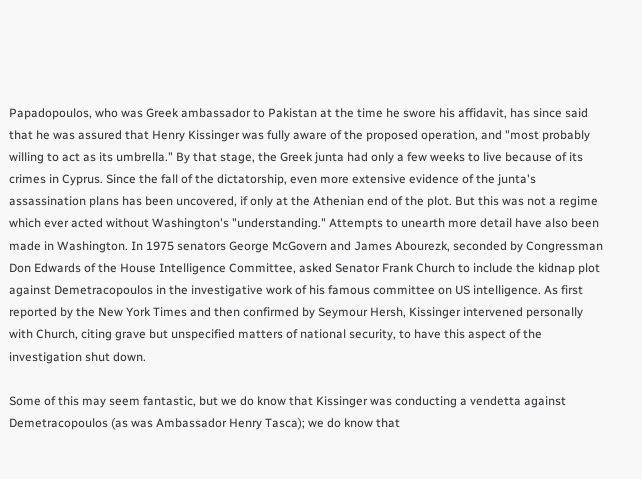Papadopoulos, who was Greek ambassador to Pakistan at the time he swore his affidavit, has since said that he was assured that Henry Kissinger was fully aware of the proposed operation, and "most probably willing to act as its umbrella." By that stage, the Greek junta had only a few weeks to live because of its crimes in Cyprus. Since the fall of the dictatorship, even more extensive evidence of the junta's assassination plans has been uncovered, if only at the Athenian end of the plot. But this was not a regime which ever acted without Washington's "understanding." Attempts to unearth more detail have also been made in Washington. In 1975 senators George McGovern and James Abourezk, seconded by Congressman Don Edwards of the House Intelligence Committee, asked Senator Frank Church to include the kidnap plot against Demetracopoulos in the investigative work of his famous committee on US intelligence. As first reported by the New York Times and then confirmed by Seymour Hersh, Kissinger intervened personally with Church, citing grave but unspecified matters of national security, to have this aspect of the investigation shut down.

Some of this may seem fantastic, but we do know that Kissinger was conducting a vendetta against Demetracopoulos (as was Ambassador Henry Tasca); we do know that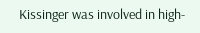Kissinger was involved in high-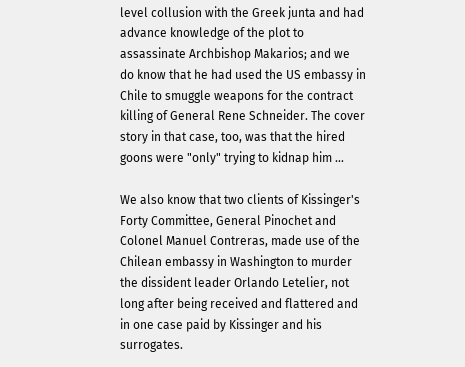level collusion with the Greek junta and had advance knowledge of the plot to assassinate Archbishop Makarios; and we do know that he had used the US embassy in Chile to smuggle weapons for the contract killing of General Rene Schneider. The cover story in that case, too, was that the hired goons were "only" trying to kidnap him ...

We also know that two clients of Kissinger's Forty Committee, General Pinochet and Colonel Manuel Contreras, made use of the Chilean embassy in Washington to murder the dissident leader Orlando Letelier, not long after being received and flattered and in one case paid by Kissinger and his surrogates.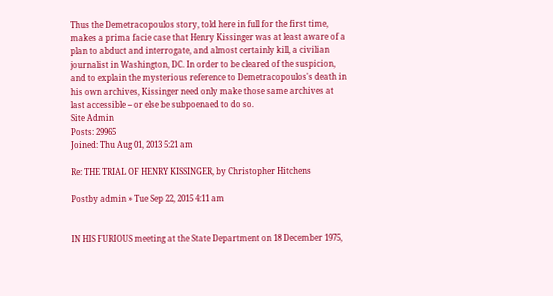Thus the Demetracopoulos story, told here in full for the first time, makes a prima facie case that Henry Kissinger was at least aware of a plan to abduct and interrogate, and almost certainly kill, a civilian journalist in Washington, DC. In order to be cleared of the suspicion, and to explain the mysterious reference to Demetracopoulos's death in his own archives, Kissinger need only make those same archives at last accessible -- or else be subpoenaed to do so.
Site Admin
Posts: 29965
Joined: Thu Aug 01, 2013 5:21 am

Re: THE TRIAL OF HENRY KISSINGER, by Christopher Hitchens

Postby admin » Tue Sep 22, 2015 4:11 am


IN HIS FURIOUS meeting at the State Department on 18 December 1975,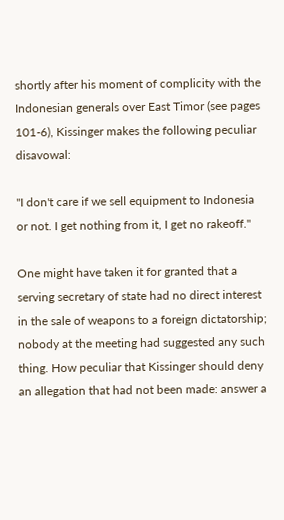shortly after his moment of complicity with the Indonesian generals over East Timor (see pages 101-6), Kissinger makes the following peculiar disavowal:

"I don't care if we sell equipment to Indonesia or not. I get nothing from it, I get no rakeoff."

One might have taken it for granted that a serving secretary of state had no direct interest in the sale of weapons to a foreign dictatorship; nobody at the meeting had suggested any such thing. How peculiar that Kissinger should deny an allegation that had not been made: answer a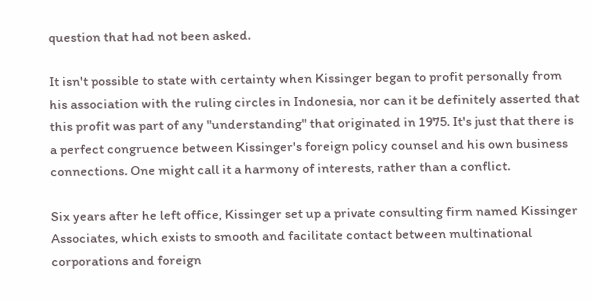question that had not been asked.

It isn't possible to state with certainty when Kissinger began to profit personally from his association with the ruling circles in Indonesia, nor can it be definitely asserted that this profit was part of any "understanding" that originated in 1975. It's just that there is a perfect congruence between Kissinger's foreign policy counsel and his own business connections. One might call it a harmony of interests, rather than a conflict.

Six years after he left office, Kissinger set up a private consulting firm named Kissinger Associates, which exists to smooth and facilitate contact between multinational corporations and foreign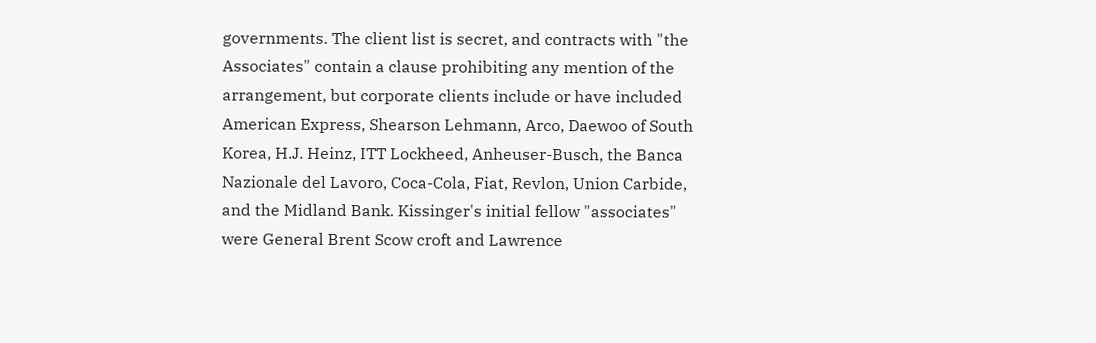governments. The client list is secret, and contracts with "the Associates" contain a clause prohibiting any mention of the arrangement, but corporate clients include or have included American Express, Shearson Lehmann, Arco, Daewoo of South Korea, H.J. Heinz, ITT Lockheed, Anheuser-Busch, the Banca Nazionale del Lavoro, Coca-Cola, Fiat, Revlon, Union Carbide, and the Midland Bank. Kissinger's initial fellow "associates" were General Brent Scow croft and Lawrence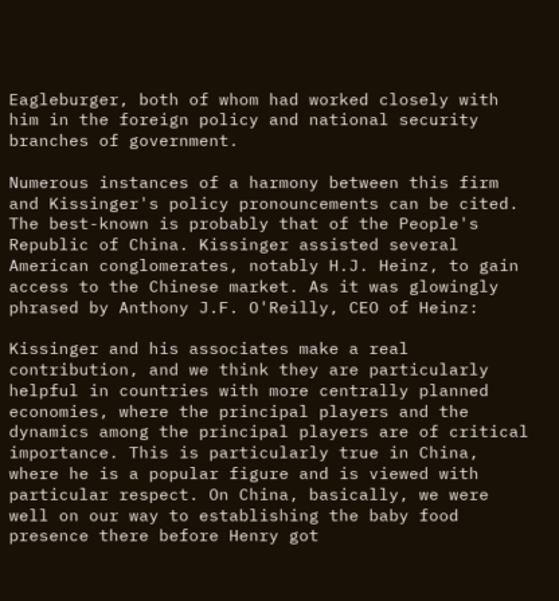Eagleburger, both of whom had worked closely with him in the foreign policy and national security branches of government.

Numerous instances of a harmony between this firm and Kissinger's policy pronouncements can be cited. The best-known is probably that of the People's Republic of China. Kissinger assisted several American conglomerates, notably H.J. Heinz, to gain access to the Chinese market. As it was glowingly phrased by Anthony J.F. O'Reilly, CEO of Heinz:

Kissinger and his associates make a real contribution, and we think they are particularly helpful in countries with more centrally planned economies, where the principal players and the dynamics among the principal players are of critical importance. This is particularly true in China, where he is a popular figure and is viewed with particular respect. On China, basically, we were well on our way to establishing the baby food presence there before Henry got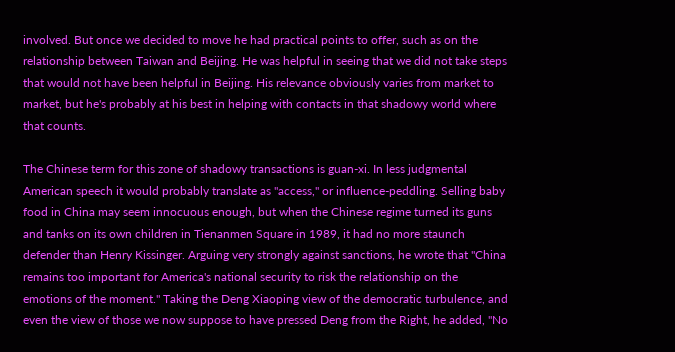involved. But once we decided to move he had practical points to offer, such as on the relationship between Taiwan and Beijing. He was helpful in seeing that we did not take steps that would not have been helpful in Beijing. His relevance obviously varies from market to market, but he's probably at his best in helping with contacts in that shadowy world where that counts.

The Chinese term for this zone of shadowy transactions is guan-xi. In less judgmental American speech it would probably translate as "access," or influence-peddling. Selling baby food in China may seem innocuous enough, but when the Chinese regime turned its guns and tanks on its own children in Tienanmen Square in 1989, it had no more staunch defender than Henry Kissinger. Arguing very strongly against sanctions, he wrote that "China remains too important for America's national security to risk the relationship on the emotions of the moment." Taking the Deng Xiaoping view of the democratic turbulence, and even the view of those we now suppose to have pressed Deng from the Right, he added, "No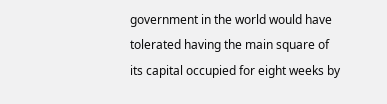government in the world would have tolerated having the main square of its capital occupied for eight weeks by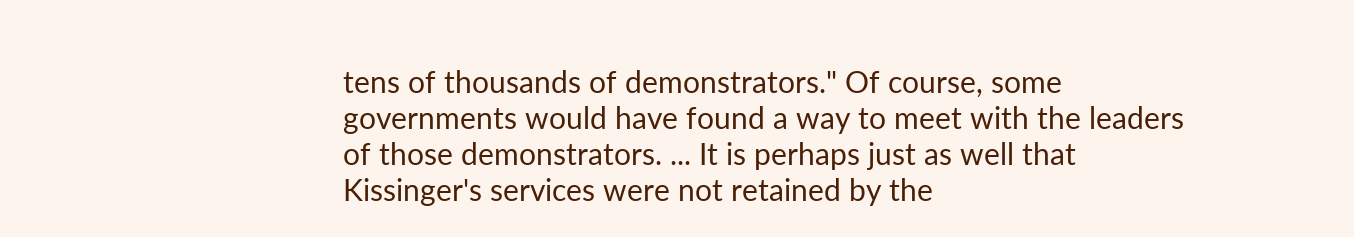tens of thousands of demonstrators." Of course, some governments would have found a way to meet with the leaders of those demonstrators. ... It is perhaps just as well that Kissinger's services were not retained by the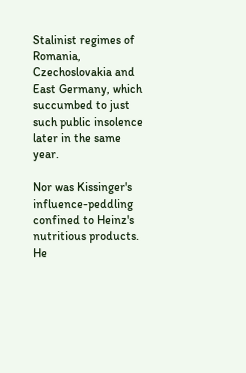Stalinist regimes of Romania, Czechoslovakia and East Germany, which succumbed to just such public insolence later in the same year.

Nor was Kissinger's influence-peddling confined to Heinz's nutritious products. He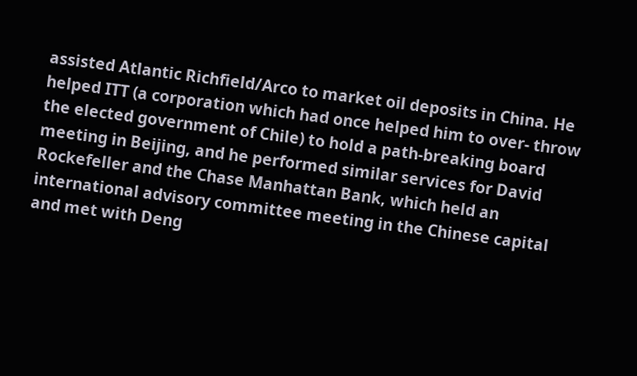assisted Atlantic Richfield/Arco to market oil deposits in China. He helped ITT (a corporation which had once helped him to over- throw the elected government of Chile) to hold a path-breaking board meeting in Beijing, and he performed similar services for David Rockefeller and the Chase Manhattan Bank, which held an international advisory committee meeting in the Chinese capital and met with Deng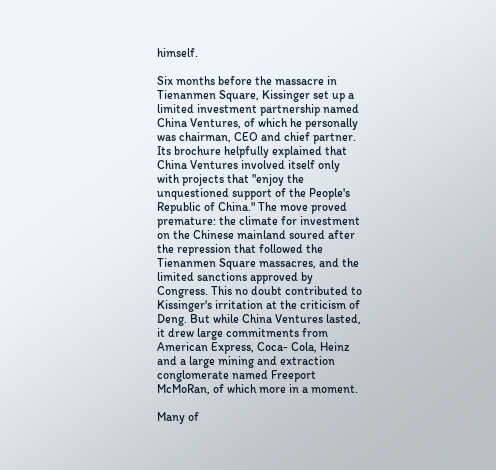himself.

Six months before the massacre in Tienanmen Square, Kissinger set up a limited investment partnership named China Ventures, of which he personally was chairman, CEO and chief partner. Its brochure helpfully explained that China Ventures involved itself only with projects that "enjoy the unquestioned support of the People's Republic of China." The move proved premature: the climate for investment on the Chinese mainland soured after the repression that followed the Tienanmen Square massacres, and the limited sanctions approved by Congress. This no doubt contributed to Kissinger's irritation at the criticism of Deng. But while China Ventures lasted, it drew large commitments from American Express, Coca- Cola, Heinz and a large mining and extraction conglomerate named Freeport McMoRan, of which more in a moment.

Many of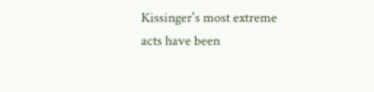Kissinger's most extreme acts have been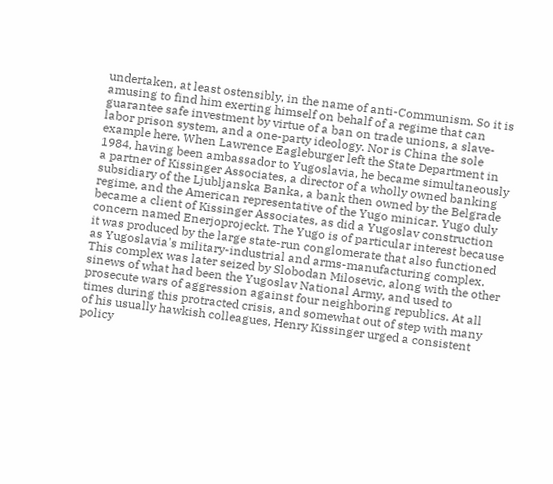undertaken, at least ostensibly, in the name of anti-Communism. So it is amusing to find him exerting himself on behalf of a regime that can guarantee safe investment by virtue of a ban on trade unions, a slave-labor prison system, and a one-party ideology. Nor is China the sole example here. When Lawrence Eagleburger left the State Department in 1984, having been ambassador to Yugoslavia, he became simultaneously a partner of Kissinger Associates, a director of a wholly owned banking subsidiary of the Ljubljanska Banka, a bank then owned by the Belgrade regime, and the American representative of the Yugo minicar. Yugo duly became a client of Kissinger Associates, as did a Yugoslav construction concern named Enerjoprojeckt. The Yugo is of particular interest because it was produced by the large state-run conglomerate that also functioned as Yugoslavia's military-industrial and arms-manufacturing complex. This complex was later seized by Slobodan Milosevic, along with the other sinews of what had been the Yugoslav National Army, and used to prosecute wars of aggression against four neighboring republics. At all times during this protracted crisis, and somewhat out of step with many of his usually hawkish colleagues, Henry Kissinger urged a consistent policy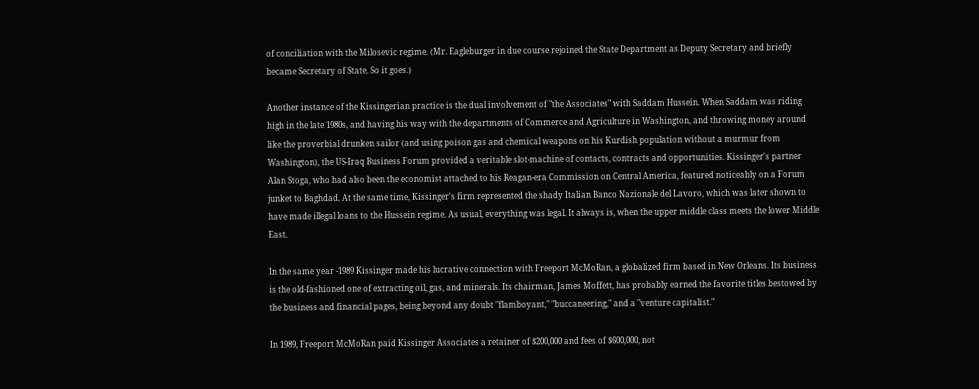of conciliation with the Milosevic regime. (Mr. Eagleburger in due course rejoined the State Department as Deputy Secretary and briefly became Secretary of State. So it goes.)

Another instance of the Kissingerian practice is the dual involvement of "the Associates" with Saddam Hussein. When Saddam was riding high in the late 1980s, and having his way with the departments of Commerce and Agriculture in Washington, and throwing money around like the proverbial drunken sailor (and using poison gas and chemical weapons on his Kurdish population without a murmur from Washington), the US-Iraq Business Forum provided a veritable slot-machine of contacts, contracts and opportunities. Kissinger's partner Alan Stoga, who had also been the economist attached to his Reagan-era Commission on Central America, featured noticeably on a Forum junket to Baghdad. At the same time, Kissinger's firm represented the shady Italian Banco Nazionale del Lavoro, which was later shown to have made illegal loans to the Hussein regime. As usual, everything was legal. It always is, when the upper middle class meets the lower Middle East.

In the same year -1989 Kissinger made his lucrative connection with Freeport McMoRan, a globalized firm based in New Orleans. Its business is the old-fashioned one of extracting oil, gas, and minerals. Its chairman, James Moffett, has probably earned the favorite titles bestowed by the business and financial pages, being beyond any doubt "flamboyant," "buccaneering," and a "venture capitalist."

In 1989, Freeport McMoRan paid Kissinger Associates a retainer of $200,000 and fees of $600,000, not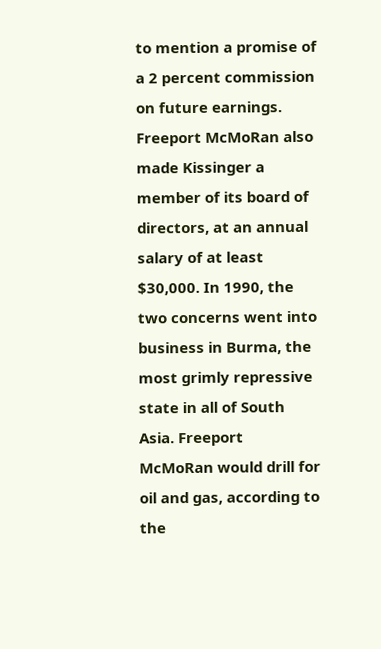to mention a promise of a 2 percent commission on future earnings. Freeport McMoRan also made Kissinger a member of its board of directors, at an annual salary of at least $30,000. In 1990, the two concerns went into business in Burma, the most grimly repressive state in all of South Asia. Freeport McMoRan would drill for oil and gas, according to the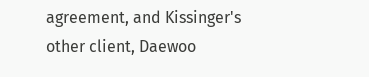agreement, and Kissinger's other client, Daewoo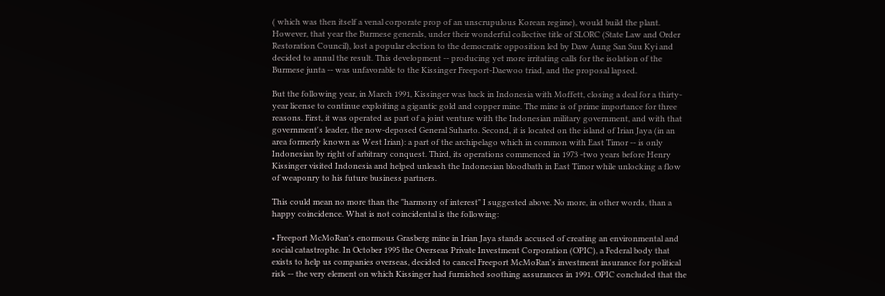( which was then itself a venal corporate prop of an unscrupulous Korean regime), would build the plant. However, that year the Burmese generals, under their wonderful collective title of SLORC (State Law and Order Restoration Council), lost a popular election to the democratic opposition led by Daw Aung San Suu Kyi and decided to annul the result. This development -- producing yet more irritating calls for the isolation of the Burmese junta -- was unfavorable to the Kissinger Freeport-Daewoo triad, and the proposal lapsed.

But the following year, in March 1991, Kissinger was back in Indonesia with Moffett, closing a deal for a thirty-year license to continue exploiting a gigantic gold and copper mine. The mine is of prime importance for three reasons. First, it was operated as part of a joint venture with the Indonesian military government, and with that government's leader, the now-deposed General Suharto. Second, it is located on the island of Irian Jaya (in an area formerly known as West Irian): a part of the archipelago which in common with East Timor -- is only Indonesian by right of arbitrary conquest. Third, its operations commenced in 1973 -two years before Henry Kissinger visited Indonesia and helped unleash the Indonesian bloodbath in East Timor while unlocking a flow of weaponry to his future business partners.

This could mean no more than the "harmony of interest" I suggested above. No more, in other words, than a happy coincidence. What is not coincidental is the following:

• Freeport McMoRan's enormous Grasberg mine in Irian Jaya stands accused of creating an environmental and social catastrophe. In October 1995 the Overseas Private Investment Corporation (OPIC), a Federal body that exists to help us companies overseas, decided to cancel Freeport McMoRan's investment insurance for political risk -- the very element on which Kissinger had furnished soothing assurances in 1991. OPIC concluded that the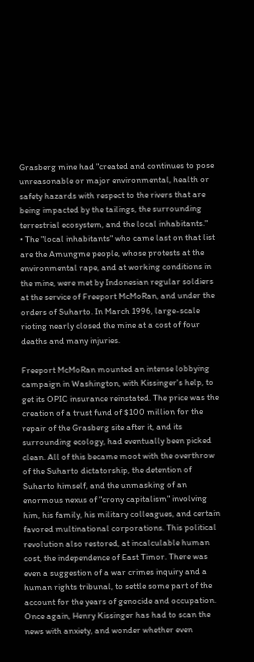Grasberg mine had "created and continues to pose unreasonable or major environmental, health or safety hazards with respect to the rivers that are being impacted by the tailings, the surrounding terrestrial ecosystem, and the local inhabitants."
• The "local inhabitants" who came last on that list are the Amungme people, whose protests at the environmental rape, and at working conditions in the mine, were met by Indonesian regular soldiers at the service of Freeport McMoRan, and under the orders of Suharto. In March 1996, large-scale rioting nearly closed the mine at a cost of four deaths and many injuries.

Freeport McMoRan mounted an intense lobbying campaign in Washington, with Kissinger's help, to get its OPIC insurance reinstated. The price was the creation of a trust fund of $100 million for the repair of the Grasberg site after it, and its surrounding ecology, had eventually been picked clean. All of this became moot with the overthrow of the Suharto dictatorship, the detention of Suharto himself, and the unmasking of an enormous nexus of "crony capitalism" involving him, his family, his military colleagues, and certain favored multinational corporations. This political revolution also restored, at incalculable human cost, the independence of East Timor. There was even a suggestion of a war crimes inquiry and a human rights tribunal, to settle some part of the account for the years of genocide and occupation. Once again, Henry Kissinger has had to scan the news with anxiety, and wonder whether even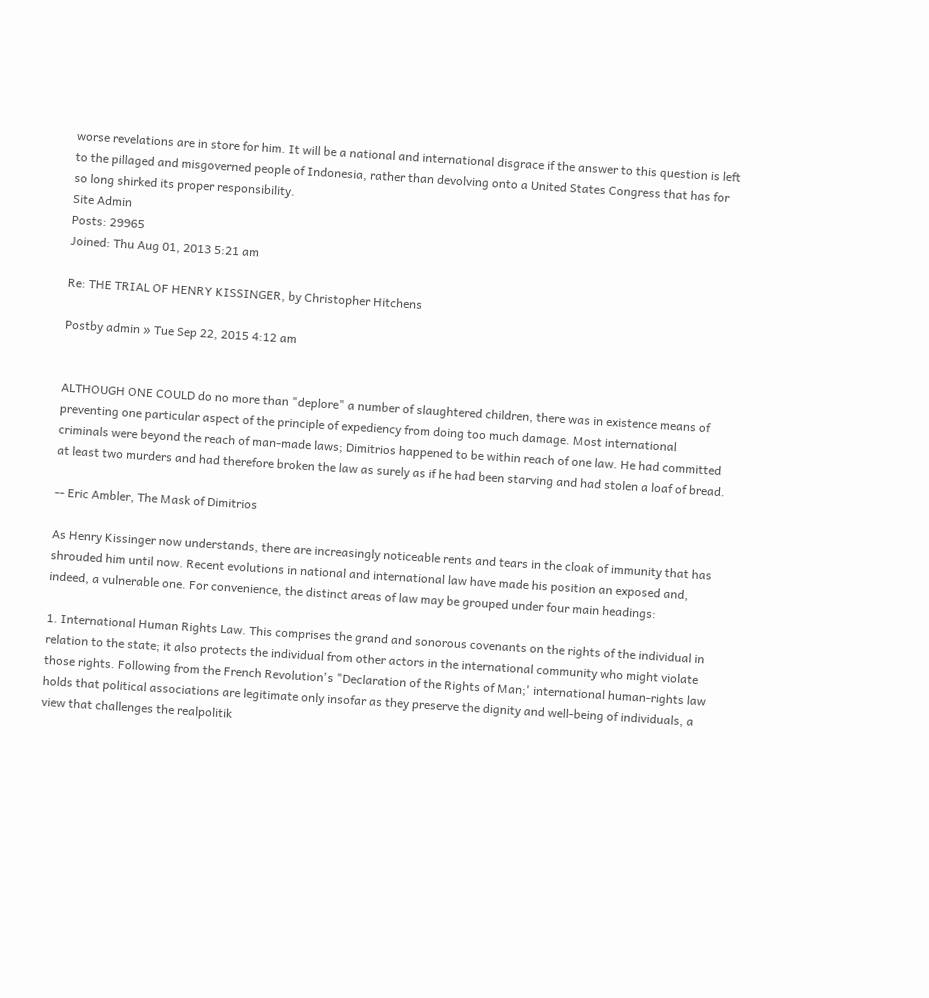worse revelations are in store for him. It will be a national and international disgrace if the answer to this question is left to the pillaged and misgoverned people of Indonesia, rather than devolving onto a United States Congress that has for so long shirked its proper responsibility.
Site Admin
Posts: 29965
Joined: Thu Aug 01, 2013 5:21 am

Re: THE TRIAL OF HENRY KISSINGER, by Christopher Hitchens

Postby admin » Tue Sep 22, 2015 4:12 am


ALTHOUGH ONE COULD do no more than "deplore" a number of slaughtered children, there was in existence means of preventing one particular aspect of the principle of expediency from doing too much damage. Most international criminals were beyond the reach of man-made laws; Dimitrios happened to be within reach of one law. He had committed at least two murders and had therefore broken the law as surely as if he had been starving and had stolen a loaf of bread.

-- Eric Ambler, The Mask of Dimitrios

As Henry Kissinger now understands, there are increasingly noticeable rents and tears in the cloak of immunity that has shrouded him until now. Recent evolutions in national and international law have made his position an exposed and, indeed, a vulnerable one. For convenience, the distinct areas of law may be grouped under four main headings:

1. International Human Rights Law. This comprises the grand and sonorous covenants on the rights of the individual in relation to the state; it also protects the individual from other actors in the international community who might violate those rights. Following from the French Revolution's "Declaration of the Rights of Man;' international human-rights law holds that political associations are legitimate only insofar as they preserve the dignity and well-being of individuals, a view that challenges the realpolitik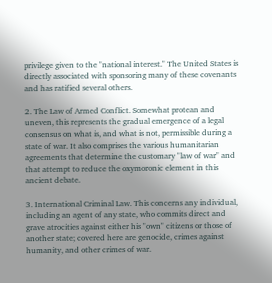privilege given to the "national interest." The United States is directly associated with sponsoring many of these covenants and has ratified several others.

2. The Law of Armed Conflict. Somewhat protean and uneven, this represents the gradual emergence of a legal consensus on what is, and what is not, permissible during a state of war. It also comprises the various humanitarian agreements that determine the customary "law of war" and that attempt to reduce the oxymoronic element in this ancient debate.

3. International Criminal Law. This concerns any individual, including an agent of any state, who commits direct and grave atrocities against either his "own" citizens or those of another state; covered here are genocide, crimes against humanity, and other crimes of war.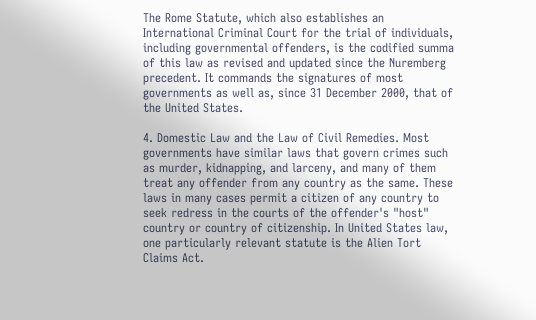The Rome Statute, which also establishes an International Criminal Court for the trial of individuals, including governmental offenders, is the codified summa of this law as revised and updated since the Nuremberg precedent. It commands the signatures of most governments as well as, since 31 December 2000, that of the United States.

4. Domestic Law and the Law of Civil Remedies. Most governments have similar laws that govern crimes such as murder, kidnapping, and larceny, and many of them treat any offender from any country as the same. These laws in many cases permit a citizen of any country to seek redress in the courts of the offender's "host" country or country of citizenship. In United States law, one particularly relevant statute is the Alien Tort Claims Act.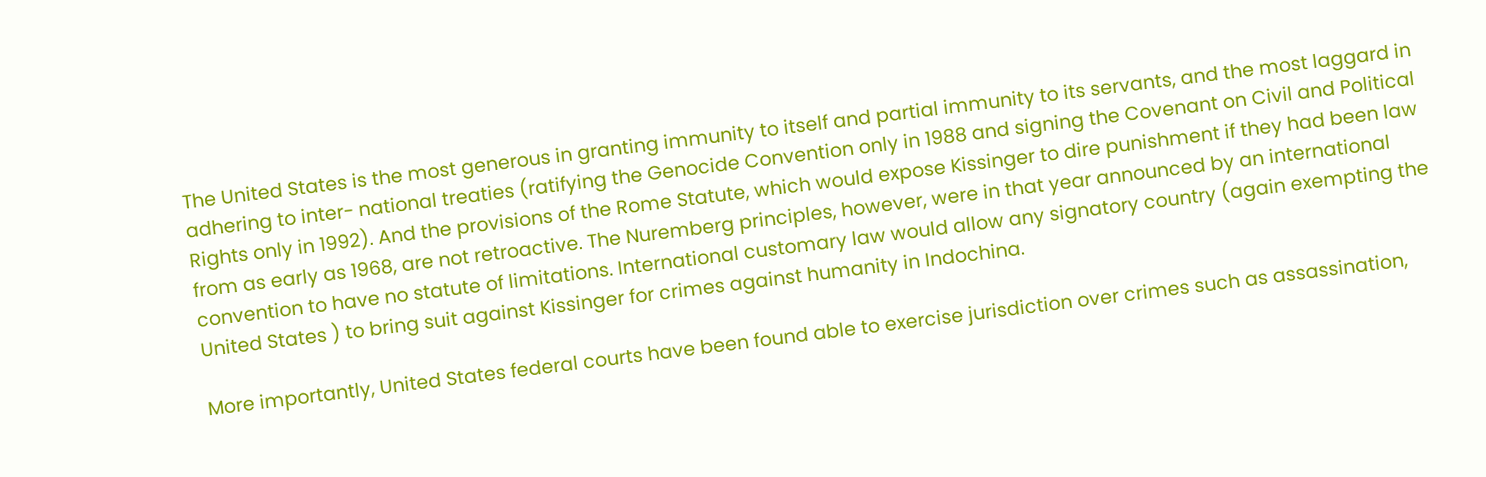The United States is the most generous in granting immunity to itself and partial immunity to its servants, and the most laggard in adhering to inter- national treaties (ratifying the Genocide Convention only in 1988 and signing the Covenant on Civil and Political Rights only in 1992). And the provisions of the Rome Statute, which would expose Kissinger to dire punishment if they had been law from as early as 1968, are not retroactive. The Nuremberg principles, however, were in that year announced by an international convention to have no statute of limitations. International customary law would allow any signatory country (again exempting the United States ) to bring suit against Kissinger for crimes against humanity in Indochina.

More importantly, United States federal courts have been found able to exercise jurisdiction over crimes such as assassination,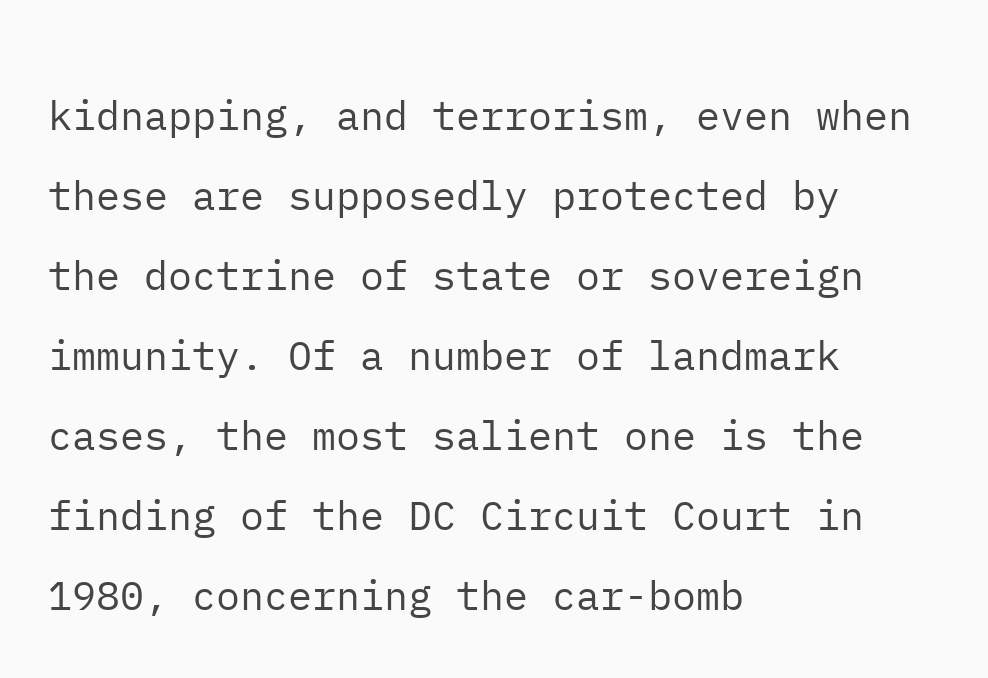kidnapping, and terrorism, even when these are supposedly protected by the doctrine of state or sovereign immunity. Of a number of landmark cases, the most salient one is the finding of the DC Circuit Court in 1980, concerning the car-bomb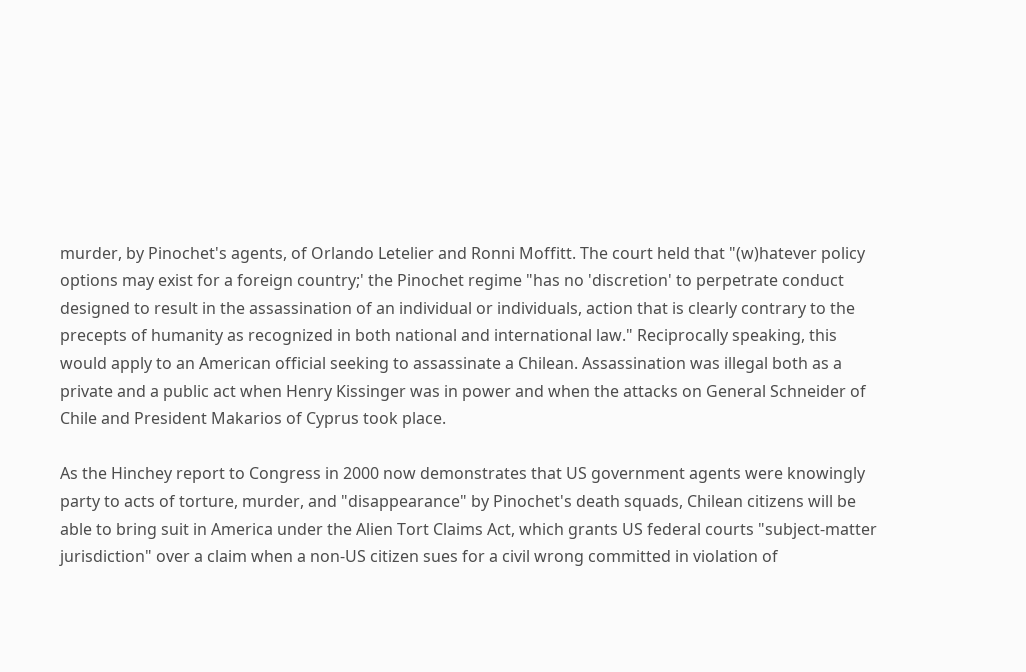murder, by Pinochet's agents, of Orlando Letelier and Ronni Moffitt. The court held that "(w)hatever policy options may exist for a foreign country;' the Pinochet regime "has no 'discretion' to perpetrate conduct designed to result in the assassination of an individual or individuals, action that is clearly contrary to the precepts of humanity as recognized in both national and international law." Reciprocally speaking, this would apply to an American official seeking to assassinate a Chilean. Assassination was illegal both as a private and a public act when Henry Kissinger was in power and when the attacks on General Schneider of Chile and President Makarios of Cyprus took place.

As the Hinchey report to Congress in 2000 now demonstrates that US government agents were knowingly party to acts of torture, murder, and "disappearance" by Pinochet's death squads, Chilean citizens will be able to bring suit in America under the Alien Tort Claims Act, which grants US federal courts "subject-matter jurisdiction" over a claim when a non-US citizen sues for a civil wrong committed in violation of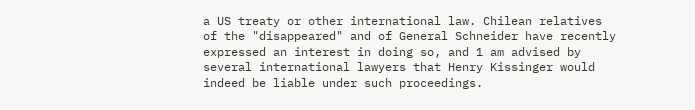a US treaty or other international law. Chilean relatives of the "disappeared" and of General Schneider have recently expressed an interest in doing so, and 1 am advised by several international lawyers that Henry Kissinger would indeed be liable under such proceedings.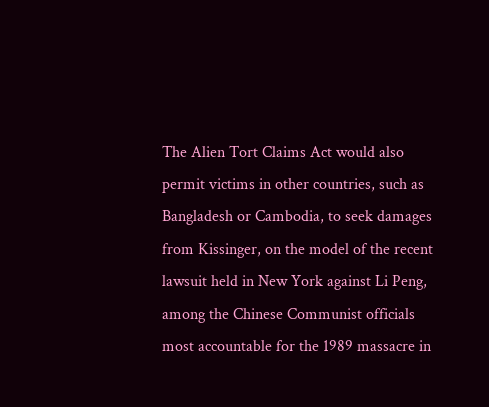The Alien Tort Claims Act would also permit victims in other countries, such as Bangladesh or Cambodia, to seek damages from Kissinger, on the model of the recent lawsuit held in New York against Li Peng, among the Chinese Communist officials most accountable for the 1989 massacre in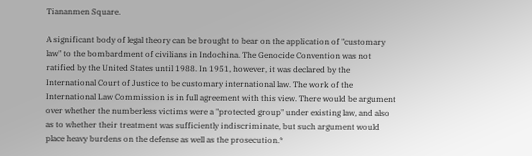Tiananmen Square.

A significant body of legal theory can be brought to bear on the application of "customary law" to the bombardment of civilians in Indochina. The Genocide Convention was not ratified by the United States until 1988. In 1951, however, it was declared by the International Court of Justice to be customary international law. The work of the International Law Commission is in full agreement with this view. There would be argument over whether the numberless victims were a "protected group" under existing law, and also as to whether their treatment was sufficiently indiscriminate, but such argument would place heavy burdens on the defense as well as the prosecution.*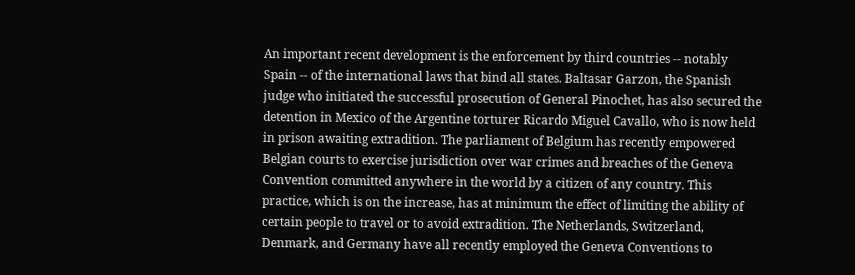An important recent development is the enforcement by third countries -- notably Spain -- of the international laws that bind all states. Baltasar Garzon, the Spanish judge who initiated the successful prosecution of General Pinochet, has also secured the detention in Mexico of the Argentine torturer Ricardo Miguel Cavallo, who is now held in prison awaiting extradition. The parliament of Belgium has recently empowered Belgian courts to exercise jurisdiction over war crimes and breaches of the Geneva Convention committed anywhere in the world by a citizen of any country. This practice, which is on the increase, has at minimum the effect of limiting the ability of certain people to travel or to avoid extradition. The Netherlands, Switzerland, Denmark, and Germany have all recently employed the Geneva Conventions to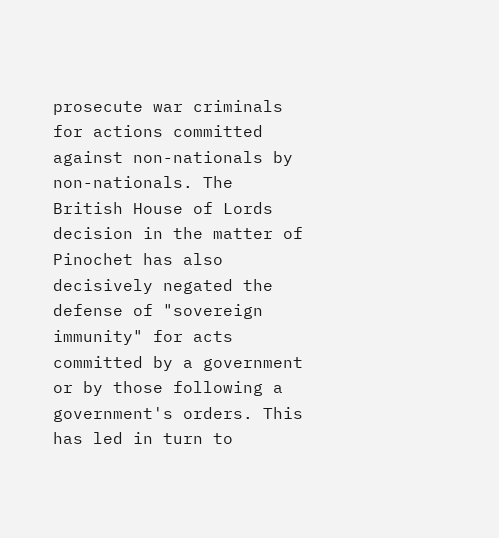prosecute war criminals for actions committed against non-nationals by non-nationals. The British House of Lords decision in the matter of Pinochet has also decisively negated the defense of "sovereign immunity" for acts committed by a government or by those following a government's orders. This has led in turn to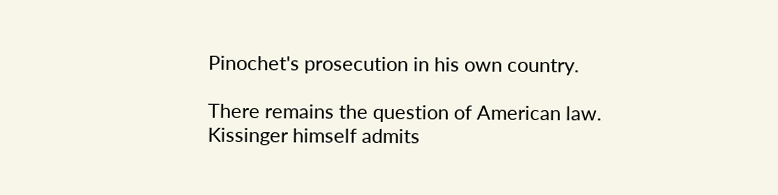Pinochet's prosecution in his own country.

There remains the question of American law. Kissinger himself admits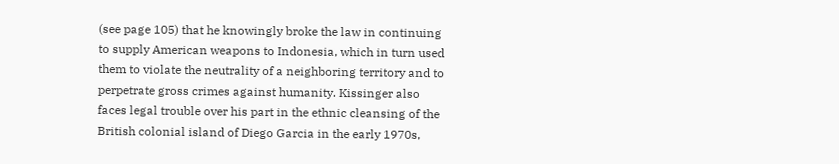(see page 105) that he knowingly broke the law in continuing to supply American weapons to Indonesia, which in turn used them to violate the neutrality of a neighboring territory and to perpetrate gross crimes against humanity. Kissinger also faces legal trouble over his part in the ethnic cleansing of the British colonial island of Diego Garcia in the early 1970s,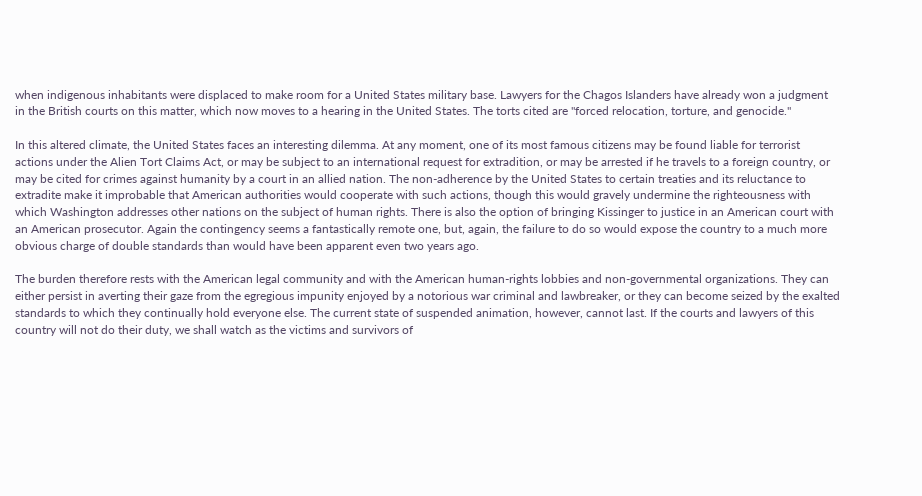when indigenous inhabitants were displaced to make room for a United States military base. Lawyers for the Chagos Islanders have already won a judgment in the British courts on this matter, which now moves to a hearing in the United States. The torts cited are "forced relocation, torture, and genocide."

In this altered climate, the United States faces an interesting dilemma. At any moment, one of its most famous citizens may be found liable for terrorist actions under the Alien Tort Claims Act, or may be subject to an international request for extradition, or may be arrested if he travels to a foreign country, or may be cited for crimes against humanity by a court in an allied nation. The non-adherence by the United States to certain treaties and its reluctance to extradite make it improbable that American authorities would cooperate with such actions, though this would gravely undermine the righteousness with which Washington addresses other nations on the subject of human rights. There is also the option of bringing Kissinger to justice in an American court with an American prosecutor. Again the contingency seems a fantastically remote one, but, again, the failure to do so would expose the country to a much more obvious charge of double standards than would have been apparent even two years ago.

The burden therefore rests with the American legal community and with the American human-rights lobbies and non-governmental organizations. They can either persist in averting their gaze from the egregious impunity enjoyed by a notorious war criminal and lawbreaker, or they can become seized by the exalted standards to which they continually hold everyone else. The current state of suspended animation, however, cannot last. If the courts and lawyers of this country will not do their duty, we shall watch as the victims and survivors of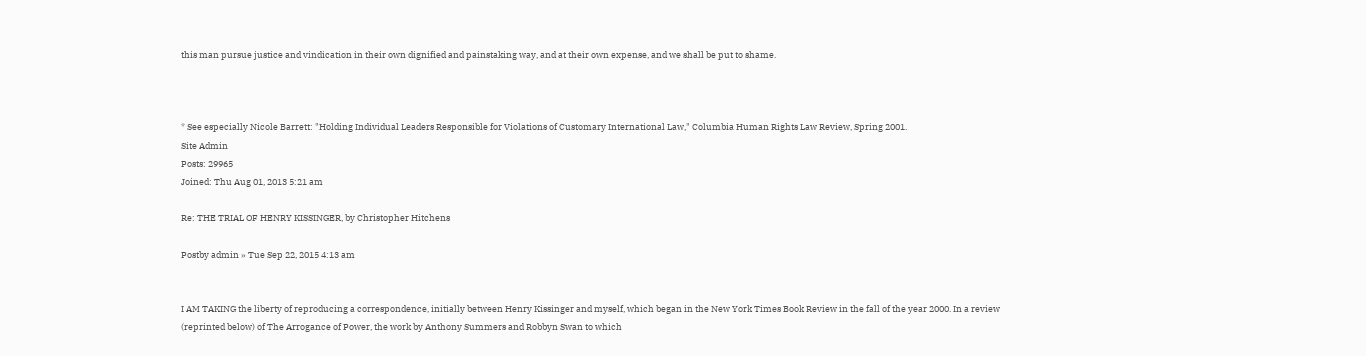this man pursue justice and vindication in their own dignified and painstaking way, and at their own expense, and we shall be put to shame.



* See especially Nicole Barrett: "Holding Individual Leaders Responsible for Violations of Customary International Law," Columbia Human Rights Law Review, Spring 2001.
Site Admin
Posts: 29965
Joined: Thu Aug 01, 2013 5:21 am

Re: THE TRIAL OF HENRY KISSINGER, by Christopher Hitchens

Postby admin » Tue Sep 22, 2015 4:13 am


I AM TAKING the liberty of reproducing a correspondence, initially between Henry Kissinger and myself, which began in the New York Times Book Review in the fall of the year 2000. In a review (reprinted below) of The Arrogance of Power, the work by Anthony Summers and Robbyn Swan to which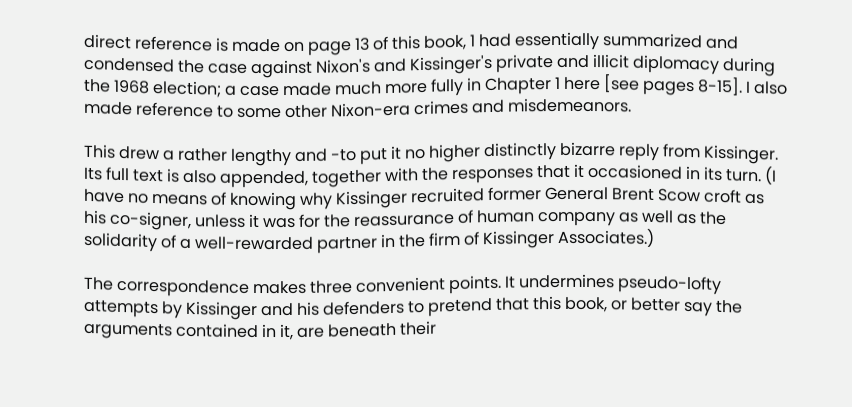direct reference is made on page 13 of this book, 1 had essentially summarized and condensed the case against Nixon's and Kissinger's private and illicit diplomacy during the 1968 election; a case made much more fully in Chapter 1 here [see pages 8-15]. I also made reference to some other Nixon-era crimes and misdemeanors.

This drew a rather lengthy and -to put it no higher distinctly bizarre reply from Kissinger. Its full text is also appended, together with the responses that it occasioned in its turn. (I have no means of knowing why Kissinger recruited former General Brent Scow croft as his co-signer, unless it was for the reassurance of human company as well as the solidarity of a well-rewarded partner in the firm of Kissinger Associates.)

The correspondence makes three convenient points. It undermines pseudo-lofty attempts by Kissinger and his defenders to pretend that this book, or better say the arguments contained in it, are beneath their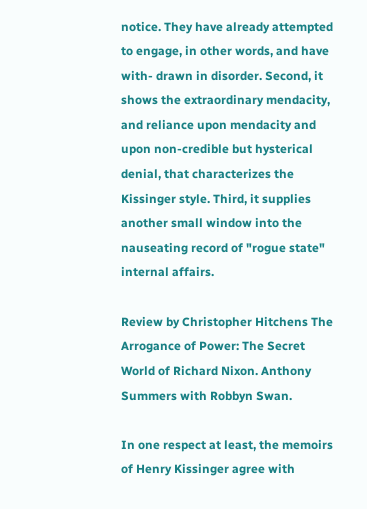notice. They have already attempted to engage, in other words, and have with- drawn in disorder. Second, it shows the extraordinary mendacity, and reliance upon mendacity and upon non-credible but hysterical denial, that characterizes the Kissinger style. Third, it supplies another small window into the nauseating record of "rogue state" internal affairs.

Review by Christopher Hitchens The Arrogance of Power: The Secret World of Richard Nixon. Anthony Summers with Robbyn Swan.

In one respect at least, the memoirs of Henry Kissinger agree with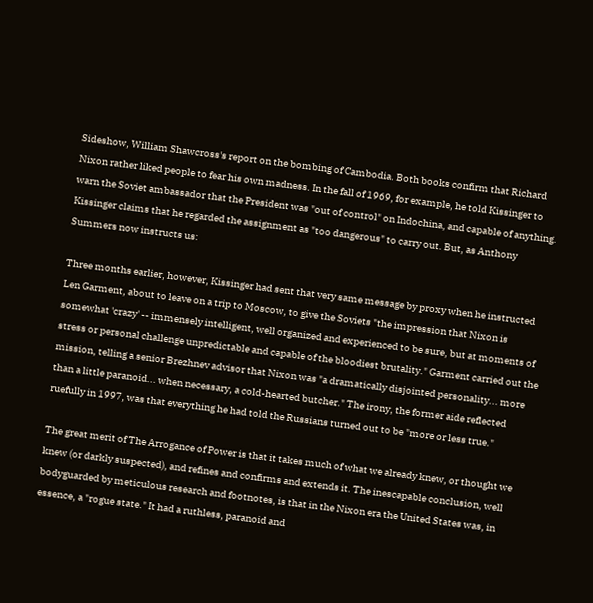Sideshow, William Shawcross's report on the bombing of Cambodia. Both books confirm that Richard Nixon rather liked people to fear his own madness. In the fall of 1969, for example, he told Kissinger to warn the Soviet ambassador that the President was "out of control" on Indochina, and capable of anything. Kissinger claims that he regarded the assignment as "too dangerous" to carry out. But, as Anthony Summers now instructs us:

Three months earlier, however, Kissinger had sent that very same message by proxy when he instructed Len Garment, about to leave on a trip to Moscow, to give the Soviets "the impression that Nixon is somewhat 'crazy' -- immensely intelligent, well organized and experienced to be sure, but at moments of stress or personal challenge unpredictable and capable of the bloodiest brutality." Garment carried out the mission, telling a senior Brezhnev advisor that Nixon was "a dramatically disjointed personality... more than a little paranoid... when necessary, a cold-hearted butcher." The irony, the former aide reflected ruefully in 1997, was that everything he had told the Russians turned out to be "more or less true."

The great merit of The Arrogance of Power is that it takes much of what we already knew, or thought we knew (or darkly suspected), and refines and confirms and extends it. The inescapable conclusion, well bodyguarded by meticulous research and footnotes, is that in the Nixon era the United States was, in essence, a "rogue state." It had a ruthless, paranoid and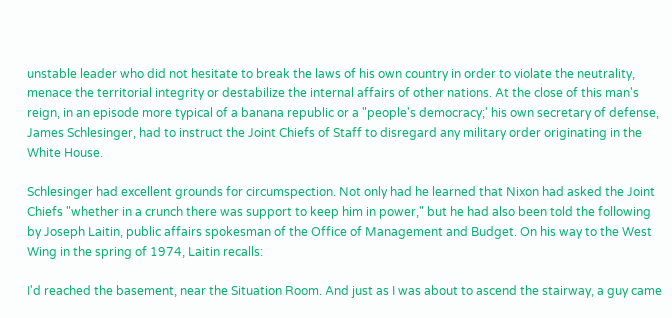unstable leader who did not hesitate to break the laws of his own country in order to violate the neutrality, menace the territorial integrity or destabilize the internal affairs of other nations. At the close of this man's reign, in an episode more typical of a banana republic or a "people's democracy;' his own secretary of defense, James Schlesinger, had to instruct the Joint Chiefs of Staff to disregard any military order originating in the White House.

Schlesinger had excellent grounds for circumspection. Not only had he learned that Nixon had asked the Joint Chiefs "whether in a crunch there was support to keep him in power," but he had also been told the following by Joseph Laitin, public affairs spokesman of the Office of Management and Budget. On his way to the West Wing in the spring of 1974, Laitin recalls:

I'd reached the basement, near the Situation Room. And just as I was about to ascend the stairway, a guy came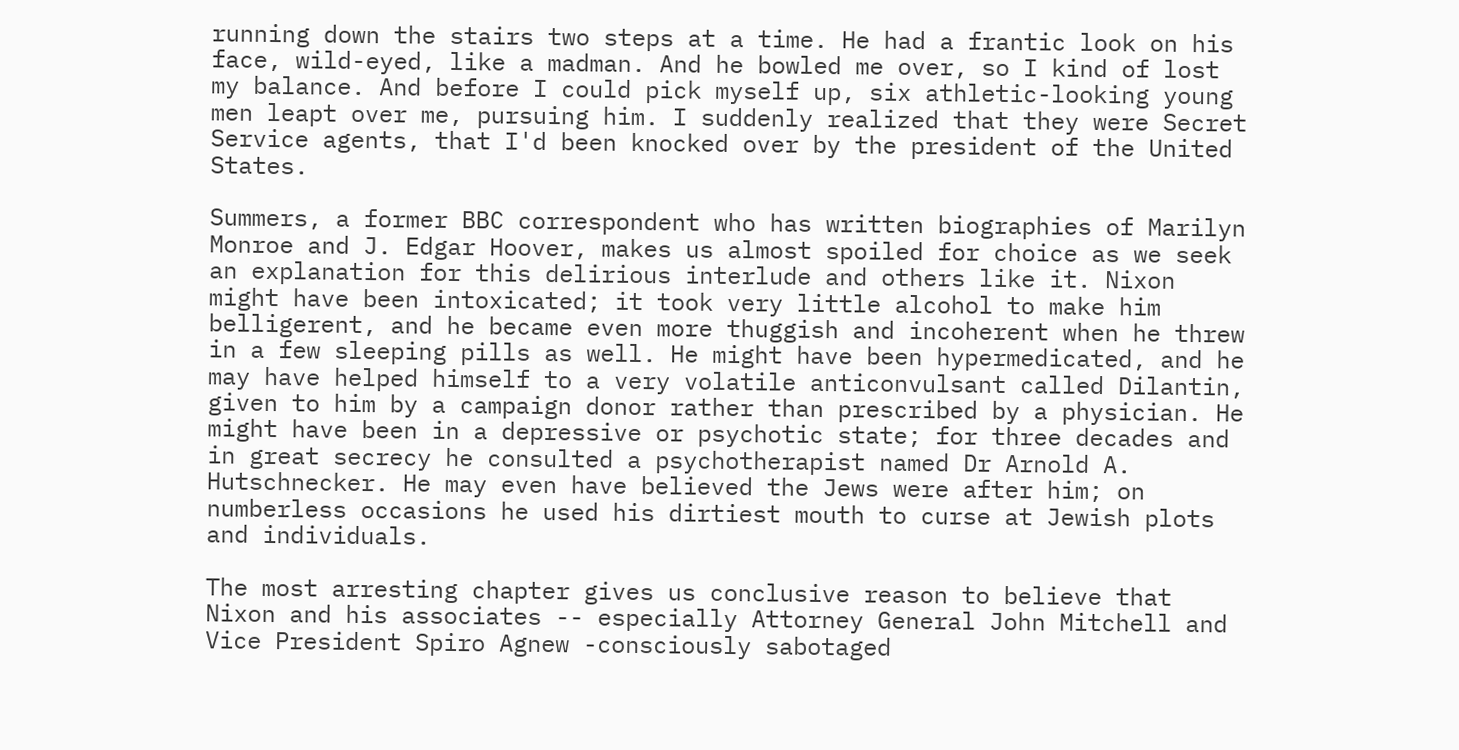running down the stairs two steps at a time. He had a frantic look on his face, wild-eyed, like a madman. And he bowled me over, so I kind of lost my balance. And before I could pick myself up, six athletic-looking young men leapt over me, pursuing him. I suddenly realized that they were Secret Service agents, that I'd been knocked over by the president of the United States.

Summers, a former BBC correspondent who has written biographies of Marilyn Monroe and J. Edgar Hoover, makes us almost spoiled for choice as we seek an explanation for this delirious interlude and others like it. Nixon might have been intoxicated; it took very little alcohol to make him belligerent, and he became even more thuggish and incoherent when he threw in a few sleeping pills as well. He might have been hypermedicated, and he may have helped himself to a very volatile anticonvulsant called Dilantin, given to him by a campaign donor rather than prescribed by a physician. He might have been in a depressive or psychotic state; for three decades and in great secrecy he consulted a psychotherapist named Dr Arnold A. Hutschnecker. He may even have believed the Jews were after him; on numberless occasions he used his dirtiest mouth to curse at Jewish plots and individuals.

The most arresting chapter gives us conclusive reason to believe that Nixon and his associates -- especially Attorney General John Mitchell and Vice President Spiro Agnew -consciously sabotaged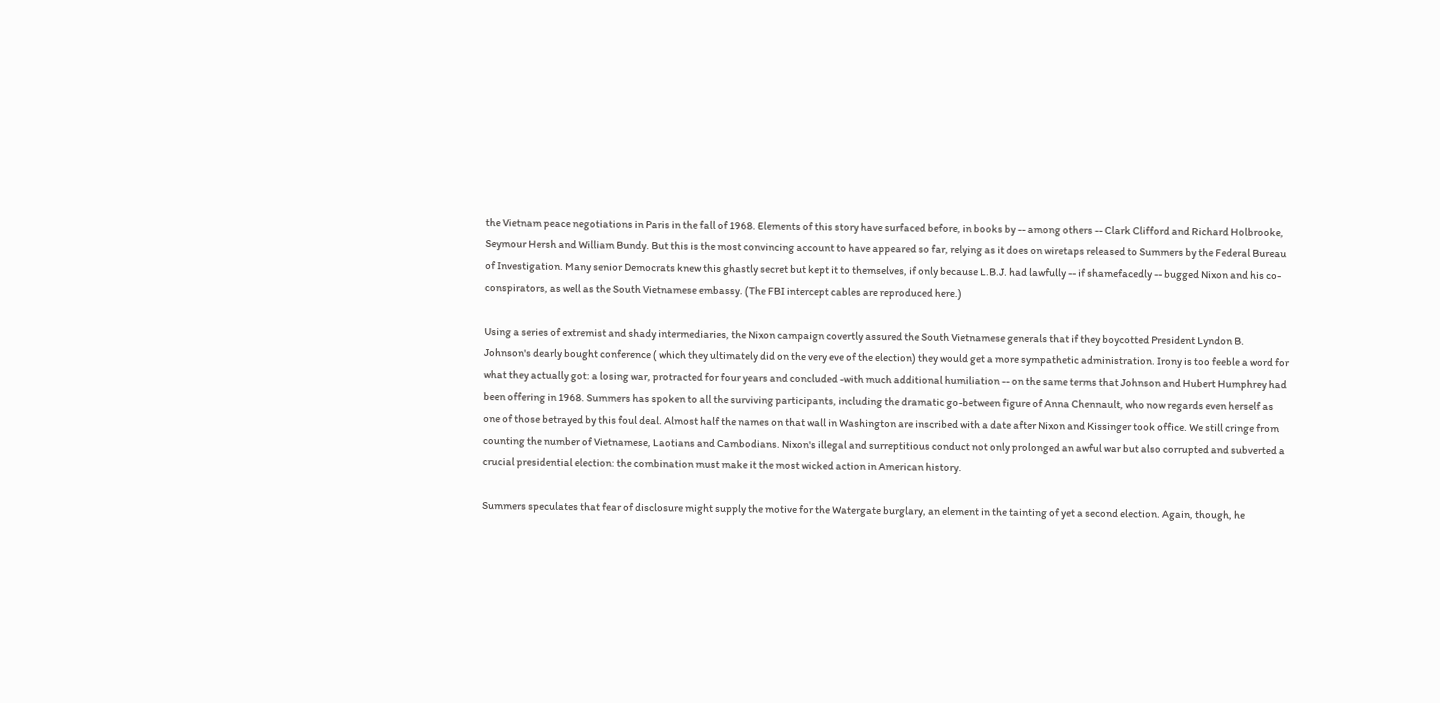the Vietnam peace negotiations in Paris in the fall of 1968. Elements of this story have surfaced before, in books by -- among others -- Clark Clifford and Richard Holbrooke, Seymour Hersh and William Bundy. But this is the most convincing account to have appeared so far, relying as it does on wiretaps released to Summers by the Federal Bureau of Investigation. Many senior Democrats knew this ghastly secret but kept it to themselves, if only because L.B.J. had lawfully -- if shamefacedly -- bugged Nixon and his co- conspirators, as well as the South Vietnamese embassy. (The FBI intercept cables are reproduced here.)

Using a series of extremist and shady intermediaries, the Nixon campaign covertly assured the South Vietnamese generals that if they boycotted President Lyndon B. Johnson's dearly bought conference ( which they ultimately did on the very eve of the election) they would get a more sympathetic administration. Irony is too feeble a word for what they actually got: a losing war, protracted for four years and concluded -with much additional humiliation -- on the same terms that Johnson and Hubert Humphrey had been offering in 1968. Summers has spoken to all the surviving participants, including the dramatic go-between figure of Anna Chennault, who now regards even herself as one of those betrayed by this foul deal. Almost half the names on that wall in Washington are inscribed with a date after Nixon and Kissinger took office. We still cringe from counting the number of Vietnamese, Laotians and Cambodians. Nixon's illegal and surreptitious conduct not only prolonged an awful war but also corrupted and subverted a crucial presidential election: the combination must make it the most wicked action in American history.

Summers speculates that fear of disclosure might supply the motive for the Watergate burglary, an element in the tainting of yet a second election. Again, though, he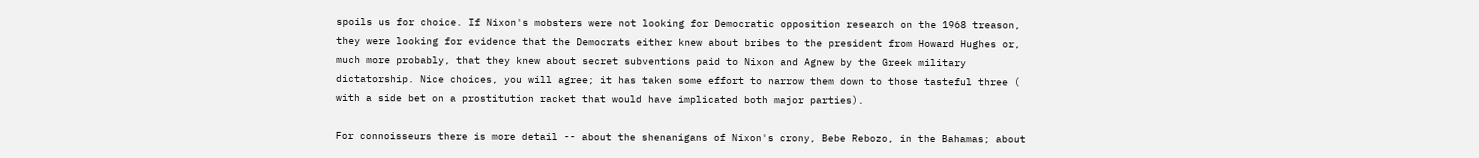spoils us for choice. If Nixon's mobsters were not looking for Democratic opposition research on the 1968 treason, they were looking for evidence that the Democrats either knew about bribes to the president from Howard Hughes or, much more probably, that they knew about secret subventions paid to Nixon and Agnew by the Greek military dictatorship. Nice choices, you will agree; it has taken some effort to narrow them down to those tasteful three ( with a side bet on a prostitution racket that would have implicated both major parties).

For connoisseurs there is more detail -- about the shenanigans of Nixon's crony, Bebe Rebozo, in the Bahamas; about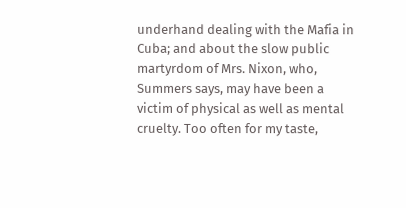underhand dealing with the Mafia in Cuba; and about the slow public martyrdom of Mrs. Nixon, who, Summers says, may have been a victim of physical as well as mental cruelty. Too often for my taste,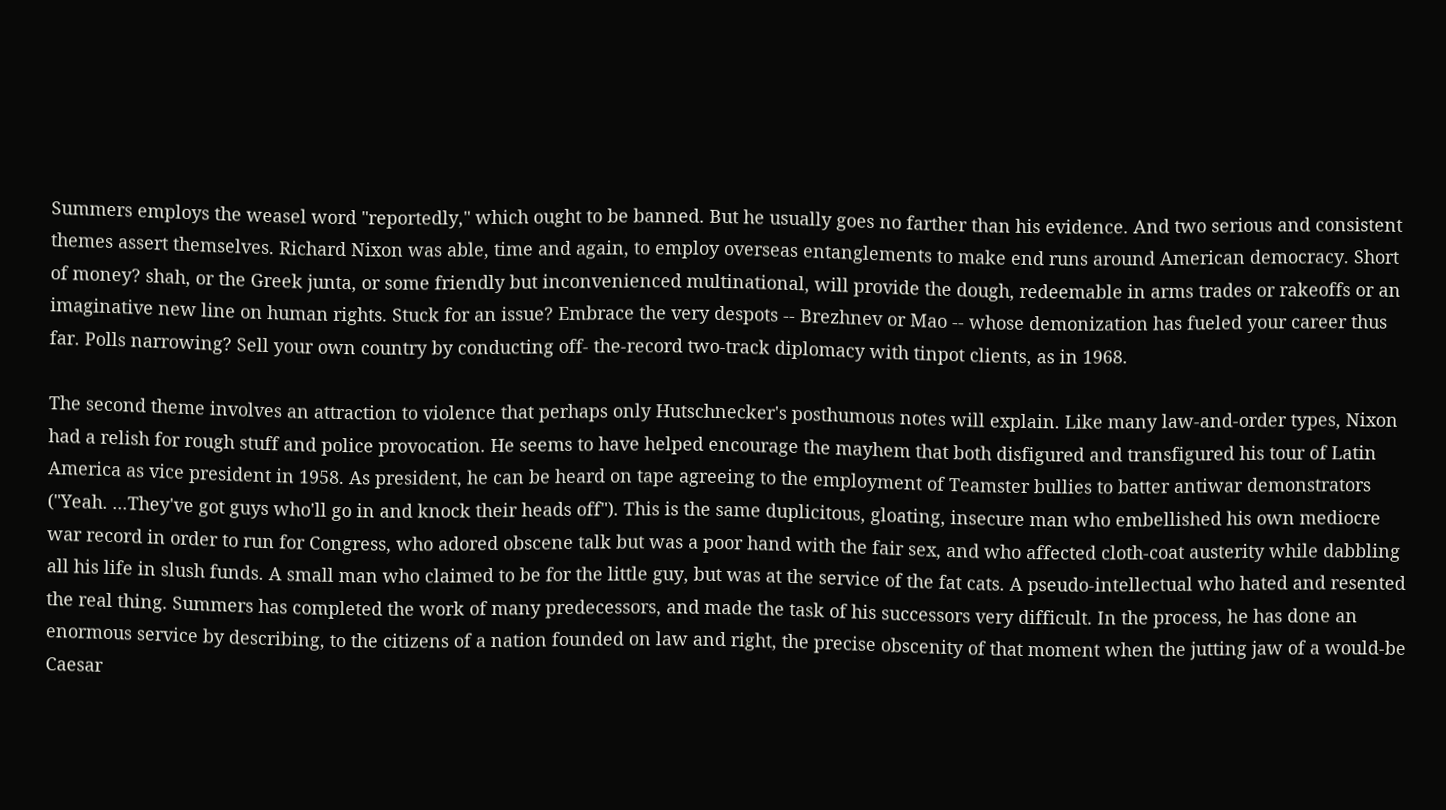Summers employs the weasel word "reportedly," which ought to be banned. But he usually goes no farther than his evidence. And two serious and consistent themes assert themselves. Richard Nixon was able, time and again, to employ overseas entanglements to make end runs around American democracy. Short of money? shah, or the Greek junta, or some friendly but inconvenienced multinational, will provide the dough, redeemable in arms trades or rakeoffs or an imaginative new line on human rights. Stuck for an issue? Embrace the very despots -- Brezhnev or Mao -- whose demonization has fueled your career thus far. Polls narrowing? Sell your own country by conducting off- the-record two-track diplomacy with tinpot clients, as in 1968.

The second theme involves an attraction to violence that perhaps only Hutschnecker's posthumous notes will explain. Like many law-and-order types, Nixon had a relish for rough stuff and police provocation. He seems to have helped encourage the mayhem that both disfigured and transfigured his tour of Latin America as vice president in 1958. As president, he can be heard on tape agreeing to the employment of Teamster bullies to batter antiwar demonstrators ("Yeah. ...They've got guys who'll go in and knock their heads off"). This is the same duplicitous, gloating, insecure man who embellished his own mediocre war record in order to run for Congress, who adored obscene talk but was a poor hand with the fair sex, and who affected cloth-coat austerity while dabbling all his life in slush funds. A small man who claimed to be for the little guy, but was at the service of the fat cats. A pseudo-intellectual who hated and resented the real thing. Summers has completed the work of many predecessors, and made the task of his successors very difficult. In the process, he has done an enormous service by describing, to the citizens of a nation founded on law and right, the precise obscenity of that moment when the jutting jaw of a would-be Caesar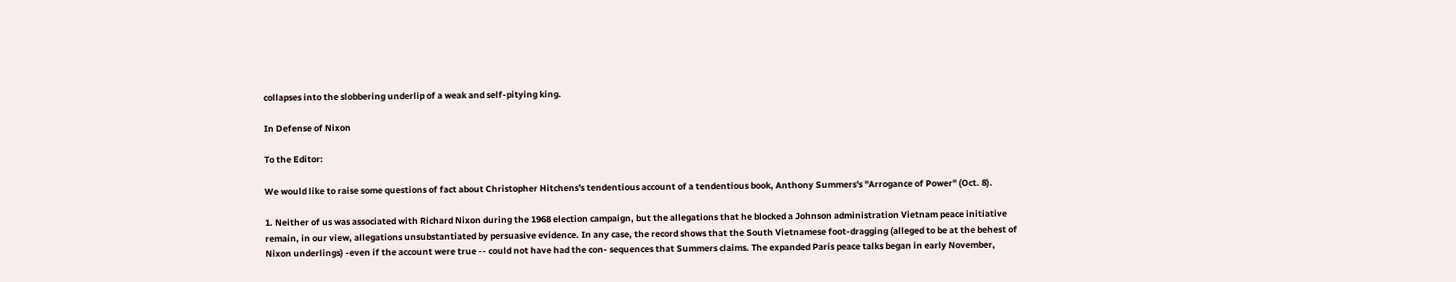collapses into the slobbering underlip of a weak and self-pitying king.

In Defense of Nixon

To the Editor:

We would like to raise some questions of fact about Christopher Hitchens's tendentious account of a tendentious book, Anthony Summers's "Arrogance of Power" (Oct. 8).

1. Neither of us was associated with Richard Nixon during the 1968 election campaign, but the allegations that he blocked a Johnson administration Vietnam peace initiative remain, in our view, allegations unsubstantiated by persuasive evidence. In any case, the record shows that the South Vietnamese foot-dragging (alleged to be at the behest of Nixon underlings) -even if the account were true -- could not have had the con- sequences that Summers claims. The expanded Paris peace talks began in early November,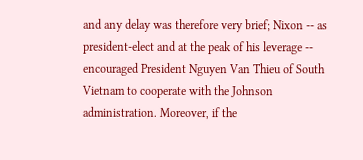and any delay was therefore very brief; Nixon -- as president-elect and at the peak of his leverage -- encouraged President Nguyen Van Thieu of South Vietnam to cooperate with the Johnson administration. Moreover, if the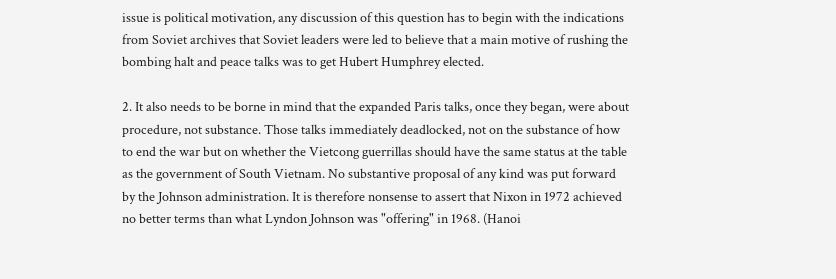issue is political motivation, any discussion of this question has to begin with the indications from Soviet archives that Soviet leaders were led to believe that a main motive of rushing the bombing halt and peace talks was to get Hubert Humphrey elected.

2. It also needs to be borne in mind that the expanded Paris talks, once they began, were about procedure, not substance. Those talks immediately deadlocked, not on the substance of how to end the war but on whether the Vietcong guerrillas should have the same status at the table as the government of South Vietnam. No substantive proposal of any kind was put forward by the Johnson administration. It is therefore nonsense to assert that Nixon in 1972 achieved no better terms than what Lyndon Johnson was "offering" in 1968. (Hanoi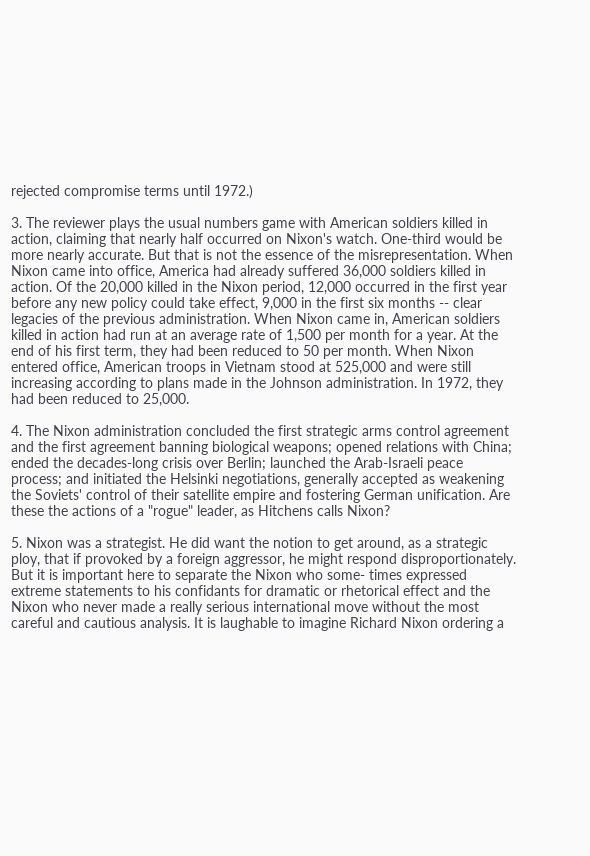rejected compromise terms until 1972.)

3. The reviewer plays the usual numbers game with American soldiers killed in action, claiming that nearly half occurred on Nixon's watch. One-third would be more nearly accurate. But that is not the essence of the misrepresentation. When Nixon came into office, America had already suffered 36,000 soldiers killed in action. Of the 20,000 killed in the Nixon period, 12,000 occurred in the first year before any new policy could take effect, 9,000 in the first six months -- clear legacies of the previous administration. When Nixon came in, American soldiers killed in action had run at an average rate of 1,500 per month for a year. At the end of his first term, they had been reduced to 50 per month. When Nixon entered office, American troops in Vietnam stood at 525,000 and were still increasing according to plans made in the Johnson administration. In 1972, they had been reduced to 25,000.

4. The Nixon administration concluded the first strategic arms control agreement and the first agreement banning biological weapons; opened relations with China; ended the decades-long crisis over Berlin; launched the Arab-Israeli peace process; and initiated the Helsinki negotiations, generally accepted as weakening the Soviets' control of their satellite empire and fostering German unification. Are these the actions of a "rogue" leader, as Hitchens calls Nixon?

5. Nixon was a strategist. He did want the notion to get around, as a strategic ploy, that if provoked by a foreign aggressor, he might respond disproportionately. But it is important here to separate the Nixon who some- times expressed extreme statements to his confidants for dramatic or rhetorical effect and the Nixon who never made a really serious international move without the most careful and cautious analysis. It is laughable to imagine Richard Nixon ordering a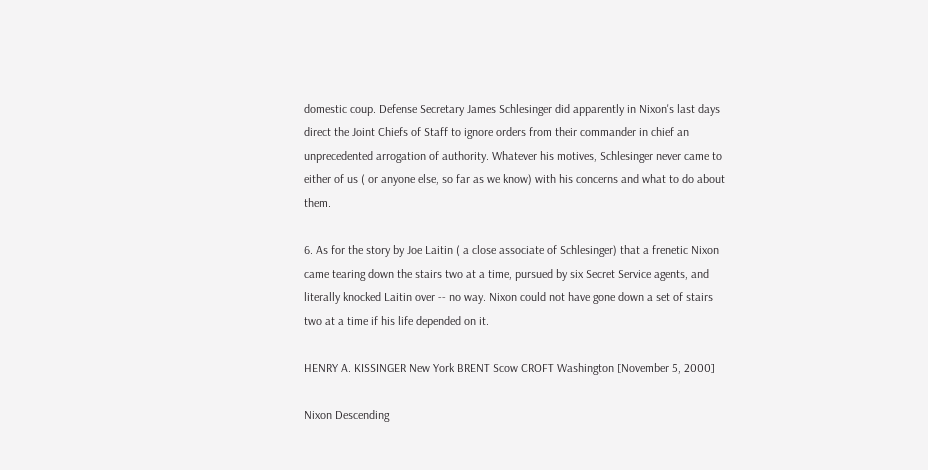domestic coup. Defense Secretary James Schlesinger did apparently in Nixon's last days direct the Joint Chiefs of Staff to ignore orders from their commander in chief an unprecedented arrogation of authority. Whatever his motives, Schlesinger never came to either of us ( or anyone else, so far as we know) with his concerns and what to do about them.

6. As for the story by Joe Laitin ( a close associate of Schlesinger) that a frenetic Nixon came tearing down the stairs two at a time, pursued by six Secret Service agents, and literally knocked Laitin over -- no way. Nixon could not have gone down a set of stairs two at a time if his life depended on it.

HENRY A. KISSINGER New York BRENT Scow CROFT Washington [November 5, 2000]

Nixon Descending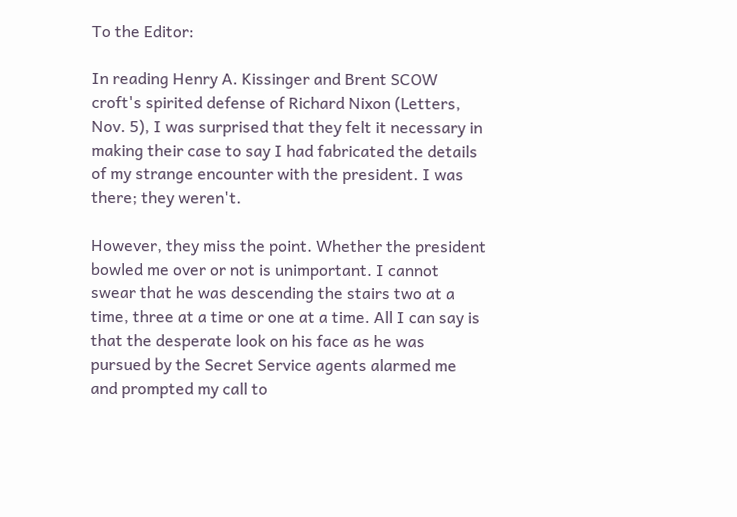To the Editor:

In reading Henry A. Kissinger and Brent SCOW croft's spirited defense of Richard Nixon (Letters, Nov. 5), I was surprised that they felt it necessary in making their case to say I had fabricated the details of my strange encounter with the president. I was there; they weren't.

However, they miss the point. Whether the president bowled me over or not is unimportant. I cannot swear that he was descending the stairs two at a time, three at a time or one at a time. All I can say is that the desperate look on his face as he was pursued by the Secret Service agents alarmed me and prompted my call to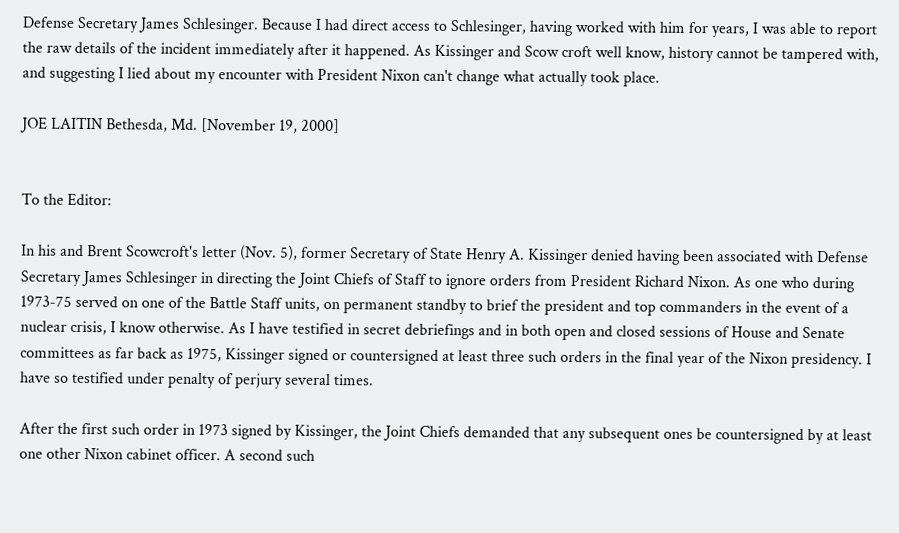Defense Secretary James Schlesinger. Because I had direct access to Schlesinger, having worked with him for years, I was able to report the raw details of the incident immediately after it happened. As Kissinger and Scow croft well know, history cannot be tampered with, and suggesting I lied about my encounter with President Nixon can't change what actually took place.

JOE LAITIN Bethesda, Md. [November 19, 2000]


To the Editor:

In his and Brent Scowcroft's letter (Nov. 5), former Secretary of State Henry A. Kissinger denied having been associated with Defense Secretary James Schlesinger in directing the Joint Chiefs of Staff to ignore orders from President Richard Nixon. As one who during 1973-75 served on one of the Battle Staff units, on permanent standby to brief the president and top commanders in the event of a nuclear crisis, I know otherwise. As I have testified in secret debriefings and in both open and closed sessions of House and Senate committees as far back as 1975, Kissinger signed or countersigned at least three such orders in the final year of the Nixon presidency. I have so testified under penalty of perjury several times.

After the first such order in 1973 signed by Kissinger, the Joint Chiefs demanded that any subsequent ones be countersigned by at least one other Nixon cabinet officer. A second such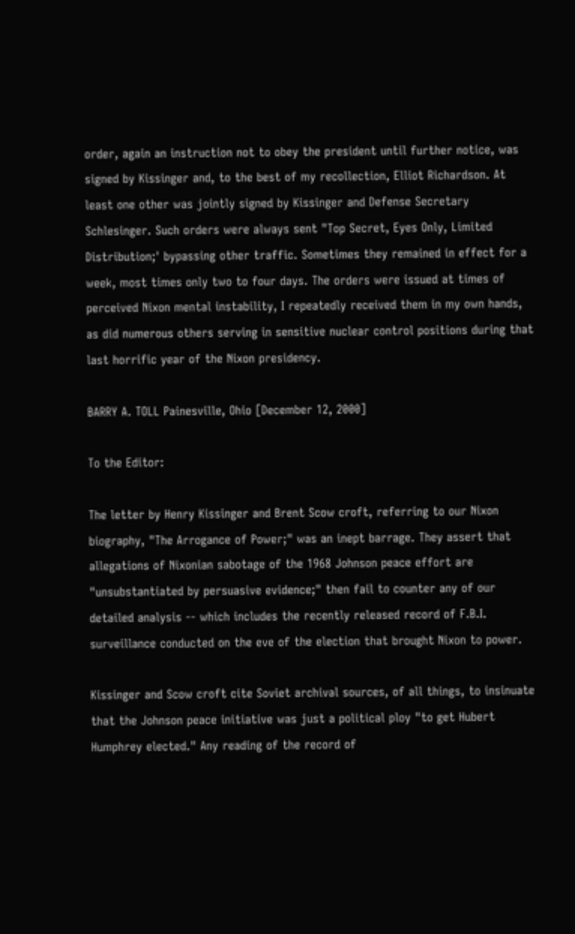order, again an instruction not to obey the president until further notice, was signed by Kissinger and, to the best of my recollection, Elliot Richardson. At least one other was jointly signed by Kissinger and Defense Secretary Schlesinger. Such orders were always sent "Top Secret, Eyes Only, Limited Distribution;' bypassing other traffic. Sometimes they remained in effect for a week, most times only two to four days. The orders were issued at times of perceived Nixon mental instability, I repeatedly received them in my own hands, as did numerous others serving in sensitive nuclear control positions during that last horrific year of the Nixon presidency.

BARRY A. TOLL Painesville, Ohio [December 12, 2000]

To the Editor:

The letter by Henry Kissinger and Brent Scow croft, referring to our Nixon biography, "The Arrogance of Power;" was an inept barrage. They assert that allegations of Nixonian sabotage of the 1968 Johnson peace effort are "unsubstantiated by persuasive evidence;" then fail to counter any of our detailed analysis -- which includes the recently released record of F.B.I. surveillance conducted on the eve of the election that brought Nixon to power.

Kissinger and Scow croft cite Soviet archival sources, of all things, to insinuate that the Johnson peace initiative was just a political ploy "to get Hubert Humphrey elected." Any reading of the record of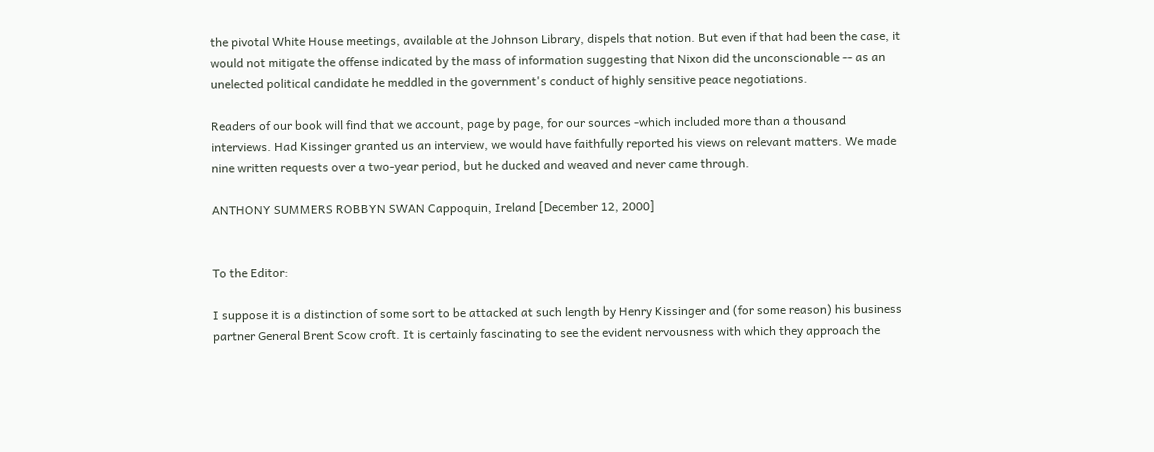the pivotal White House meetings, available at the Johnson Library, dispels that notion. But even if that had been the case, it would not mitigate the offense indicated by the mass of information suggesting that Nixon did the unconscionable -- as an unelected political candidate he meddled in the government's conduct of highly sensitive peace negotiations.

Readers of our book will find that we account, page by page, for our sources -which included more than a thousand interviews. Had Kissinger granted us an interview, we would have faithfully reported his views on relevant matters. We made nine written requests over a two-year period, but he ducked and weaved and never came through.

ANTHONY SUMMERS ROBBYN SWAN Cappoquin, Ireland [December 12, 2000]


To the Editor:

I suppose it is a distinction of some sort to be attacked at such length by Henry Kissinger and (for some reason) his business partner General Brent Scow croft. It is certainly fascinating to see the evident nervousness with which they approach the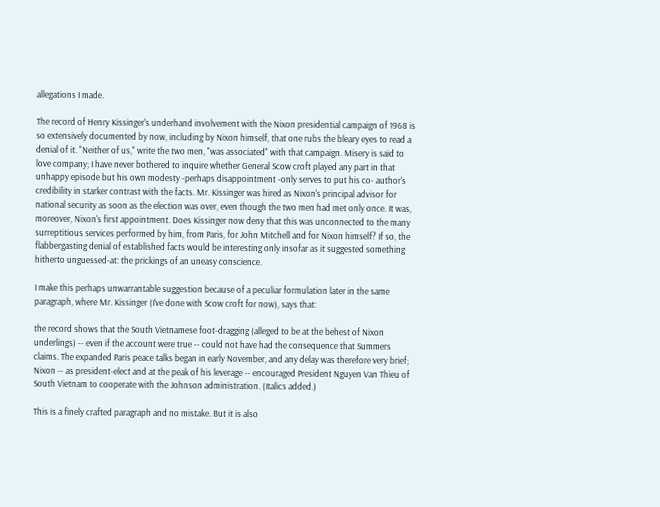allegations I made.

The record of Henry Kissinger's underhand involvement with the Nixon presidential campaign of 1968 is so extensively documented by now, including by Nixon himself, that one rubs the bleary eyes to read a denial of it. "Neither of us," write the two men, "was associated" with that campaign. Misery is said to love company; I have never bothered to inquire whether General Scow croft played any part in that unhappy episode but his own modesty -perhaps disappointment -only serves to put his co- author's credibility in starker contrast with the facts. Mr. Kissinger was hired as Nixon's principal advisor for national security as soon as the election was over, even though the two men had met only once. It was, moreover, Nixon's first appointment. Does Kissinger now deny that this was unconnected to the many surreptitious services performed by him, from Paris, for John Mitchell and for Nixon himself? If so, the flabbergasting denial of established facts would be interesting only insofar as it suggested something hitherto unguessed-at: the prickings of an uneasy conscience.

I make this perhaps unwarrantable suggestion because of a peculiar formulation later in the same paragraph, where Mr. Kissinger (I've done with Scow croft for now), says that:

the record shows that the South Vietnamese foot-dragging (alleged to be at the behest of Nixon underlings) -- even if the account were true -- could not have had the consequence that Summers claims. The expanded Paris peace talks began in early November, and any delay was therefore very brief; Nixon -- as president-elect and at the peak of his leverage -- encouraged President Nguyen Van Thieu of South Vietnam to cooperate with the Johnson administration. (Italics added.)

This is a finely crafted paragraph and no mistake. But it is also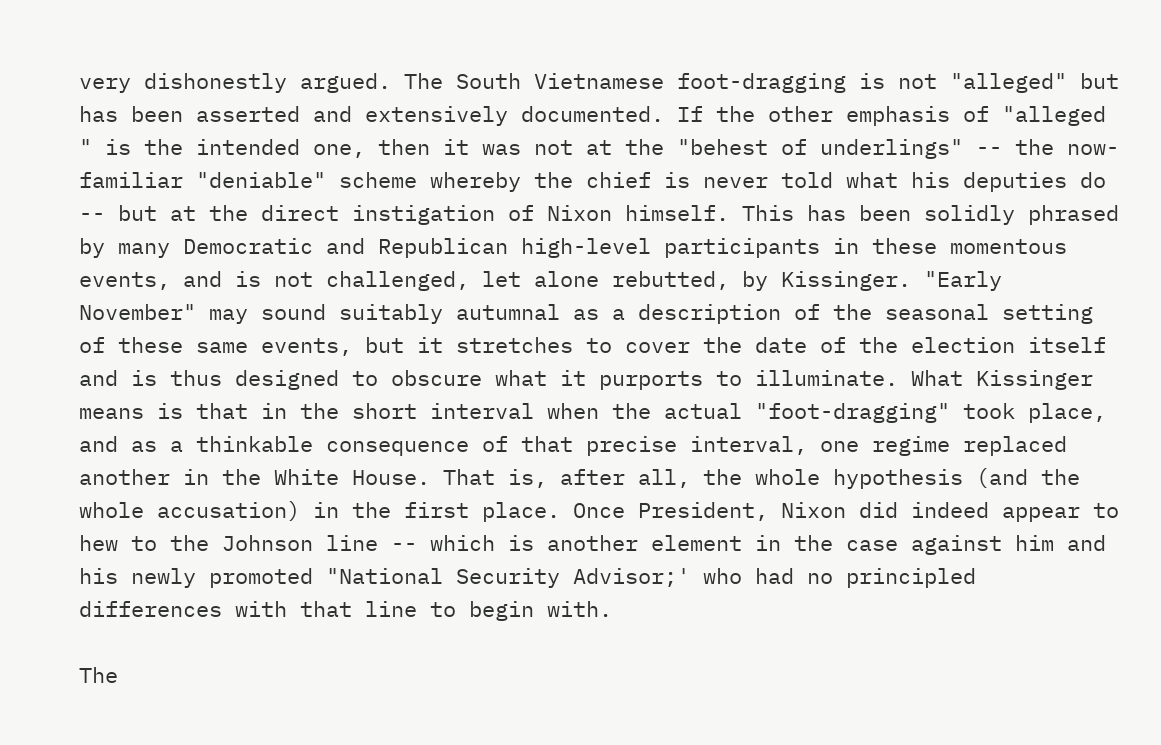very dishonestly argued. The South Vietnamese foot-dragging is not "alleged" but has been asserted and extensively documented. If the other emphasis of "alleged " is the intended one, then it was not at the "behest of underlings" -- the now-familiar "deniable" scheme whereby the chief is never told what his deputies do -- but at the direct instigation of Nixon himself. This has been solidly phrased by many Democratic and Republican high-level participants in these momentous events, and is not challenged, let alone rebutted, by Kissinger. "Early November" may sound suitably autumnal as a description of the seasonal setting of these same events, but it stretches to cover the date of the election itself and is thus designed to obscure what it purports to illuminate. What Kissinger means is that in the short interval when the actual "foot-dragging" took place, and as a thinkable consequence of that precise interval, one regime replaced another in the White House. That is, after all, the whole hypothesis (and the whole accusation) in the first place. Once President, Nixon did indeed appear to hew to the Johnson line -- which is another element in the case against him and his newly promoted "National Security Advisor;' who had no principled differences with that line to begin with.

The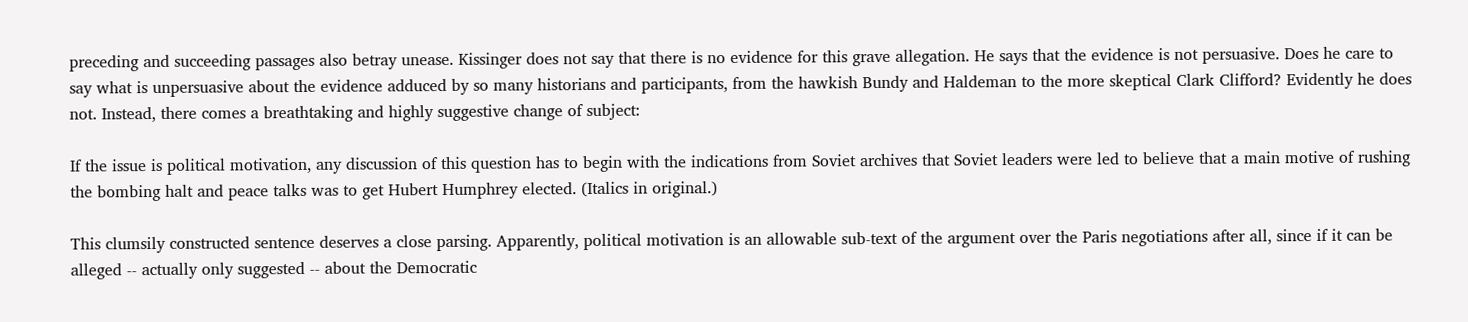preceding and succeeding passages also betray unease. Kissinger does not say that there is no evidence for this grave allegation. He says that the evidence is not persuasive. Does he care to say what is unpersuasive about the evidence adduced by so many historians and participants, from the hawkish Bundy and Haldeman to the more skeptical Clark Clifford? Evidently he does not. Instead, there comes a breathtaking and highly suggestive change of subject:

If the issue is political motivation, any discussion of this question has to begin with the indications from Soviet archives that Soviet leaders were led to believe that a main motive of rushing the bombing halt and peace talks was to get Hubert Humphrey elected. (Italics in original.)

This clumsily constructed sentence deserves a close parsing. Apparently, political motivation is an allowable sub-text of the argument over the Paris negotiations after all, since if it can be alleged -- actually only suggested -- about the Democratic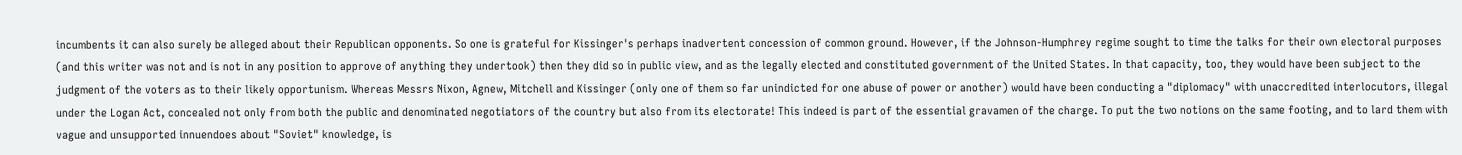incumbents it can also surely be alleged about their Republican opponents. So one is grateful for Kissinger's perhaps inadvertent concession of common ground. However, if the Johnson-Humphrey regime sought to time the talks for their own electoral purposes (and this writer was not and is not in any position to approve of anything they undertook) then they did so in public view, and as the legally elected and constituted government of the United States. In that capacity, too, they would have been subject to the judgment of the voters as to their likely opportunism. Whereas Messrs Nixon, Agnew, Mitchell and Kissinger (only one of them so far unindicted for one abuse of power or another) would have been conducting a "diplomacy" with unaccredited interlocutors, illegal under the Logan Act, concealed not only from both the public and denominated negotiators of the country but also from its electorate! This indeed is part of the essential gravamen of the charge. To put the two notions on the same footing, and to lard them with vague and unsupported innuendoes about "Soviet" knowledge, is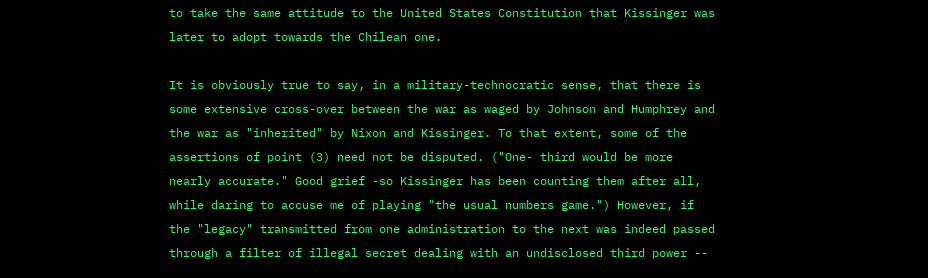to take the same attitude to the United States Constitution that Kissinger was later to adopt towards the Chilean one.

It is obviously true to say, in a military-technocratic sense, that there is some extensive cross-over between the war as waged by Johnson and Humphrey and the war as "inherited" by Nixon and Kissinger. To that extent, some of the assertions of point (3) need not be disputed. ("One- third would be more nearly accurate." Good grief -so Kissinger has been counting them after all, while daring to accuse me of playing "the usual numbers game.") However, if the "legacy" transmitted from one administration to the next was indeed passed through a filter of illegal secret dealing with an undisclosed third power --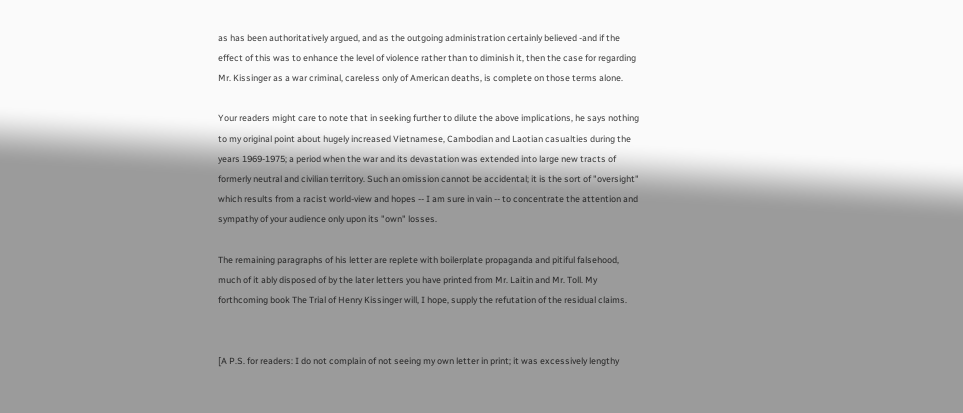as has been authoritatively argued, and as the outgoing administration certainly believed -and if the effect of this was to enhance the level of violence rather than to diminish it, then the case for regarding Mr. Kissinger as a war criminal, careless only of American deaths, is complete on those terms alone.

Your readers might care to note that in seeking further to dilute the above implications, he says nothing to my original point about hugely increased Vietnamese, Cambodian and Laotian casualties during the years 1969-1975; a period when the war and its devastation was extended into large new tracts of formerly neutral and civilian territory. Such an omission cannot be accidental; it is the sort of "oversight" which results from a racist world-view and hopes -- I am sure in vain -- to concentrate the attention and sympathy of your audience only upon its "own" losses.

The remaining paragraphs of his letter are replete with boilerplate propaganda and pitiful falsehood, much of it ably disposed of by the later letters you have printed from Mr. Laitin and Mr. Toll. My forthcoming book The Trial of Henry Kissinger will, I hope, supply the refutation of the residual claims.


[A P.S. for readers: I do not complain of not seeing my own letter in print; it was excessively lengthy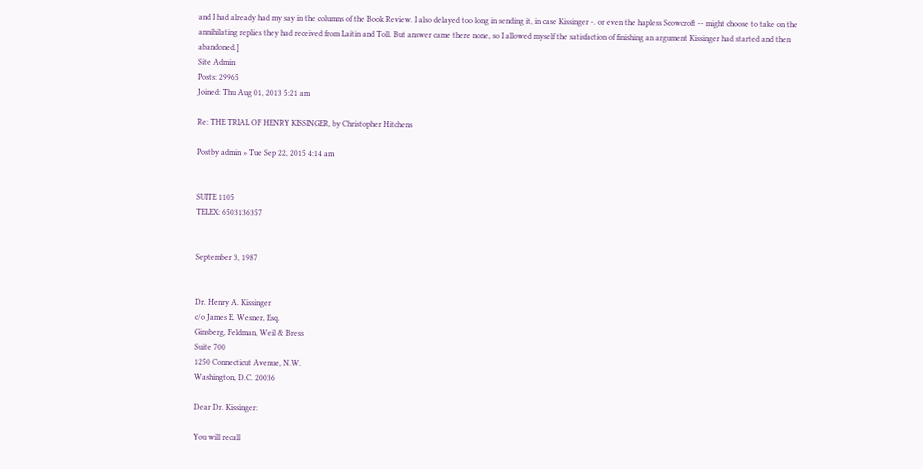and I had already had my say in the columns of the Book Review. I also delayed too long in sending it, in case Kissinger -. or even the hapless Scowcroft -- might choose to take on the annihilating replies they had received from Laitin and Toll. But answer came there none, so I allowed myself the satisfaction of finishing an argument Kissinger had started and then abandoned.]
Site Admin
Posts: 29965
Joined: Thu Aug 01, 2013 5:21 am

Re: THE TRIAL OF HENRY KISSINGER, by Christopher Hitchens

Postby admin » Tue Sep 22, 2015 4:14 am


SUITE 1105
TELEX: 6503136357


September 3, 1987


Dr. Henry A. Kissinger
c/o James E. Wesner, Esq.
Ginsberg, Feldman, Weil & Bress
Suite 700
1250 Connecticut Avenue, N.W.
Washington, D.C. 20036

Dear Dr. Kissinger:

You will recall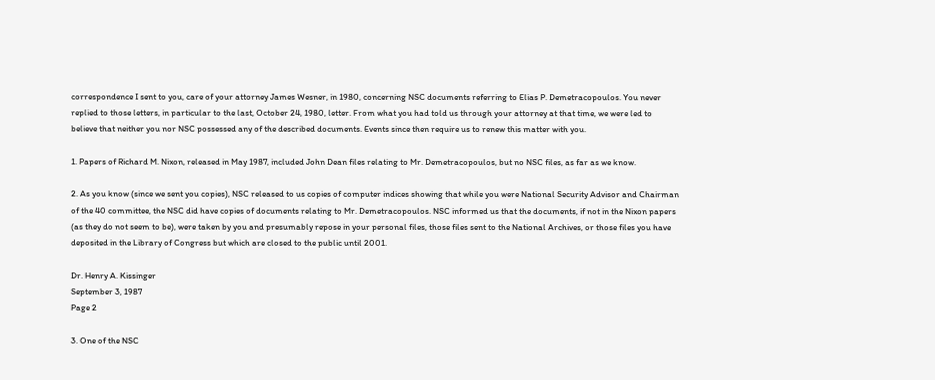correspondence I sent to you, care of your attorney James Wesner, in 1980, concerning NSC documents referring to Elias P. Demetracopoulos. You never replied to those letters, in particular to the last, October 24, 1980, letter. From what you had told us through your attorney at that time, we were led to believe that neither you nor NSC possessed any of the described documents. Events since then require us to renew this matter with you.

1. Papers of Richard M. Nixon, released in May 1987, included John Dean files relating to Mr. Demetracopoulos, but no NSC files, as far as we know.

2. As you know (since we sent you copies), NSC released to us copies of computer indices showing that while you were National Security Advisor and Chairman of the 40 committee, the NSC did have copies of documents relating to Mr. Demetracopoulos. NSC informed us that the documents, if not in the Nixon papers (as they do not seem to be), were taken by you and presumably repose in your personal files, those files sent to the National Archives, or those files you have deposited in the Library of Congress but which are closed to the public until 2001.

Dr. Henry A. Kissinger
September 3, 1987
Page 2

3. One of the NSC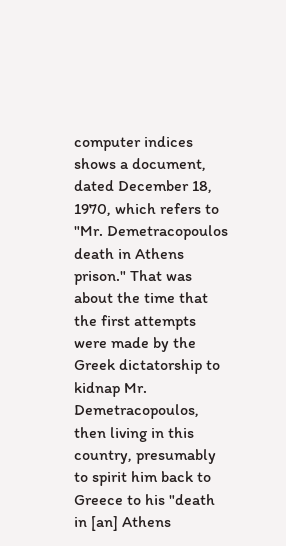computer indices shows a document, dated December 18, 1970, which refers to "Mr. Demetracopoulos death in Athens prison." That was about the time that the first attempts were made by the Greek dictatorship to kidnap Mr. Demetracopoulos, then living in this country, presumably to spirit him back to Greece to his "death in [an] Athens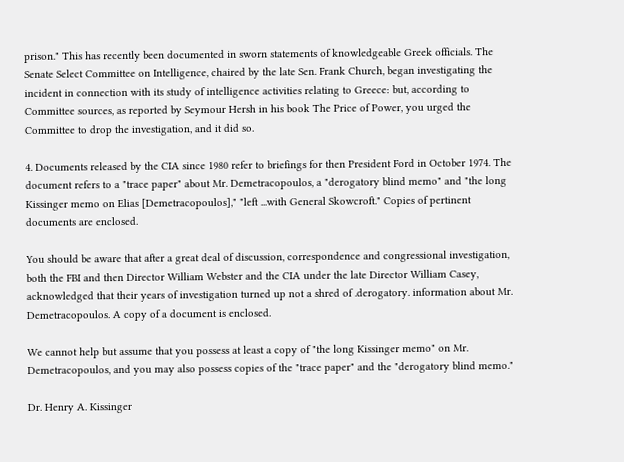prison." This has recently been documented in sworn statements of knowledgeable Greek officials. The Senate Select Committee on Intelligence, chaired by the late Sen. Frank Church, began investigating the incident in connection with its study of intelligence activities relating to Greece: but, according to Committee sources, as reported by Seymour Hersh in his book The Price of Power, you urged the Committee to drop the investigation, and it did so.

4. Documents released by the CIA since 1980 refer to briefings for then President Ford in October 1974. The document refers to a "trace paper" about Mr. Demetracopoulos, a "derogatory blind memo" and "the long Kissinger memo on Elias [Demetracopoulos]," "left ...with General Skowcroft." Copies of pertinent documents are enclosed.

You should be aware that after a great deal of discussion, correspondence and congressional investigation, both the FBI and then Director William Webster and the CIA under the late Director William Casey, acknowledged that their years of investigation turned up not a shred of .derogatory. information about Mr. Demetracopoulos. A copy of a document is enclosed.

We cannot help but assume that you possess at least a copy of "the long Kissinger memo" on Mr. Demetracopoulos, and you may also possess copies of the "trace paper" and the "derogatory blind memo."

Dr. Henry A. Kissinger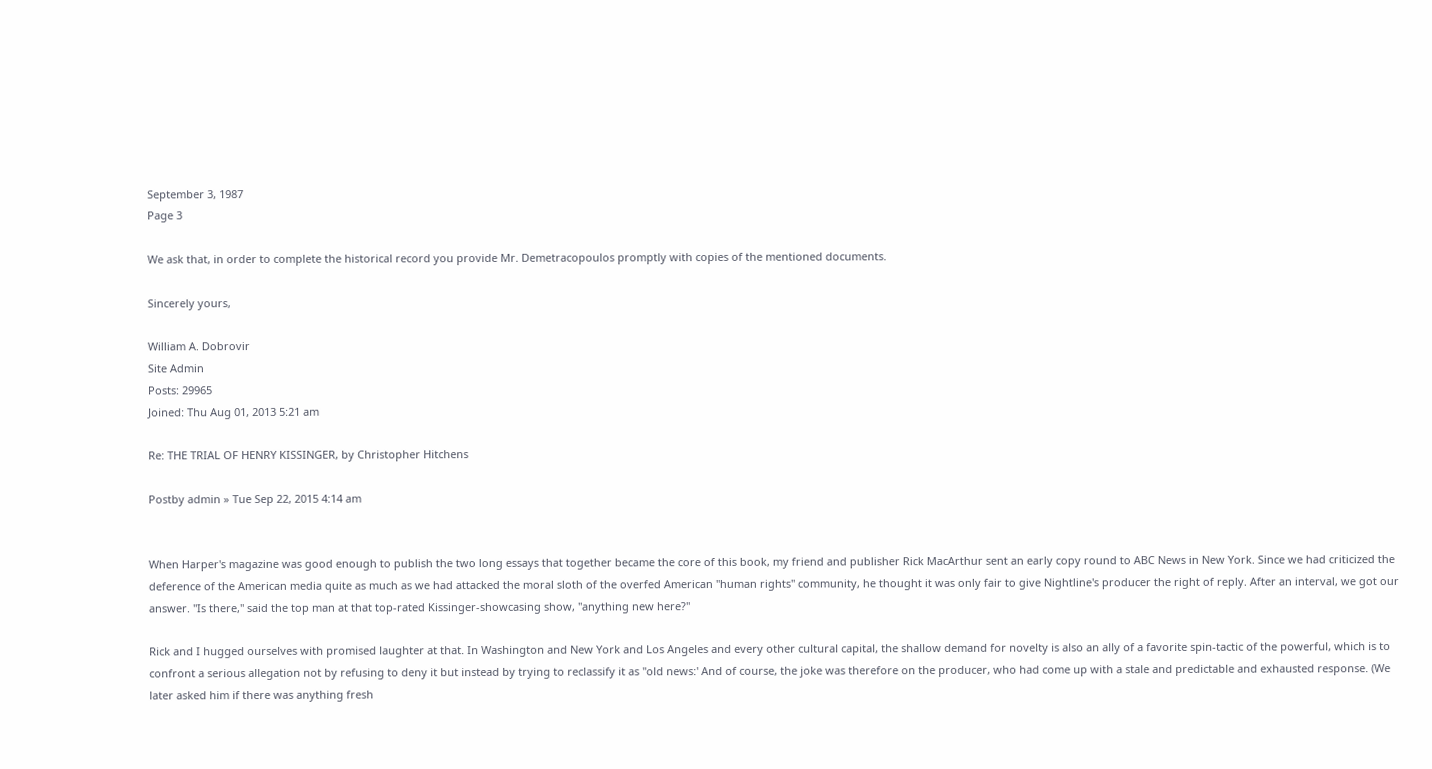September 3, 1987
Page 3

We ask that, in order to complete the historical record you provide Mr. Demetracopoulos promptly with copies of the mentioned documents.

Sincerely yours,

William A. Dobrovir
Site Admin
Posts: 29965
Joined: Thu Aug 01, 2013 5:21 am

Re: THE TRIAL OF HENRY KISSINGER, by Christopher Hitchens

Postby admin » Tue Sep 22, 2015 4:14 am


When Harper's magazine was good enough to publish the two long essays that together became the core of this book, my friend and publisher Rick MacArthur sent an early copy round to ABC News in New York. Since we had criticized the deference of the American media quite as much as we had attacked the moral sloth of the overfed American "human rights" community, he thought it was only fair to give Nightline's producer the right of reply. After an interval, we got our answer. "Is there," said the top man at that top-rated Kissinger-showcasing show, "anything new here?"

Rick and I hugged ourselves with promised laughter at that. In Washington and New York and Los Angeles and every other cultural capital, the shallow demand for novelty is also an ally of a favorite spin-tactic of the powerful, which is to confront a serious allegation not by refusing to deny it but instead by trying to reclassify it as "old news:' And of course, the joke was therefore on the producer, who had come up with a stale and predictable and exhausted response. (We later asked him if there was anything fresh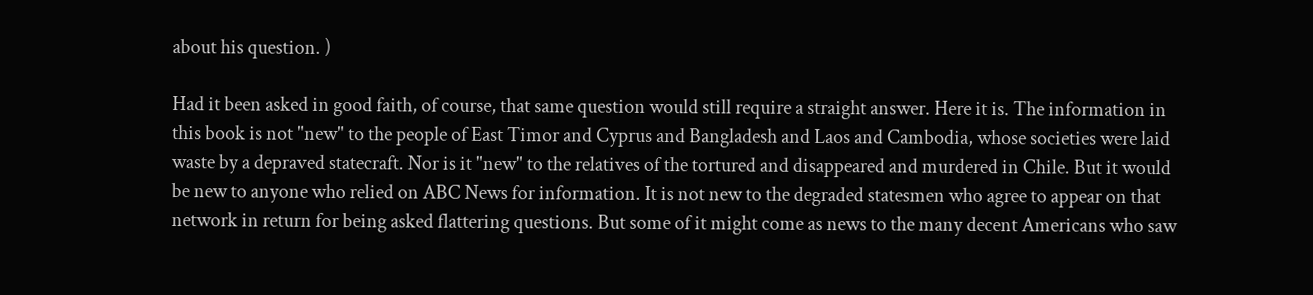about his question. )

Had it been asked in good faith, of course, that same question would still require a straight answer. Here it is. The information in this book is not "new" to the people of East Timor and Cyprus and Bangladesh and Laos and Cambodia, whose societies were laid waste by a depraved statecraft. Nor is it "new" to the relatives of the tortured and disappeared and murdered in Chile. But it would be new to anyone who relied on ABC News for information. It is not new to the degraded statesmen who agree to appear on that network in return for being asked flattering questions. But some of it might come as news to the many decent Americans who saw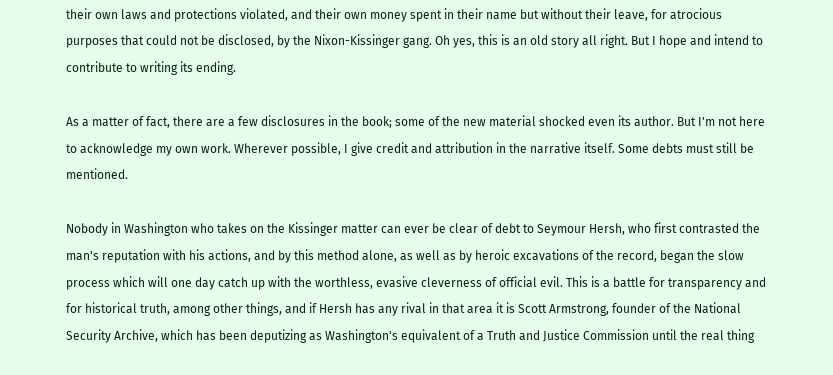their own laws and protections violated, and their own money spent in their name but without their leave, for atrocious purposes that could not be disclosed, by the Nixon-Kissinger gang. Oh yes, this is an old story all right. But I hope and intend to contribute to writing its ending.

As a matter of fact, there are a few disclosures in the book; some of the new material shocked even its author. But I'm not here to acknowledge my own work. Wherever possible, I give credit and attribution in the narrative itself. Some debts must still be mentioned.

Nobody in Washington who takes on the Kissinger matter can ever be clear of debt to Seymour Hersh, who first contrasted the man's reputation with his actions, and by this method alone, as well as by heroic excavations of the record, began the slow process which will one day catch up with the worthless, evasive cleverness of official evil. This is a battle for transparency and for historical truth, among other things, and if Hersh has any rival in that area it is Scott Armstrong, founder of the National Security Archive, which has been deputizing as Washington's equivalent of a Truth and Justice Commission until the real thing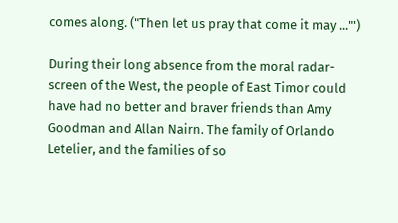comes along. ("Then let us pray that come it may ..."')

During their long absence from the moral radar-screen of the West, the people of East Timor could have had no better and braver friends than Amy Goodman and Allan Nairn. The family of Orlando Letelier, and the families of so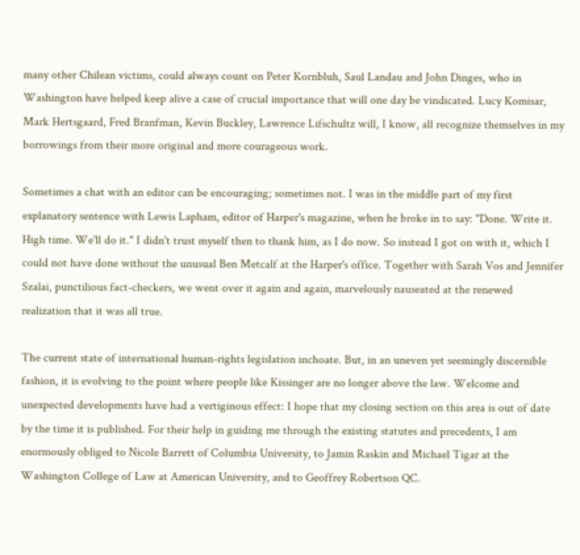many other Chilean victims, could always count on Peter Kornbluh, Saul Landau and John Dinges, who in Washington have helped keep alive a case of crucial importance that will one day be vindicated. Lucy Komisar, Mark Hertsgaard, Fred Branfman, Kevin Buckley, Lawrence Lifschultz will, I know, all recognize themselves in my borrowings from their more original and more courageous work.

Sometimes a chat with an editor can be encouraging; sometimes not. I was in the middle part of my first explanatory sentence with Lewis Lapham, editor of Harper's magazine, when he broke in to say: "Done. Write it. High time. We'll do it." I didn't trust myself then to thank him, as I do now. So instead I got on with it, which I could not have done without the unusual Ben Metcalf at the Harper's office. Together with Sarah Vos and Jennifer Szalai, punctilious fact-checkers, we went over it again and again, marvelously nauseated at the renewed realization that it was all true.

The current state of international human-rights legislation inchoate. But, in an uneven yet seemingly discernible fashion, it is evolving to the point where people like Kissinger are no longer above the law. Welcome and unexpected developments have had a vertiginous effect: I hope that my closing section on this area is out of date by the time it is published. For their help in guiding me through the existing statutes and precedents, I am enormously obliged to Nicole Barrett of Columbia University, to Jamin Raskin and Michael Tigar at the Washington College of Law at American University, and to Geoffrey Robertson QC.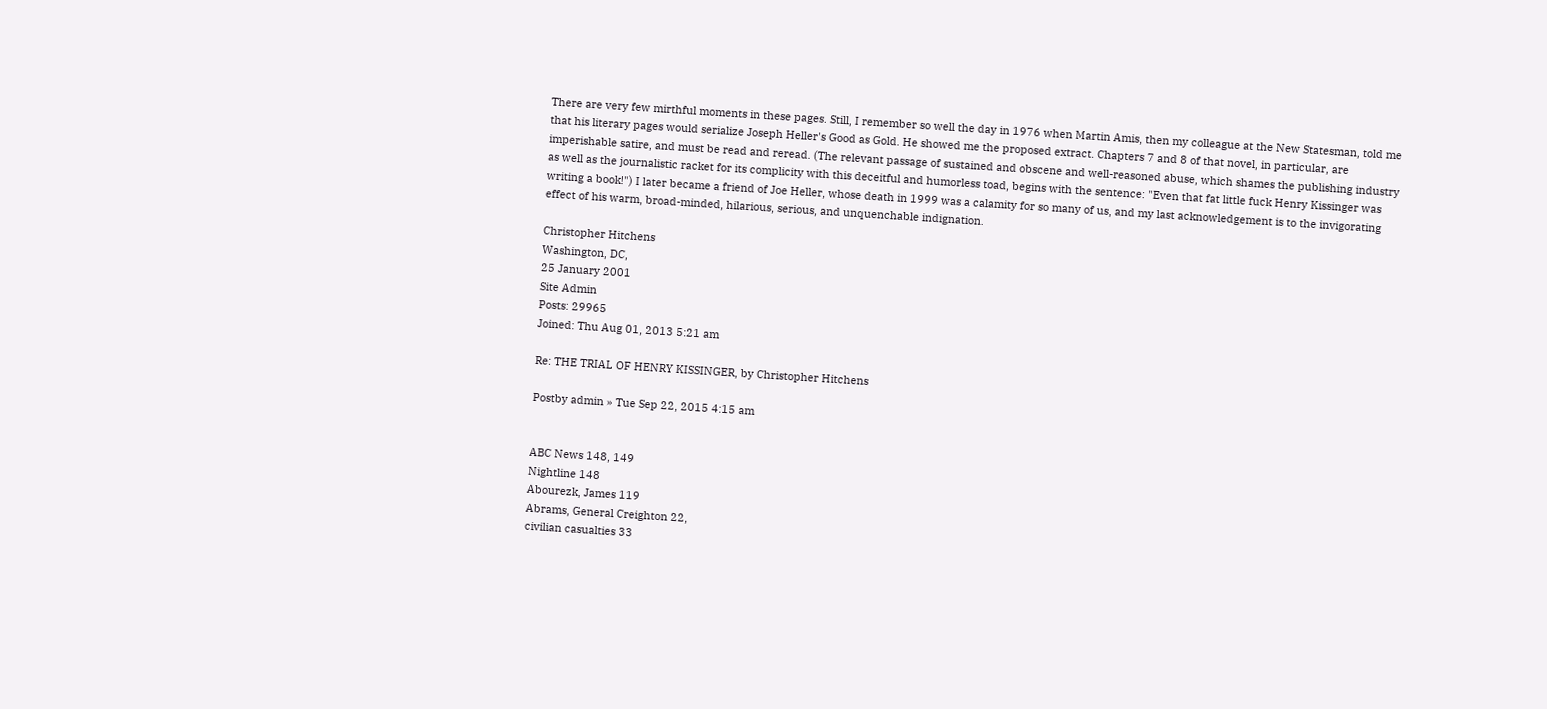There are very few mirthful moments in these pages. Still, I remember so well the day in 1976 when Martin Amis, then my colleague at the New Statesman, told me that his literary pages would serialize Joseph Heller's Good as Gold. He showed me the proposed extract. Chapters 7 and 8 of that novel, in particular, are imperishable satire, and must be read and reread. (The relevant passage of sustained and obscene and well-reasoned abuse, which shames the publishing industry as well as the journalistic racket for its complicity with this deceitful and humorless toad, begins with the sentence: "Even that fat little fuck Henry Kissinger was writing a book!") I later became a friend of Joe Heller, whose death in 1999 was a calamity for so many of us, and my last acknowledgement is to the invigorating effect of his warm, broad-minded, hilarious, serious, and unquenchable indignation.

Christopher Hitchens
Washington, DC,
25 January 2001
Site Admin
Posts: 29965
Joined: Thu Aug 01, 2013 5:21 am

Re: THE TRIAL OF HENRY KISSINGER, by Christopher Hitchens

Postby admin » Tue Sep 22, 2015 4:15 am


ABC News 148, 149
Nightline 148
Abourezk, James 119
Abrams, General Creighton 22,
civilian casualties 33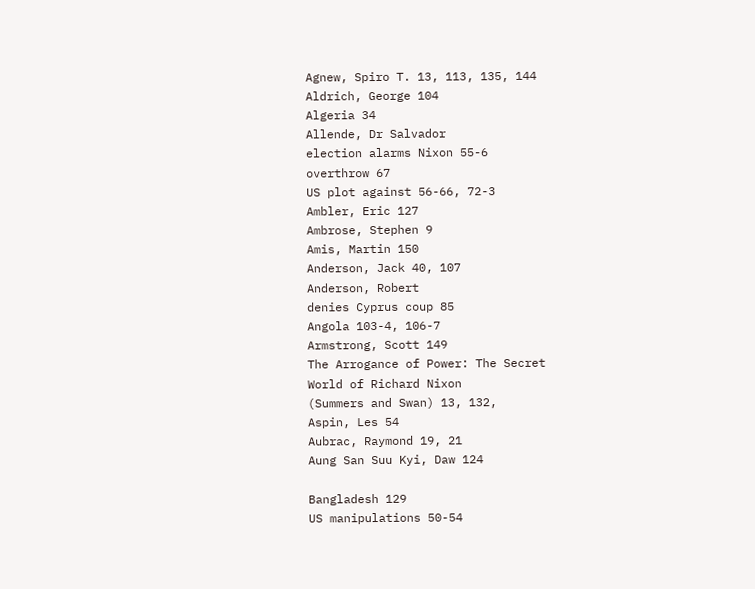Agnew, Spiro T. 13, 113, 135, 144
Aldrich, George 104
Algeria 34
Allende, Dr Salvador
election alarms Nixon 55-6
overthrow 67
US plot against 56-66, 72-3
Ambler, Eric 127
Ambrose, Stephen 9
Amis, Martin 150
Anderson, Jack 40, 107
Anderson, Robert
denies Cyprus coup 85
Angola 103-4, 106-7
Armstrong, Scott 149
The Arrogance of Power: The Secret
World of Richard Nixon
(Summers and Swan) 13, 132,
Aspin, Les 54
Aubrac, Raymond 19, 21
Aung San Suu Kyi, Daw 124

Bangladesh 129
US manipulations 50-54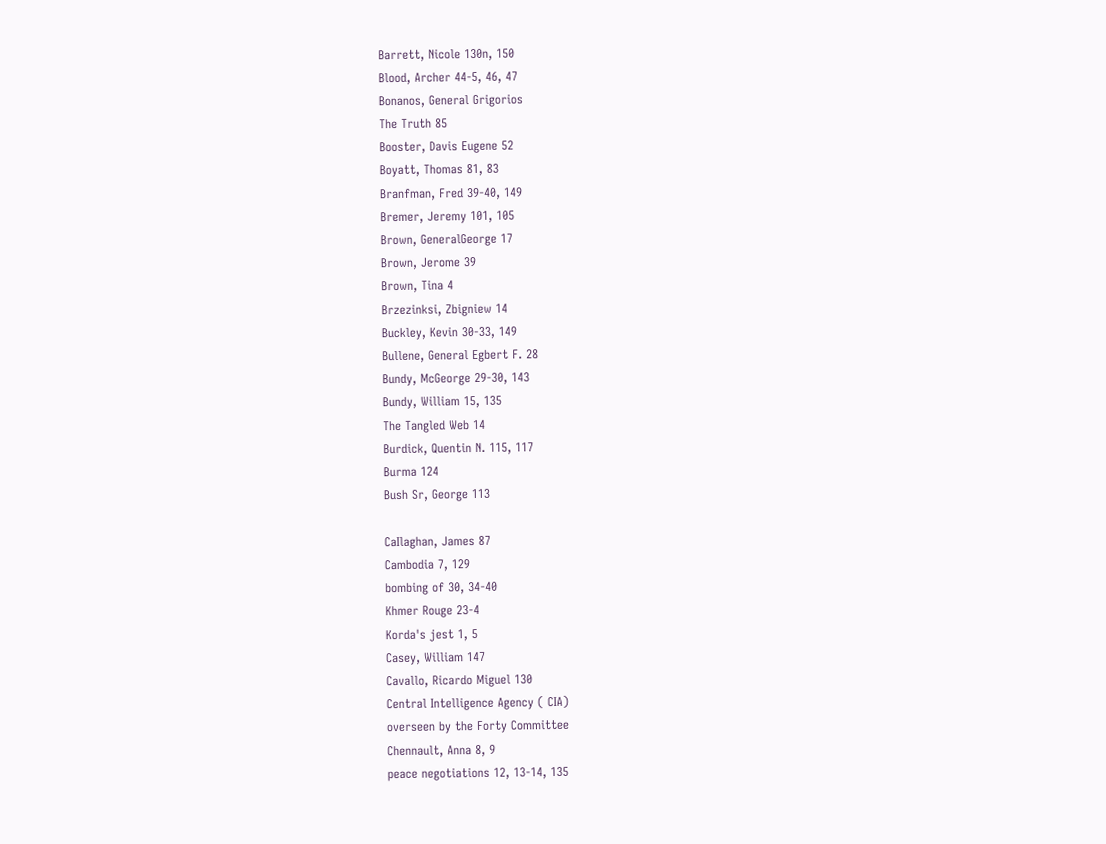Barrett, Nicole 130n, 150
Blood, Archer 44-5, 46, 47
Bonanos, General Grigorios
The Truth 85
Booster, Davis Eugene 52
Boyatt, Thomas 81, 83
Branfman, Fred 39-40, 149
Bremer, Jeremy 101, 105
Brown, GeneralGeorge 17
Brown, Jerome 39
Brown, Tina 4
Brzezinksi, Zbigniew 14
Buckley, Kevin 30-33, 149
Bullene, General Egbert F. 28
Bundy, McGeorge 29-30, 143
Bundy, William 15, 135
The Tangled Web 14
Burdick, Quentin N. 115, 117
Burma 124
Bush Sr, George 113

CaIlaghan, James 87
Cambodia 7, 129
bombing of 30, 34-40
Khmer Rouge 23-4
Korda's jest 1, 5
Casey, William 147
Cavallo, Ricardo Miguel 130
Central Intelligence Agency ( CIA)
overseen by the Forty Committee
Chennault, Anna 8, 9
peace negotiations 12, 13-14, 135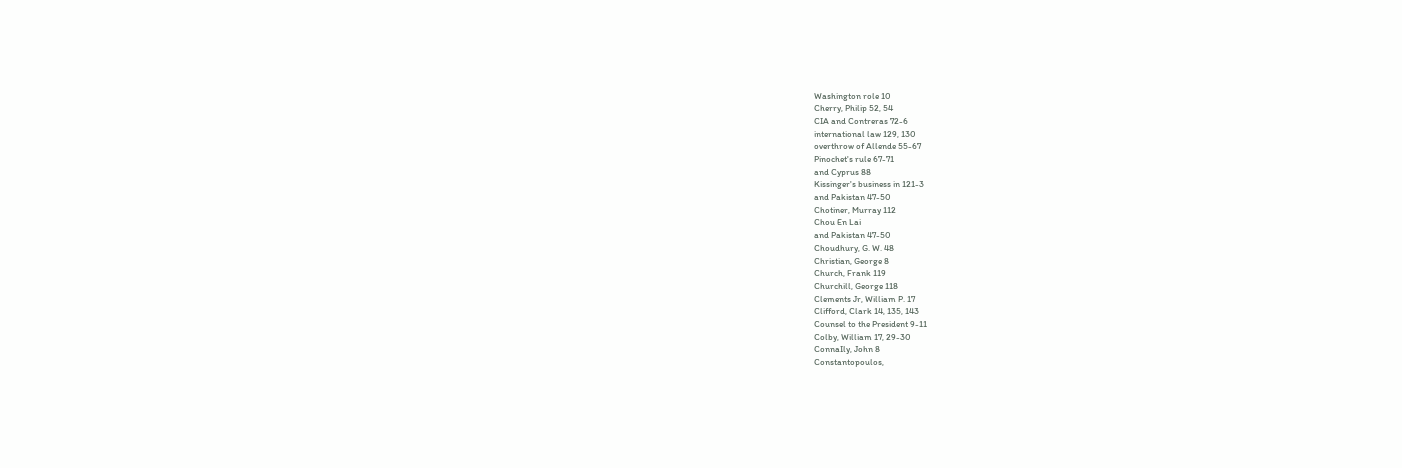Washington role 10
Cherry, Philip 52, 54
CIA and Contreras 72-6
international law 129, 130
overthrow of Allende 55-67
Pinochet's rule 67-71
and Cyprus 88
Kissinger's business in 121-3
and Pakistan 47-50
Chotiner, Murray 112
Chou En Lai
and Pakistan 47-50
Choudhury, G. W. 48
Christian, George 8
Church, Frank 119
Churchill, George 118
Clements Jr, William P. 17
Clifford, Clark 14, 135, 143
Counsel to the President 9-11
Colby, William 17, 29-30
ConnaIly, John 8
Constantopoulos,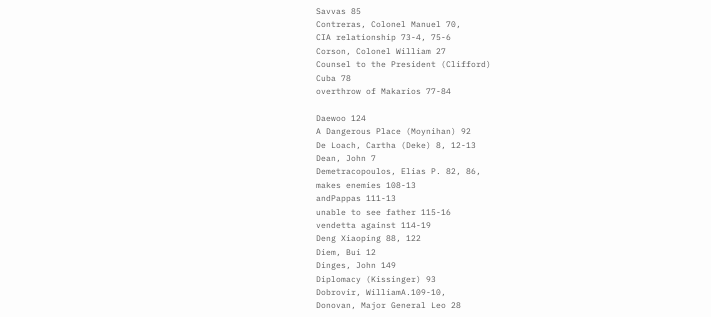Savvas 85
Contreras, Colonel Manuel 70,
CIA relationship 73-4, 75-6
Corson, Colonel William 27
Counsel to the President (Clifford)
Cuba 78
overthrow of Makarios 77-84

Daewoo 124
A Dangerous Place (Moynihan) 92
De Loach, Cartha (Deke) 8, 12-13
Dean, John 7
Demetracopoulos, Elias P. 82, 86,
makes enemies 108-13
andPappas 111-13
unable to see father 115-16
vendetta against 114-19
Deng Xiaoping 88, 122
Diem, Bui 12
Dinges, John 149
Diplomacy (Kissinger) 93
Dobrovir, WilliamA.109-10,
Donovan, Major General Leo 28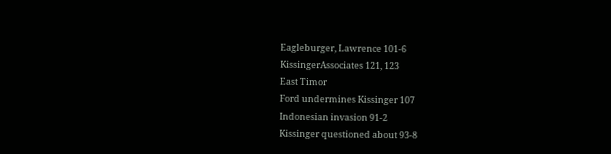Eagleburger, Lawrence 101-6
KissingerAssociates 121, 123
East Timor
Ford undermines Kissinger 107
Indonesian invasion 91-2
Kissinger questioned about 93-8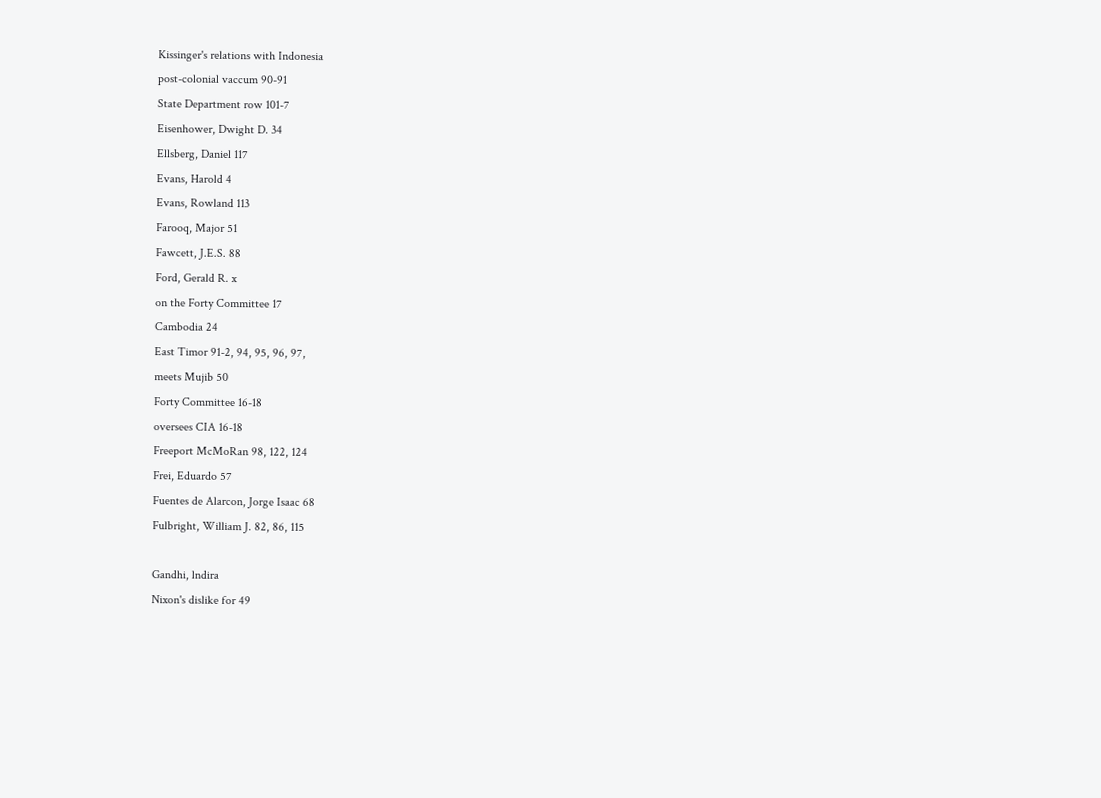Kissinger's relations with Indonesia
post-colonial vaccum 90-91
State Department row 101-7
Eisenhower, Dwight D. 34
Ellsberg, Daniel 117
Evans, Harold 4
Evans, Rowland 113
Farooq, Major 51
Fawcett, J.E.S. 88
Ford, Gerald R. x
on the Forty Committee 17
Cambodia 24
East Timor 91-2, 94, 95, 96, 97,
meets Mujib 50
Forty Committee 16-18
oversees CIA 16-18
Freeport McMoRan 98, 122, 124
Frei, Eduardo 57
Fuentes de Alarcon, Jorge Isaac 68
Fulbright, William J. 82, 86, 115

Gandhi, lndira
Nixon's dislike for 49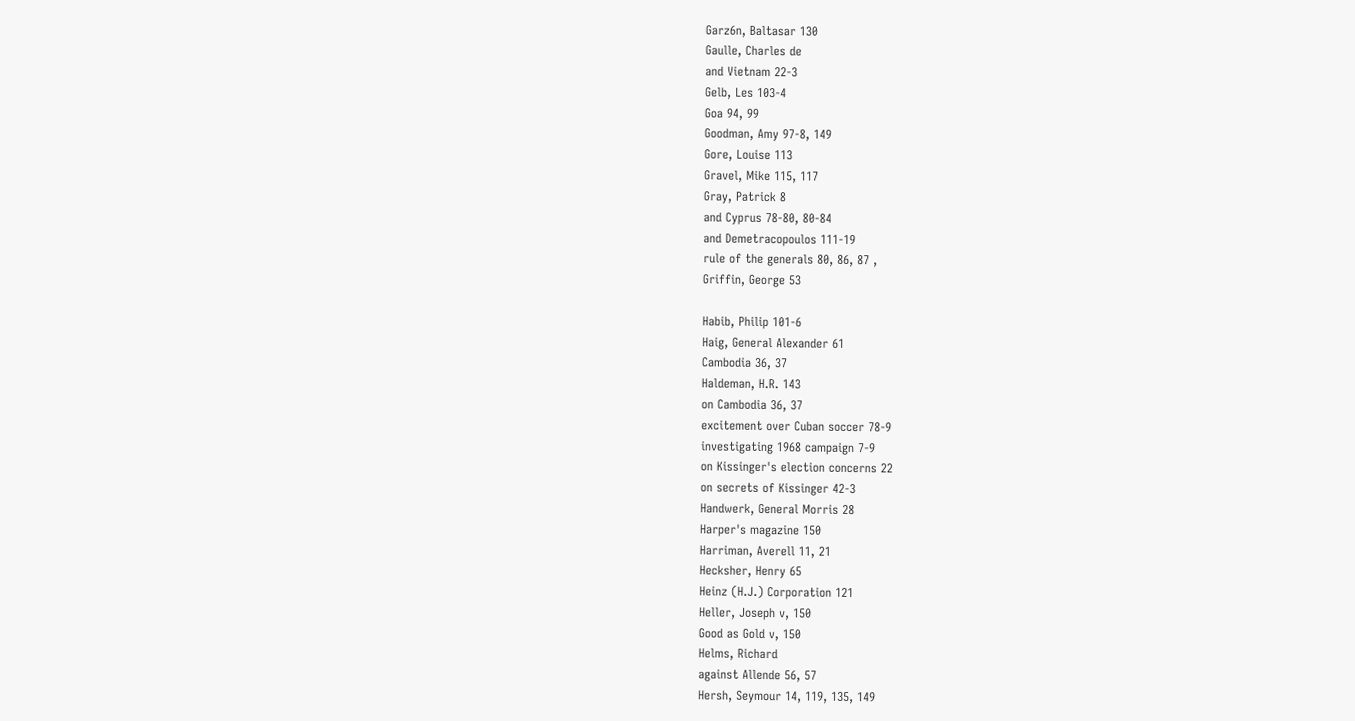Garz6n, Baltasar 130
Gaulle, Charles de
and Vietnam 22-3
Gelb, Les 103-4
Goa 94, 99
Goodman, Amy 97-8, 149
Gore, Louise 113
Gravel, Mike 115, 117
Gray, Patrick 8
and Cyprus 78-80, 80-84
and Demetracopoulos 111-19
rule of the generals 80, 86, 87 ,
Griffin, George 53

Habib, Philip 101-6
Haig, General Alexander 61
Cambodia 36, 37
Haldeman, H.R. 143
on Cambodia 36, 37
excitement over Cuban soccer 78-9
investigating 1968 campaign 7-9
on Kissinger's election concerns 22
on secrets of Kissinger 42-3
Handwerk, General Morris 28
Harper's magazine 150
Harriman, Averell 11, 21
Hecksher, Henry 65
Heinz (H.J.) Corporation 121
Heller, Joseph v, 150
Good as Gold v, 150
Helms, Richard
against Allende 56, 57
Hersh, Seymour 14, 119, 135, 149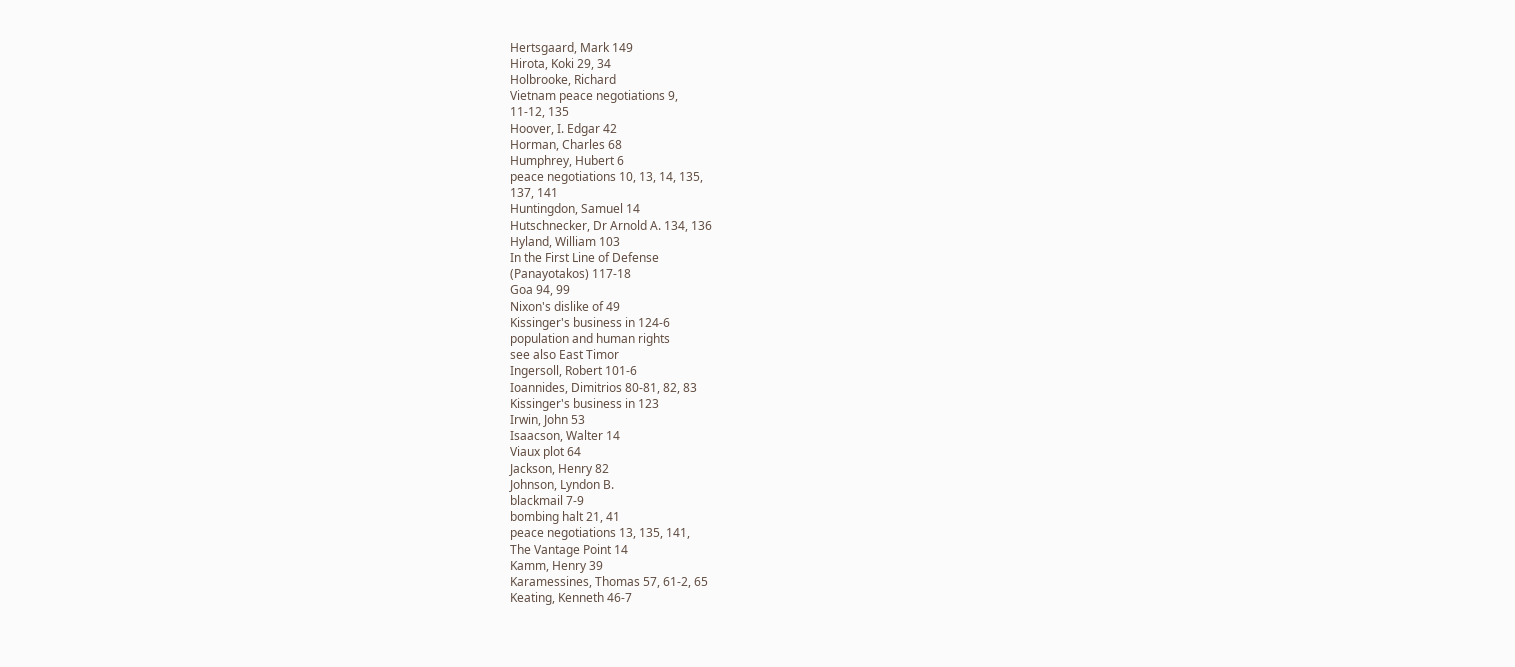Hertsgaard, Mark 149
Hirota, Koki 29, 34
Holbrooke, Richard
Vietnam peace negotiations 9,
11-12, 135
Hoover, I. Edgar 42
Horman, Charles 68
Humphrey, Hubert 6
peace negotiations 10, 13, 14, 135,
137, 141
Huntingdon, Samuel 14
Hutschnecker, Dr Arnold A. 134, 136
Hyland, William 103
In the First Line of Defense
(Panayotakos) 117-18
Goa 94, 99
Nixon's dislike of 49
Kissinger's business in 124-6
population and human rights
see also East Timor
Ingersoll, Robert 101-6
Ioannides, Dimitrios 80-81, 82, 83
Kissinger's business in 123
Irwin, John 53
Isaacson, Walter 14
Viaux plot 64
Jackson, Henry 82
Johnson, Lyndon B.
blackmail 7-9
bombing halt 21, 41
peace negotiations 13, 135, 141,
The Vantage Point 14
Kamm, Henry 39
Karamessines, Thomas 57, 61-2, 65
Keating, Kenneth 46-7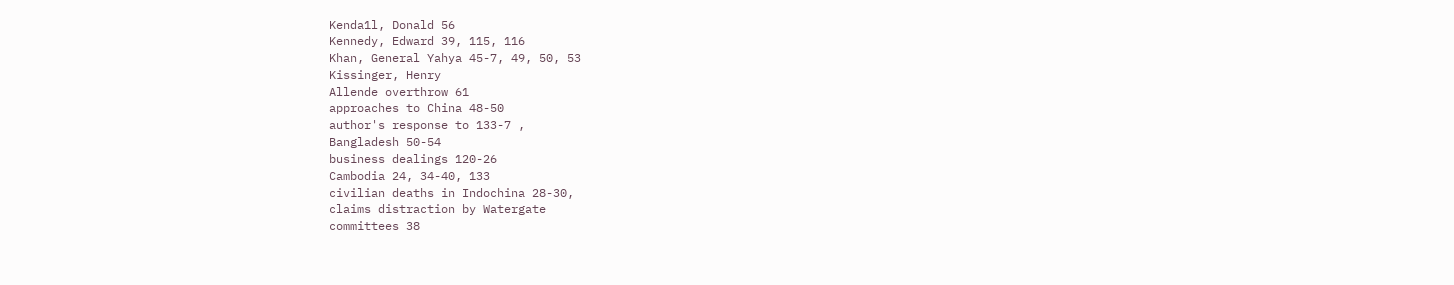Kenda1l, Donald 56
Kennedy, Edward 39, 115, 116
Khan, General Yahya 45-7, 49, 50, 53
Kissinger, Henry
Allende overthrow 61
approaches to China 48-50
author's response to 133-7 ,
Bangladesh 50-54
business dealings 120-26
Cambodia 24, 34-40, 133
civilian deaths in Indochina 28-30,
claims distraction by Watergate
committees 38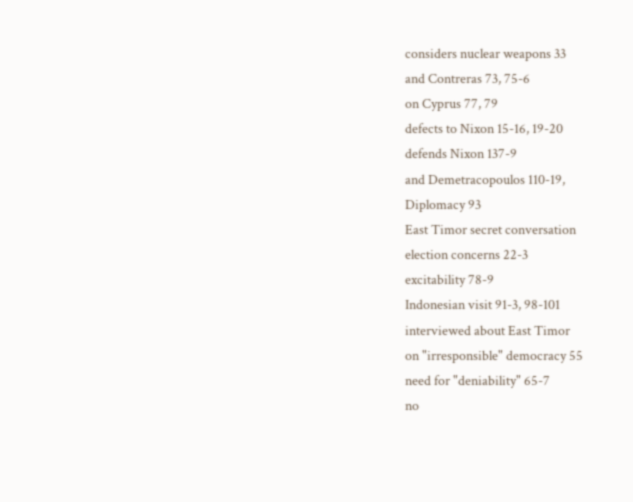considers nuclear weapons 33
and Contreras 73, 75-6
on Cyprus 77, 79
defects to Nixon 15-16, 19-20
defends Nixon 137-9
and Demetracopoulos 110-19,
Diplomacy 93
East Timor secret conversation
election concerns 22-3
excitability 78-9
Indonesian visit 91-3, 98-101
interviewed about East Timor
on "irresponsible" democracy 55
need for "deniability" 65-7
no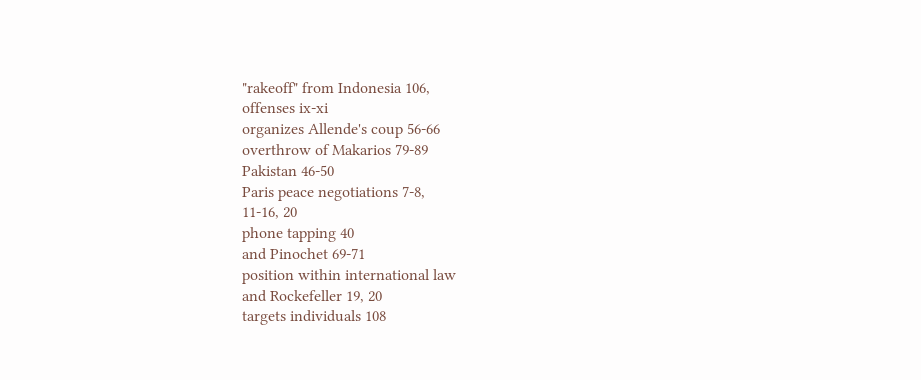"rakeoff" from Indonesia 106,
offenses ix-xi
organizes Allende's coup 56-66
overthrow of Makarios 79-89
Pakistan 46-50
Paris peace negotiations 7-8,
11-16, 20
phone tapping 40
and Pinochet 69-71
position within international law
and Rockefeller 19, 20
targets individuals 108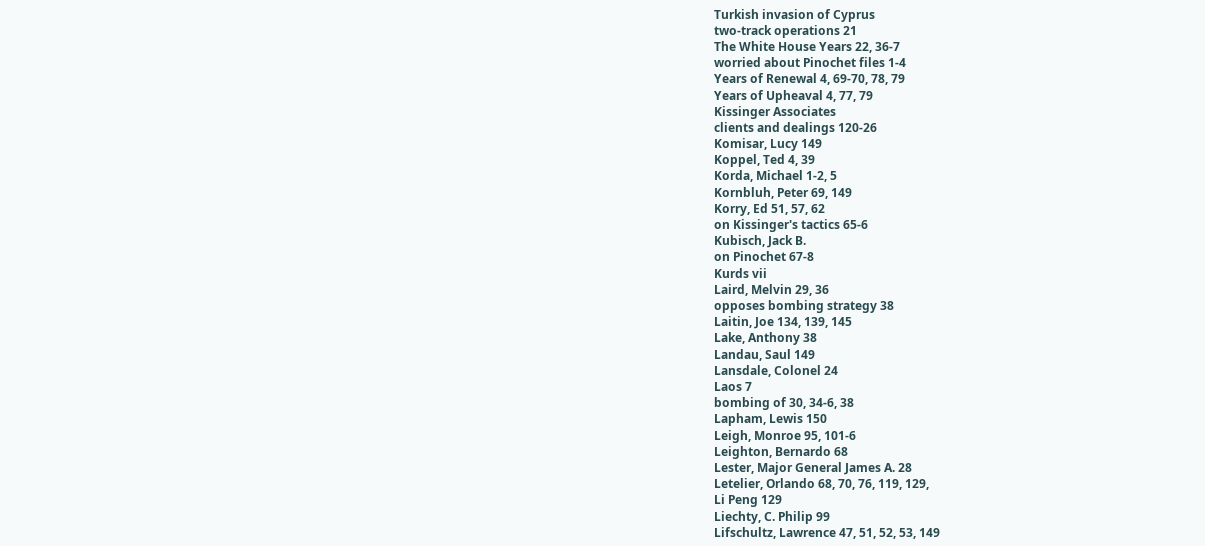Turkish invasion of Cyprus
two-track operations 21
The White House Years 22, 36-7
worried about Pinochet files 1-4
Years of Renewal 4, 69-70, 78, 79
Years of Upheaval 4, 77, 79
Kissinger Associates
clients and dealings 120-26
Komisar, Lucy 149
Koppel, Ted 4, 39
Korda, Michael 1-2, 5
Kornbluh, Peter 69, 149
Korry, Ed 51, 57, 62
on Kissinger's tactics 65-6
Kubisch, Jack B.
on Pinochet 67-8
Kurds vii
Laird, Melvin 29, 36
opposes bombing strategy 38
Laitin, Joe 134, 139, 145
Lake, Anthony 38
Landau, Saul 149
Lansdale, Colonel 24
Laos 7
bombing of 30, 34-6, 38
Lapham, Lewis 150
Leigh, Monroe 95, 101-6
Leighton, Bernardo 68
Lester, Major General James A. 28
Letelier, Orlando 68, 70, 76, 119, 129,
Li Peng 129
Liechty, C. Philip 99
Lifschultz, Lawrence 47, 51, 52, 53, 149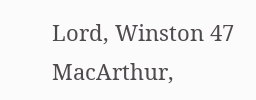Lord, Winston 47
MacArthur,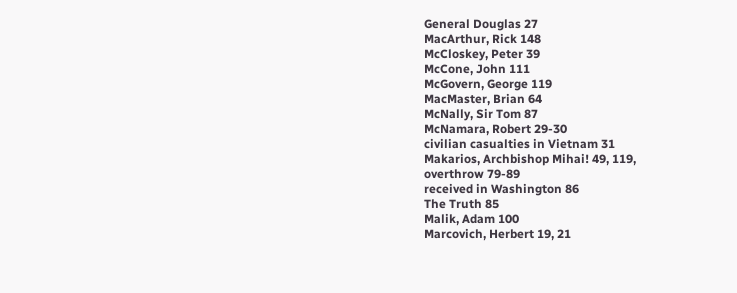General Douglas 27
MacArthur, Rick 148
McCloskey, Peter 39
McCone, John 111
McGovern, George 119
MacMaster, Brian 64
McNally, Sir Tom 87
McNamara, Robert 29-30
civilian casualties in Vietnam 31
Makarios, Archbishop Mihai! 49, 119,
overthrow 79-89
received in Washington 86
The Truth 85
Malik, Adam 100
Marcovich, Herbert 19, 21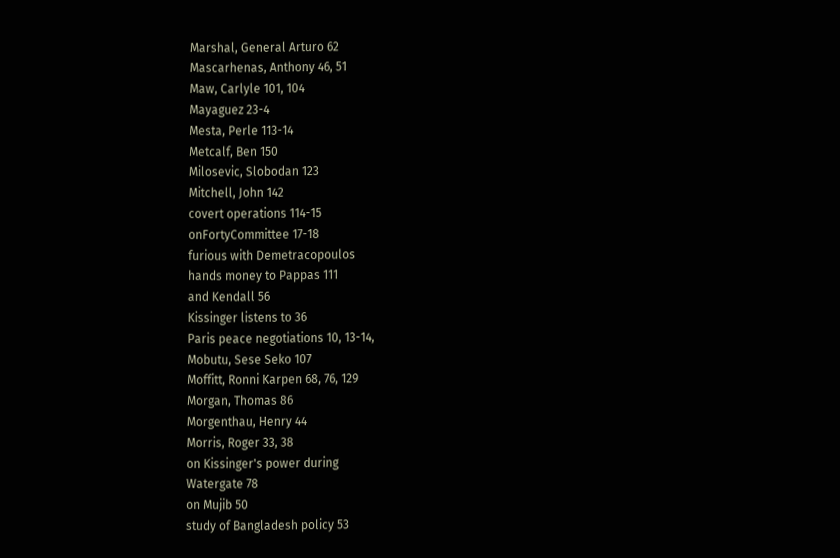Marshal, General Arturo 62
Mascarhenas, Anthony 46, 51
Maw, Carlyle 101, 104
Mayaguez 23-4
Mesta, Perle 113-14
Metcalf, Ben 150
Milosevic, Slobodan 123
Mitchell, John 142
covert operations 114-15
onFortyCommittee 17-18
furious with Demetracopoulos
hands money to Pappas 111
and Kendall 56
Kissinger listens to 36
Paris peace negotiations 10, 13-14,
Mobutu, Sese Seko 107
Moffitt, Ronni Karpen 68, 76, 129
Morgan, Thomas 86
Morgenthau, Henry 44
Morris, Roger 33, 38
on Kissinger's power during
Watergate 78
on Mujib 50
study of Bangladesh policy 53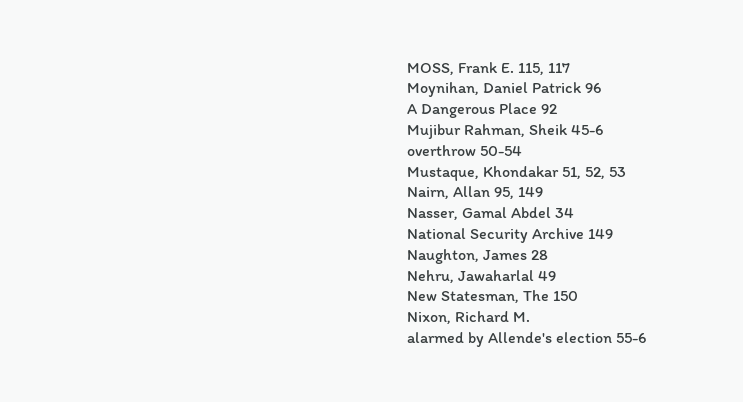MOSS, Frank E. 115, 117
Moynihan, Daniel Patrick 96
A Dangerous Place 92
Mujibur Rahman, Sheik 45-6
overthrow 50-54
Mustaque, Khondakar 51, 52, 53
Nairn, Allan 95, 149
Nasser, Gamal Abdel 34
National Security Archive 149
Naughton, James 28
Nehru, Jawaharlal 49
New Statesman, The 150
Nixon, Richard M.
alarmed by Allende's election 55-6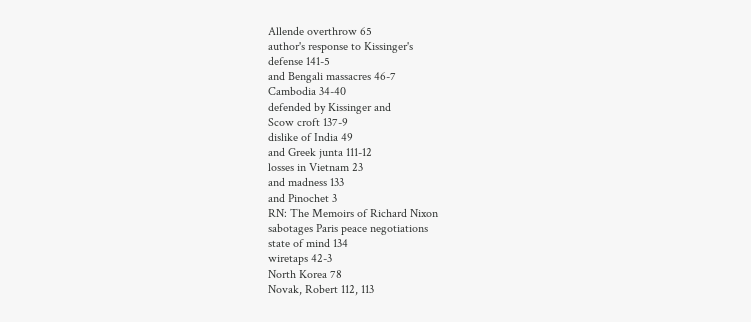Allende overthrow 65
author's response to Kissinger's
defense 141-5
and Bengali massacres 46-7
Cambodia 34-40
defended by Kissinger and
Scow croft 137-9
dislike of India 49
and Greek junta 111-12
losses in Vietnam 23
and madness 133
and Pinochet 3
RN: The Memoirs of Richard Nixon
sabotages Paris peace negotiations
state of mind 134
wiretaps 42-3
North Korea 78
Novak, Robert 112, 113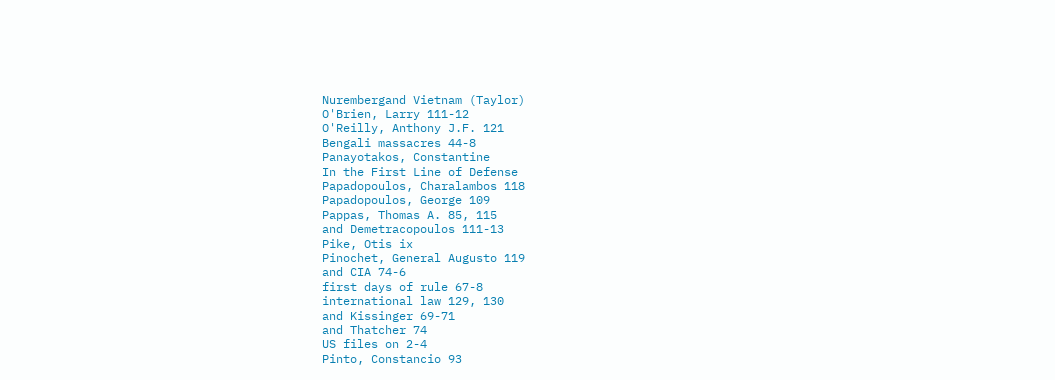Nurembergand Vietnam (Taylor)
O'Brien, Larry 111-12
O'Reilly, Anthony J.F. 121
Bengali massacres 44-8
Panayotakos, Constantine
In the First Line of Defense
Papadopoulos, Charalambos 118
Papadopoulos, George 109
Pappas, Thomas A. 85, 115
and Demetracopoulos 111-13
Pike, Otis ix
Pinochet, General Augusto 119
and CIA 74-6
first days of rule 67-8
international law 129, 130
and Kissinger 69-71
and Thatcher 74
US files on 2-4
Pinto, Constancio 93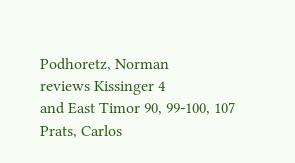Podhoretz, Norman
reviews Kissinger 4
and East Timor 90, 99-100, 107
Prats, Carlos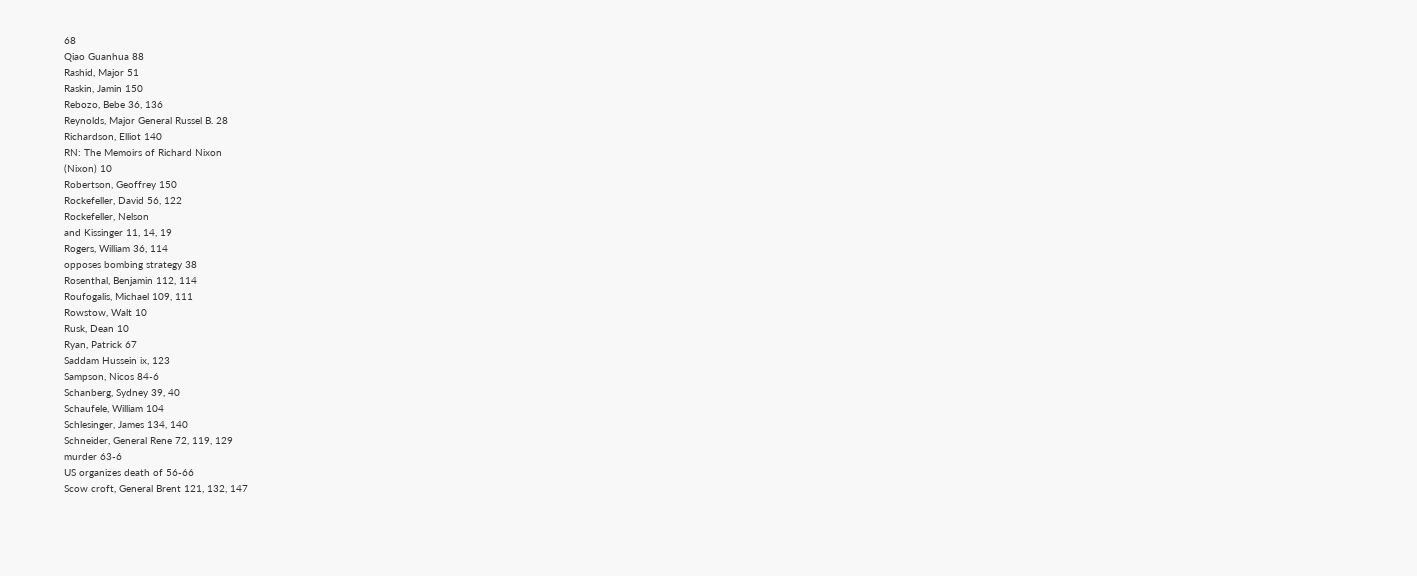68
Qiao Guanhua 88
Rashid, Major 51
Raskin, Jamin 150
Rebozo, Bebe 36, 136
Reynolds, Major General Russel B. 28
Richardson, Elliot 140
RN: The Memoirs of Richard Nixon
(Nixon) 10
Robertson, Geoffrey 150
Rockefeller, David 56, 122
Rockefeller, Nelson
and Kissinger 11, 14, 19
Rogers, William 36, 114
opposes bombing strategy 38
Rosenthal, Benjamin 112, 114
Roufogalis, Michael 109, 111
Rowstow, Walt 10
Rusk, Dean 10
Ryan, Patrick 67
Saddam Hussein ix, 123
Sampson, Nicos 84-6
Schanberg, Sydney 39, 40
Schaufele, William 104
Schlesinger, James 134, 140
Schneider, General Rene 72, 119, 129
murder 63-6
US organizes death of 56-66
Scow croft, General Brent 121, 132, 147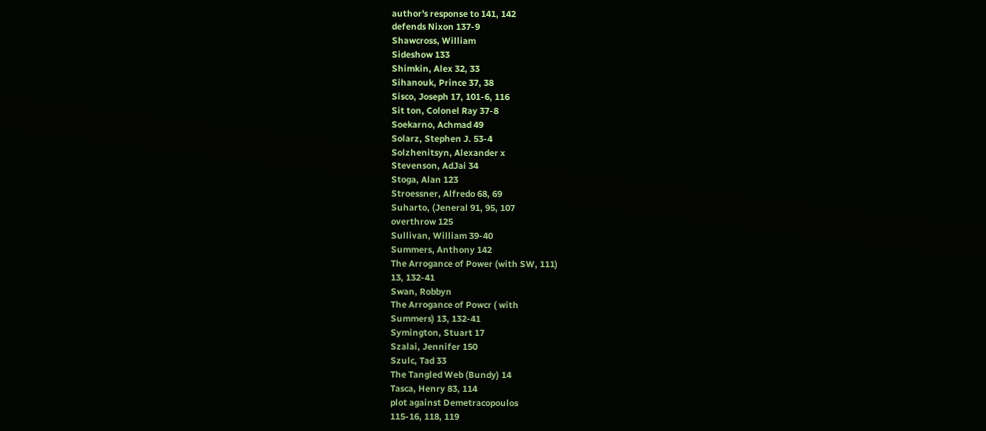author's response to 141, 142
defends Nixon 137-9
Shawcross, William
Sideshow 133
Shimkin, Alex 32, 33
Sihanouk, Prince 37, 38
Sisco, Joseph 17, 101-6, 116
Sit ton, Colonel Ray 37-8
Soekarno, Achmad 49
Solarz, Stephen J. 53-4
Solzhenitsyn, Alexander x
Stevenson, AdJai 34
Stoga, Alan 123
Stroessner, Alfredo 68, 69
Suharto, (Jeneral 91, 95, 107
overthrow 125
Sullivan, William 39-40
Summers, Anthony 142
The Arrogance of Power (with SW, 111)
13, 132-41
Swan, Robbyn
The Arrogance of Powcr ( with
Summers) 13, 132-41
Symington, Stuart 17
Szalai, Jennifer 150
Szulc, Tad 33
The Tangled Web (Bundy) 14
Tasca, Henry 83, 114
plot against Demetracopoulos
115-16, 118, 119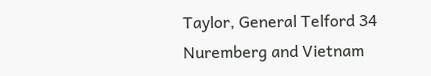Taylor, General Telford 34
Nuremberg and Vietnam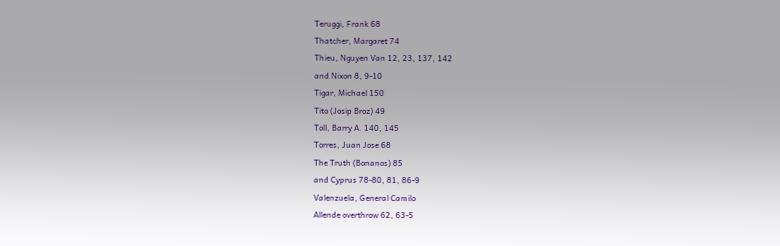Teruggi, Frank 68
Thatcher, Margaret 74
Thieu, Nguyen Van 12, 23, 137, 142
and Nixon 8, 9-10
Tigar, Michael 150
Tito (Josip Broz) 49
Toll, Barry A. 140, 145
Torres, Juan Jose 68
The Truth (Bonanos) 85
and Cyprus 78-80, 81, 86-9
Valenzuela, General Camilo
Allende overthrow 62, 63-5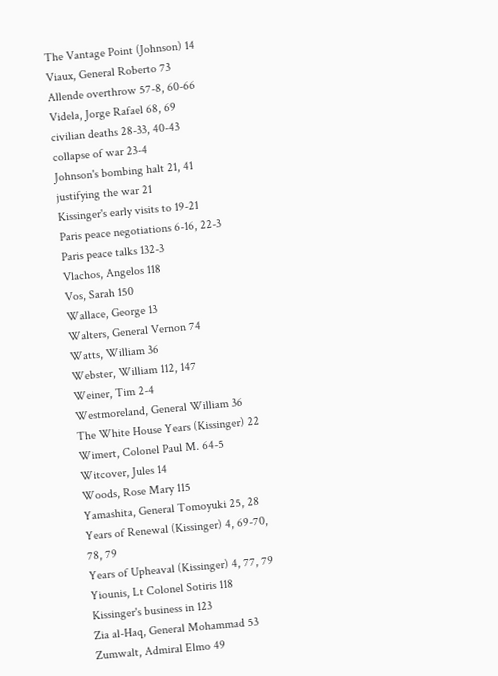The Vantage Point (Johnson) 14
Viaux, General Roberto 73
Allende overthrow 57-8, 60-66
Videla, Jorge Rafael 68, 69
civilian deaths 28-33, 40-43
collapse of war 23-4
Johnson's bombing halt 21, 41
justifying the war 21
Kissinger's early visits to 19-21
Paris peace negotiations 6-16, 22-3
Paris peace talks 132-3
Vlachos, Angelos 118
Vos, Sarah 150
Wallace, George 13
Walters, General Vernon 74
Watts, William 36
Webster, William 112, 147
Weiner, Tim 2-4
Westmoreland, General William 36
The White House Years (Kissinger) 22
Wimert, Colonel Paul M. 64-5
Witcover, Jules 14
Woods, Rose Mary 115
Yamashita, General Tomoyuki 25, 28
Years of Renewal (Kissinger) 4, 69-70,
78, 79
Years of Upheaval (Kissinger) 4, 77, 79
Yiounis, Lt Colonel Sotiris 118
Kissinger's business in 123
Zia al-Haq, General Mohammad 53
Zumwalt, Admiral Elmo 49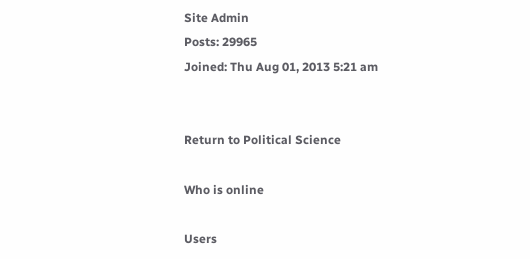Site Admin
Posts: 29965
Joined: Thu Aug 01, 2013 5:21 am


Return to Political Science

Who is online

Users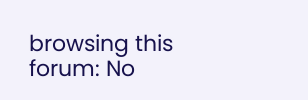browsing this forum: No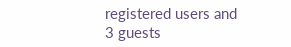registered users and 3 guests